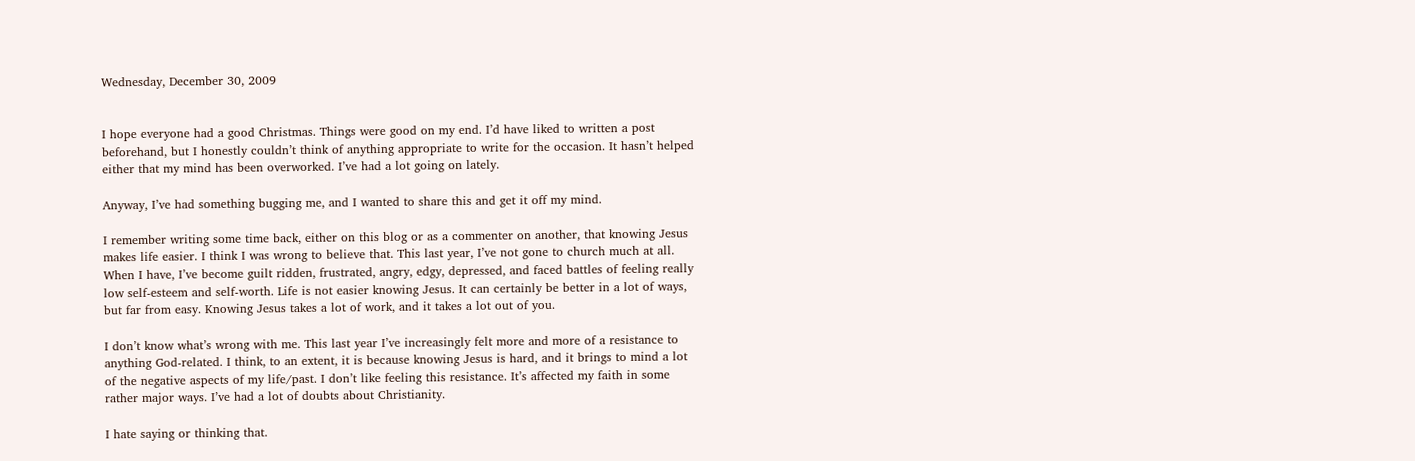Wednesday, December 30, 2009


I hope everyone had a good Christmas. Things were good on my end. I’d have liked to written a post beforehand, but I honestly couldn’t think of anything appropriate to write for the occasion. It hasn’t helped either that my mind has been overworked. I’ve had a lot going on lately.

Anyway, I’ve had something bugging me, and I wanted to share this and get it off my mind.

I remember writing some time back, either on this blog or as a commenter on another, that knowing Jesus makes life easier. I think I was wrong to believe that. This last year, I’ve not gone to church much at all. When I have, I’ve become guilt ridden, frustrated, angry, edgy, depressed, and faced battles of feeling really low self-esteem and self-worth. Life is not easier knowing Jesus. It can certainly be better in a lot of ways, but far from easy. Knowing Jesus takes a lot of work, and it takes a lot out of you.

I don’t know what’s wrong with me. This last year I’ve increasingly felt more and more of a resistance to anything God-related. I think, to an extent, it is because knowing Jesus is hard, and it brings to mind a lot of the negative aspects of my life/past. I don’t like feeling this resistance. It’s affected my faith in some rather major ways. I’ve had a lot of doubts about Christianity.

I hate saying or thinking that.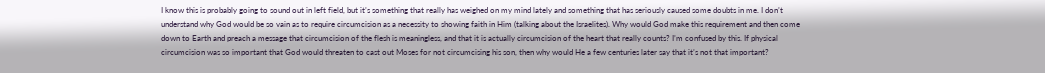I know this is probably going to sound out in left field, but it’s something that really has weighed on my mind lately and something that has seriously caused some doubts in me. I don’t understand why God would be so vain as to require circumcision as a necessity to showing faith in Him (talking about the Israelites). Why would God make this requirement and then come down to Earth and preach a message that circumcision of the flesh is meaningless, and that it is actually circumcision of the heart that really counts? I’m confused by this. If physical circumcision was so important that God would threaten to cast out Moses for not circumcising his son, then why would He a few centuries later say that it’s not that important?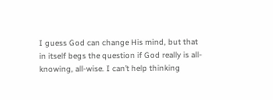I guess God can change His mind, but that in itself begs the question if God really is all-knowing, all-wise. I can’t help thinking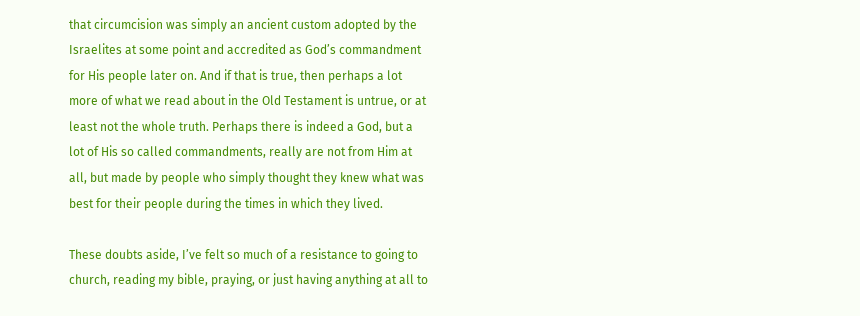that circumcision was simply an ancient custom adopted by the Israelites at some point and accredited as God’s commandment for His people later on. And if that is true, then perhaps a lot more of what we read about in the Old Testament is untrue, or at least not the whole truth. Perhaps there is indeed a God, but a lot of His so called commandments, really are not from Him at all, but made by people who simply thought they knew what was best for their people during the times in which they lived.

These doubts aside, I’ve felt so much of a resistance to going to church, reading my bible, praying, or just having anything at all to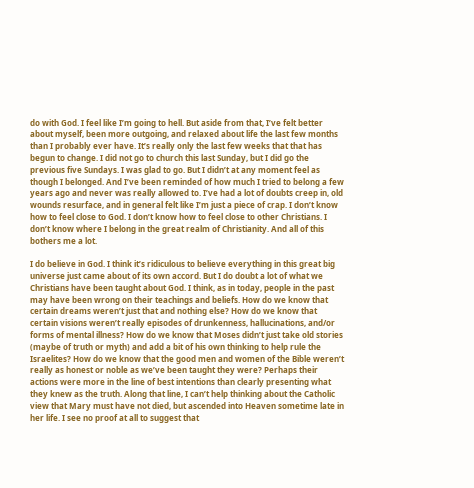do with God. I feel like I’m going to hell. But aside from that, I’ve felt better about myself, been more outgoing, and relaxed about life the last few months than I probably ever have. It’s really only the last few weeks that that has begun to change. I did not go to church this last Sunday, but I did go the previous five Sundays. I was glad to go. But I didn’t at any moment feel as though I belonged. And I’ve been reminded of how much I tried to belong a few years ago and never was really allowed to. I’ve had a lot of doubts creep in, old wounds resurface, and in general felt like I’m just a piece of crap. I don’t know how to feel close to God. I don’t know how to feel close to other Christians. I don’t know where I belong in the great realm of Christianity. And all of this bothers me a lot.

I do believe in God. I think it’s ridiculous to believe everything in this great big universe just came about of its own accord. But I do doubt a lot of what we Christians have been taught about God. I think, as in today, people in the past may have been wrong on their teachings and beliefs. How do we know that certain dreams weren’t just that and nothing else? How do we know that certain visions weren’t really episodes of drunkenness, hallucinations, and/or forms of mental illness? How do we know that Moses didn’t just take old stories (maybe of truth or myth) and add a bit of his own thinking to help rule the Israelites? How do we know that the good men and women of the Bible weren’t really as honest or noble as we’ve been taught they were? Perhaps their actions were more in the line of best intentions than clearly presenting what they knew as the truth. Along that line, I can’t help thinking about the Catholic view that Mary must have not died, but ascended into Heaven sometime late in her life. I see no proof at all to suggest that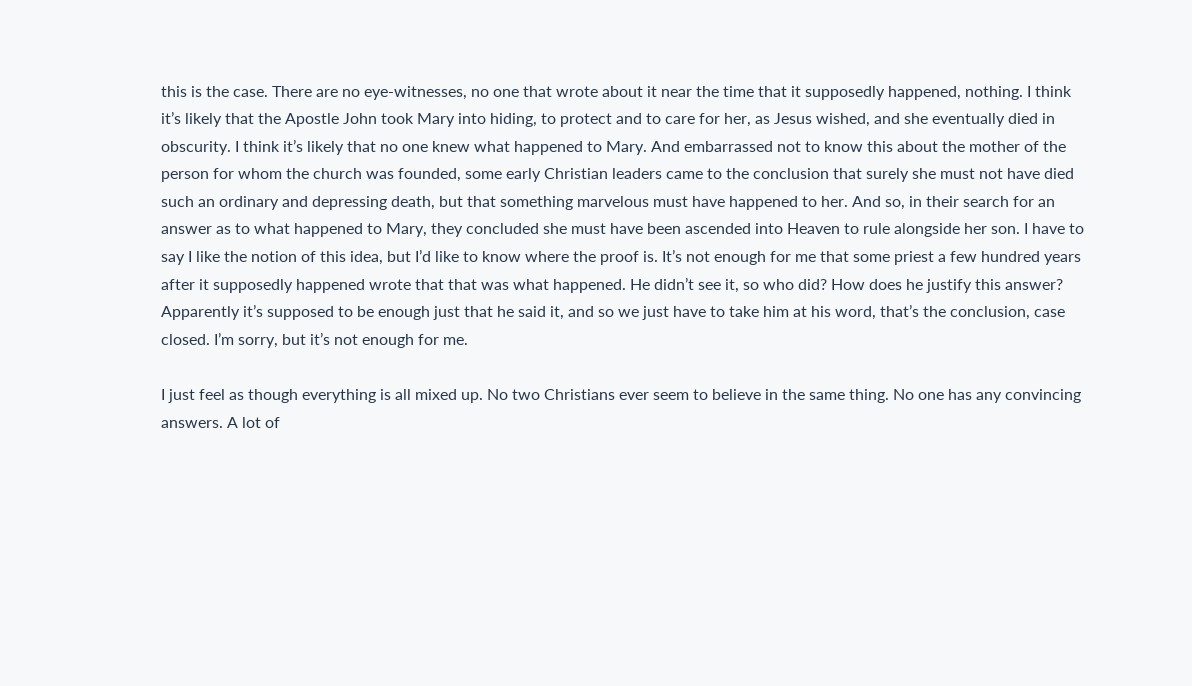this is the case. There are no eye-witnesses, no one that wrote about it near the time that it supposedly happened, nothing. I think it’s likely that the Apostle John took Mary into hiding, to protect and to care for her, as Jesus wished, and she eventually died in obscurity. I think it’s likely that no one knew what happened to Mary. And embarrassed not to know this about the mother of the person for whom the church was founded, some early Christian leaders came to the conclusion that surely she must not have died such an ordinary and depressing death, but that something marvelous must have happened to her. And so, in their search for an answer as to what happened to Mary, they concluded she must have been ascended into Heaven to rule alongside her son. I have to say I like the notion of this idea, but I’d like to know where the proof is. It’s not enough for me that some priest a few hundred years after it supposedly happened wrote that that was what happened. He didn’t see it, so who did? How does he justify this answer? Apparently it’s supposed to be enough just that he said it, and so we just have to take him at his word, that’s the conclusion, case closed. I’m sorry, but it’s not enough for me.

I just feel as though everything is all mixed up. No two Christians ever seem to believe in the same thing. No one has any convincing answers. A lot of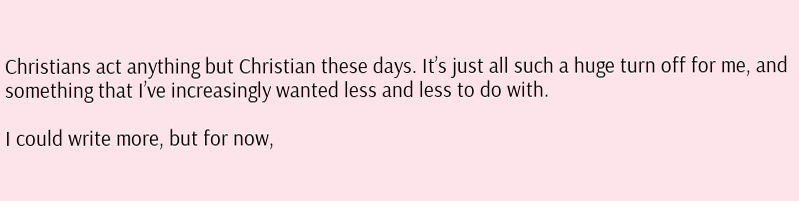Christians act anything but Christian these days. It’s just all such a huge turn off for me, and something that I’ve increasingly wanted less and less to do with.

I could write more, but for now,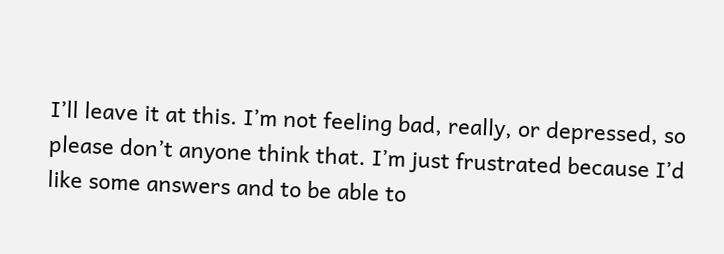I’ll leave it at this. I’m not feeling bad, really, or depressed, so please don’t anyone think that. I’m just frustrated because I’d like some answers and to be able to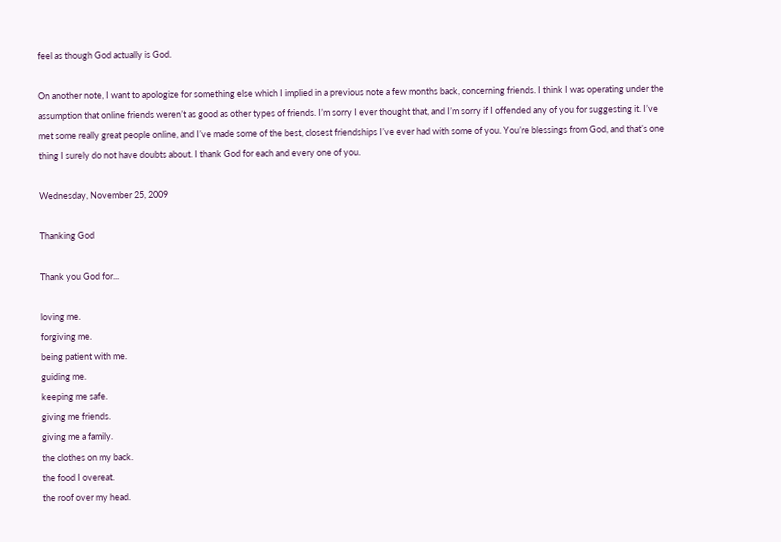feel as though God actually is God.

On another note, I want to apologize for something else which I implied in a previous note a few months back, concerning friends. I think I was operating under the assumption that online friends weren’t as good as other types of friends. I’m sorry I ever thought that, and I’m sorry if I offended any of you for suggesting it. I’ve met some really great people online, and I’ve made some of the best, closest friendships I’ve ever had with some of you. You’re blessings from God, and that’s one thing I surely do not have doubts about. I thank God for each and every one of you.

Wednesday, November 25, 2009

Thanking God

Thank you God for...

loving me.
forgiving me.
being patient with me.
guiding me.
keeping me safe.
giving me friends.
giving me a family.
the clothes on my back.
the food I overeat.
the roof over my head.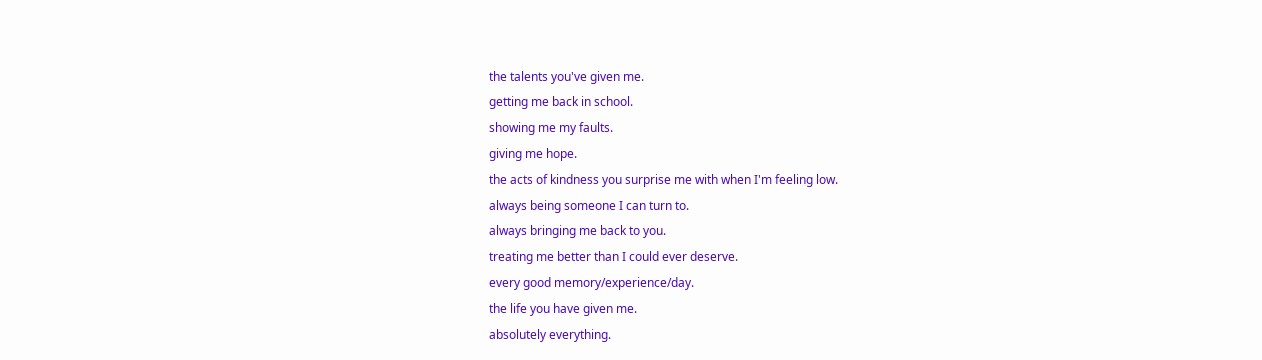the talents you've given me.
getting me back in school.
showing me my faults.
giving me hope.
the acts of kindness you surprise me with when I'm feeling low.
always being someone I can turn to.
always bringing me back to you.
treating me better than I could ever deserve.
every good memory/experience/day.
the life you have given me.
absolutely everything.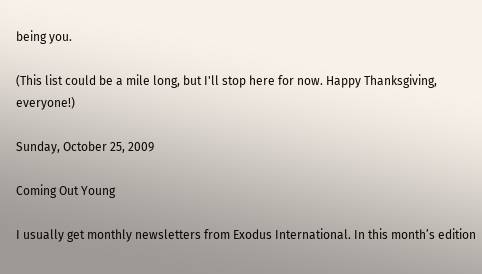being you.

(This list could be a mile long, but I'll stop here for now. Happy Thanksgiving, everyone!)

Sunday, October 25, 2009

Coming Out Young

I usually get monthly newsletters from Exodus International. In this month’s edition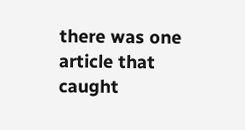there was one article that caught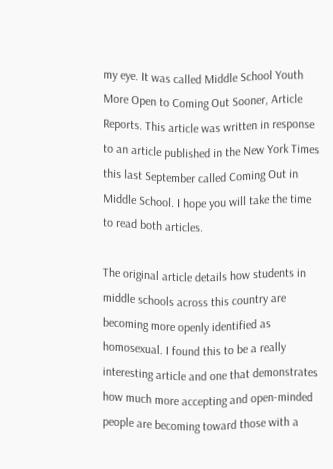my eye. It was called Middle School Youth More Open to Coming Out Sooner, Article Reports. This article was written in response to an article published in the New York Times this last September called Coming Out in Middle School. I hope you will take the time to read both articles.

The original article details how students in middle schools across this country are becoming more openly identified as homosexual. I found this to be a really interesting article and one that demonstrates how much more accepting and open-minded people are becoming toward those with a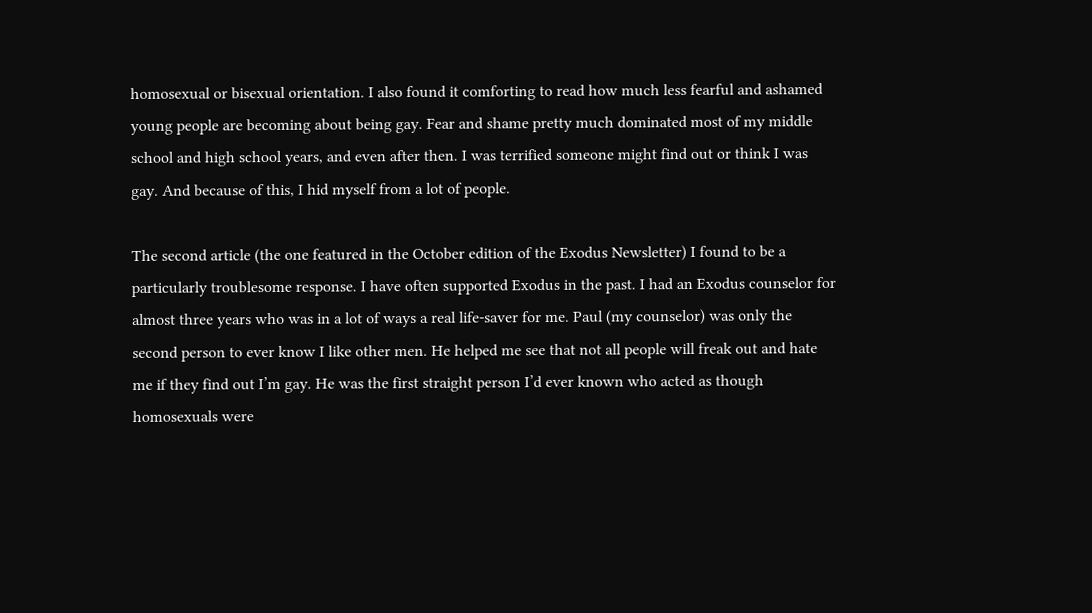homosexual or bisexual orientation. I also found it comforting to read how much less fearful and ashamed young people are becoming about being gay. Fear and shame pretty much dominated most of my middle school and high school years, and even after then. I was terrified someone might find out or think I was gay. And because of this, I hid myself from a lot of people.

The second article (the one featured in the October edition of the Exodus Newsletter) I found to be a particularly troublesome response. I have often supported Exodus in the past. I had an Exodus counselor for almost three years who was in a lot of ways a real life-saver for me. Paul (my counselor) was only the second person to ever know I like other men. He helped me see that not all people will freak out and hate me if they find out I’m gay. He was the first straight person I’d ever known who acted as though homosexuals were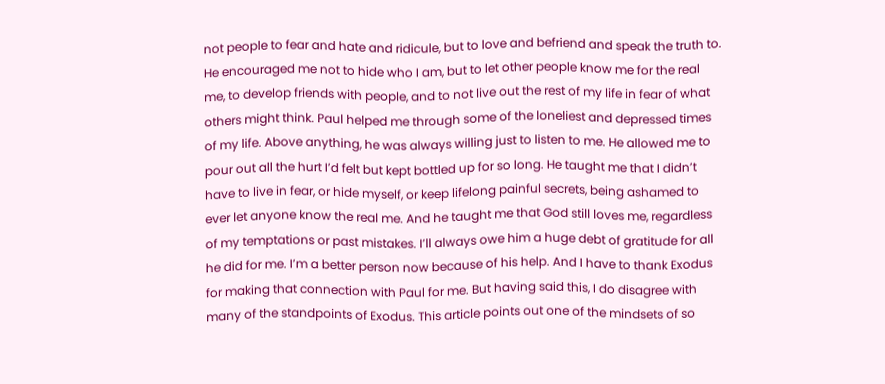not people to fear and hate and ridicule, but to love and befriend and speak the truth to. He encouraged me not to hide who I am, but to let other people know me for the real me, to develop friends with people, and to not live out the rest of my life in fear of what others might think. Paul helped me through some of the loneliest and depressed times of my life. Above anything, he was always willing just to listen to me. He allowed me to pour out all the hurt I’d felt but kept bottled up for so long. He taught me that I didn’t have to live in fear, or hide myself, or keep lifelong painful secrets, being ashamed to ever let anyone know the real me. And he taught me that God still loves me, regardless of my temptations or past mistakes. I’ll always owe him a huge debt of gratitude for all he did for me. I’m a better person now because of his help. And I have to thank Exodus for making that connection with Paul for me. But having said this, I do disagree with many of the standpoints of Exodus. This article points out one of the mindsets of so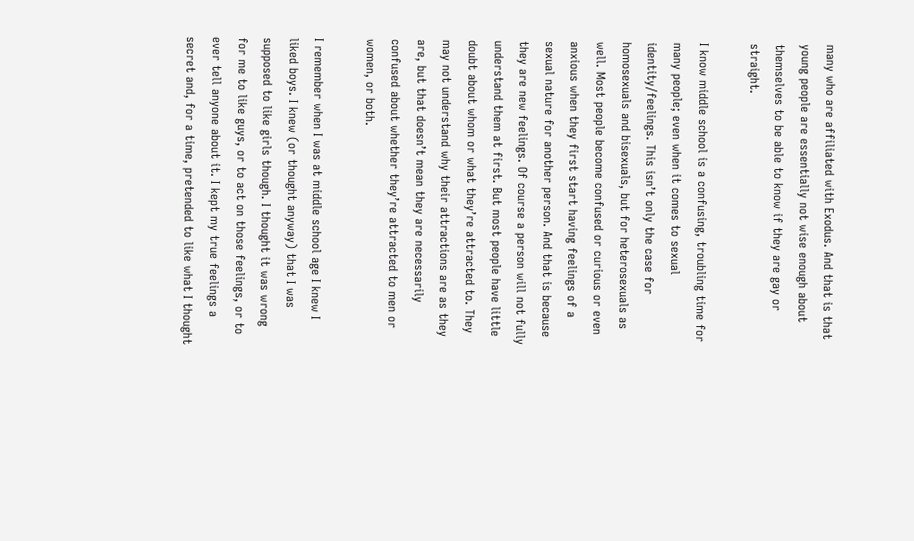many who are affiliated with Exodus. And that is that young people are essentially not wise enough about themselves to be able to know if they are gay or straight.

I know middle school is a confusing, troubling time for many people; even when it comes to sexual identity/feelings. This isn’t only the case for homosexuals and bisexuals, but for heterosexuals as well. Most people become confused or curious or even anxious when they first start having feelings of a sexual nature for another person. And that is because they are new feelings. Of course a person will not fully understand them at first. But most people have little doubt about whom or what they’re attracted to. They may not understand why their attractions are as they are, but that doesn’t mean they are necessarily confused about whether they’re attracted to men or women, or both.

I remember when I was at middle school age I knew I liked boys. I knew (or thought anyway) that I was supposed to like girls though. I thought it was wrong for me to like guys, or to act on those feelings, or to ever tell anyone about it. I kept my true feelings a secret and, for a time, pretended to like what I thought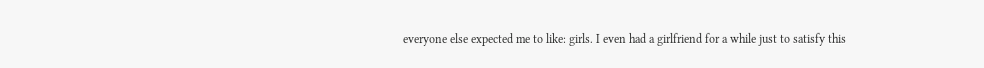everyone else expected me to like: girls. I even had a girlfriend for a while just to satisfy this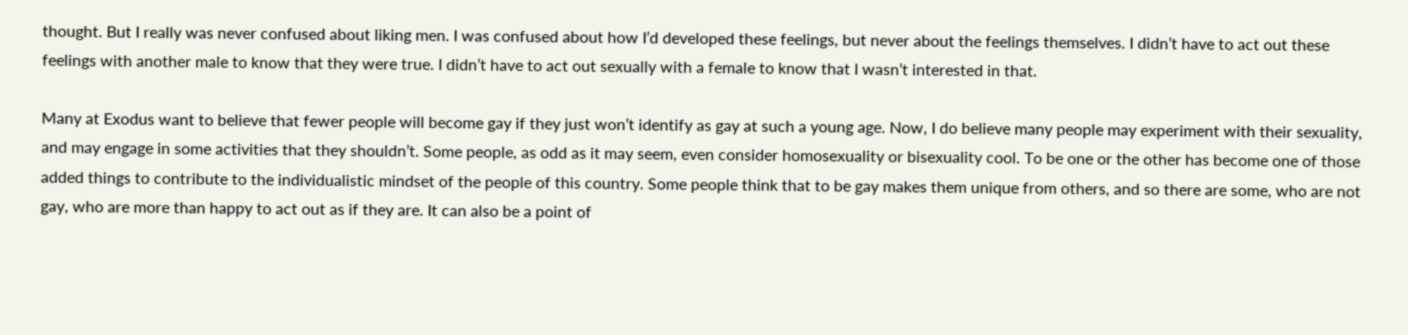thought. But I really was never confused about liking men. I was confused about how I’d developed these feelings, but never about the feelings themselves. I didn’t have to act out these feelings with another male to know that they were true. I didn’t have to act out sexually with a female to know that I wasn’t interested in that.

Many at Exodus want to believe that fewer people will become gay if they just won’t identify as gay at such a young age. Now, I do believe many people may experiment with their sexuality, and may engage in some activities that they shouldn’t. Some people, as odd as it may seem, even consider homosexuality or bisexuality cool. To be one or the other has become one of those added things to contribute to the individualistic mindset of the people of this country. Some people think that to be gay makes them unique from others, and so there are some, who are not gay, who are more than happy to act out as if they are. It can also be a point of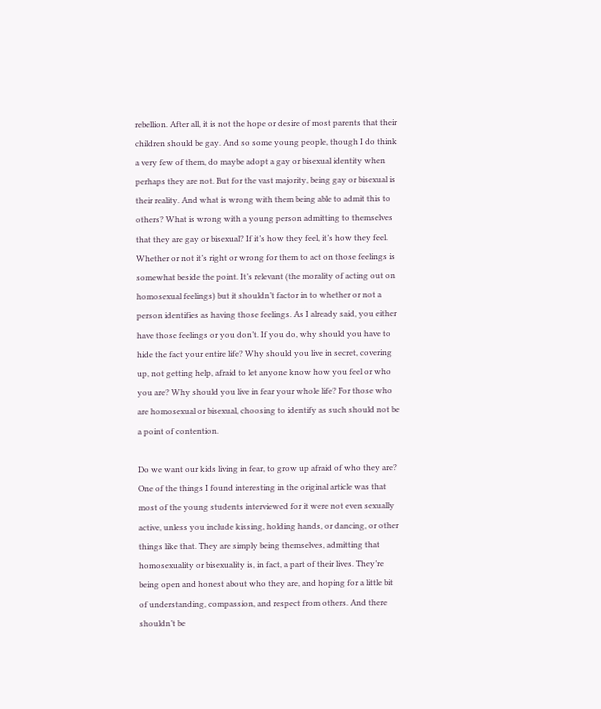rebellion. After all, it is not the hope or desire of most parents that their children should be gay. And so some young people, though I do think a very few of them, do maybe adopt a gay or bisexual identity when perhaps they are not. But for the vast majority, being gay or bisexual is their reality. And what is wrong with them being able to admit this to others? What is wrong with a young person admitting to themselves that they are gay or bisexual? If it’s how they feel, it’s how they feel. Whether or not it’s right or wrong for them to act on those feelings is somewhat beside the point. It’s relevant (the morality of acting out on homosexual feelings) but it shouldn’t factor in to whether or not a person identifies as having those feelings. As I already said, you either have those feelings or you don’t. If you do, why should you have to hide the fact your entire life? Why should you live in secret, covering up, not getting help, afraid to let anyone know how you feel or who you are? Why should you live in fear your whole life? For those who are homosexual or bisexual, choosing to identify as such should not be a point of contention.

Do we want our kids living in fear, to grow up afraid of who they are? One of the things I found interesting in the original article was that most of the young students interviewed for it were not even sexually active, unless you include kissing, holding hands, or dancing, or other things like that. They are simply being themselves, admitting that homosexuality or bisexuality is, in fact, a part of their lives. They’re being open and honest about who they are, and hoping for a little bit of understanding, compassion, and respect from others. And there shouldn’t be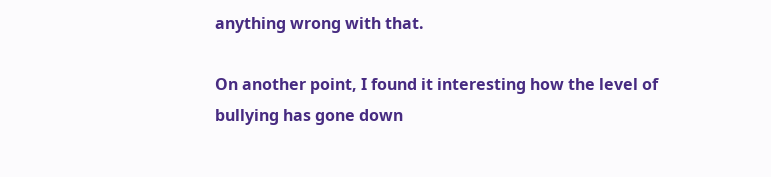anything wrong with that.

On another point, I found it interesting how the level of bullying has gone down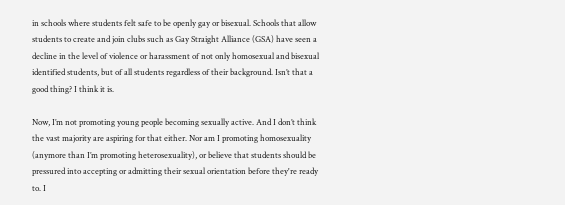in schools where students felt safe to be openly gay or bisexual. Schools that allow students to create and join clubs such as Gay Straight Alliance (GSA) have seen a decline in the level of violence or harassment of not only homosexual and bisexual identified students, but of all students regardless of their background. Isn’t that a good thing? I think it is.

Now, I’m not promoting young people becoming sexually active. And I don’t think the vast majority are aspiring for that either. Nor am I promoting homosexuality (anymore than I’m promoting heterosexuality), or believe that students should be pressured into accepting or admitting their sexual orientation before they're ready to. I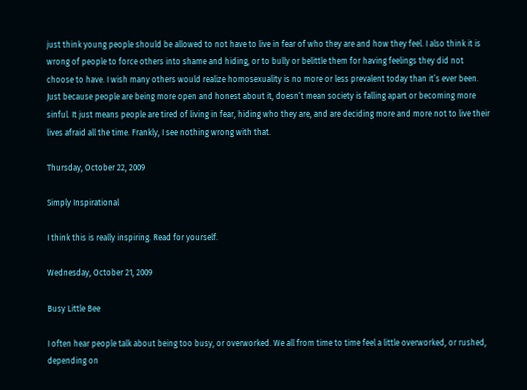just think young people should be allowed to not have to live in fear of who they are and how they feel. I also think it is wrong of people to force others into shame and hiding, or to bully or belittle them for having feelings they did not choose to have. I wish many others would realize homosexuality is no more or less prevalent today than it’s ever been. Just because people are being more open and honest about it, doesn’t mean society is falling apart or becoming more sinful. It just means people are tired of living in fear, hiding who they are, and are deciding more and more not to live their lives afraid all the time. Frankly, I see nothing wrong with that.

Thursday, October 22, 2009

Simply Inspirational

I think this is really inspiring. Read for yourself.

Wednesday, October 21, 2009

Busy Little Bee

I often hear people talk about being too busy, or overworked. We all from time to time feel a little overworked, or rushed, depending on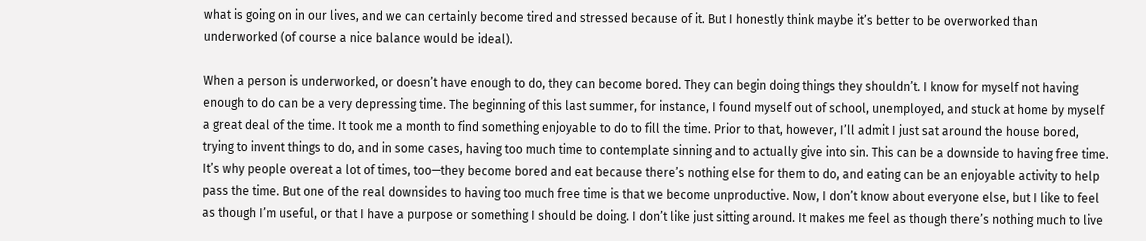what is going on in our lives, and we can certainly become tired and stressed because of it. But I honestly think maybe it’s better to be overworked than underworked (of course a nice balance would be ideal).

When a person is underworked, or doesn’t have enough to do, they can become bored. They can begin doing things they shouldn’t. I know for myself not having enough to do can be a very depressing time. The beginning of this last summer, for instance, I found myself out of school, unemployed, and stuck at home by myself a great deal of the time. It took me a month to find something enjoyable to do to fill the time. Prior to that, however, I’ll admit I just sat around the house bored, trying to invent things to do, and in some cases, having too much time to contemplate sinning and to actually give into sin. This can be a downside to having free time. It’s why people overeat a lot of times, too—they become bored and eat because there’s nothing else for them to do, and eating can be an enjoyable activity to help pass the time. But one of the real downsides to having too much free time is that we become unproductive. Now, I don’t know about everyone else, but I like to feel as though I’m useful, or that I have a purpose or something I should be doing. I don’t like just sitting around. It makes me feel as though there’s nothing much to live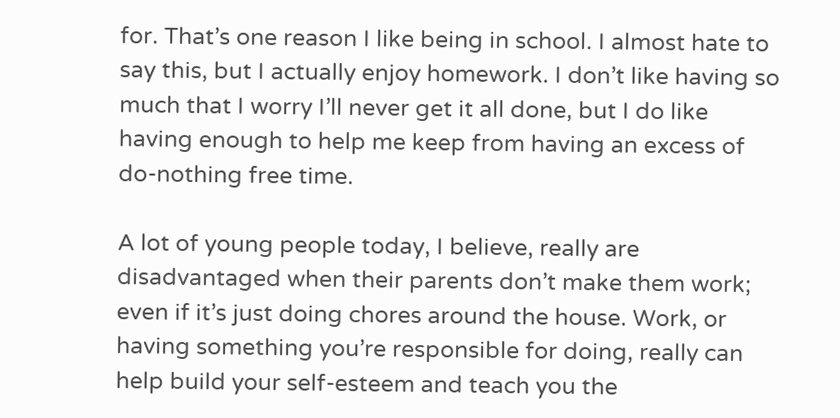for. That’s one reason I like being in school. I almost hate to say this, but I actually enjoy homework. I don’t like having so much that I worry I’ll never get it all done, but I do like having enough to help me keep from having an excess of do-nothing free time.

A lot of young people today, I believe, really are disadvantaged when their parents don’t make them work; even if it’s just doing chores around the house. Work, or having something you’re responsible for doing, really can help build your self-esteem and teach you the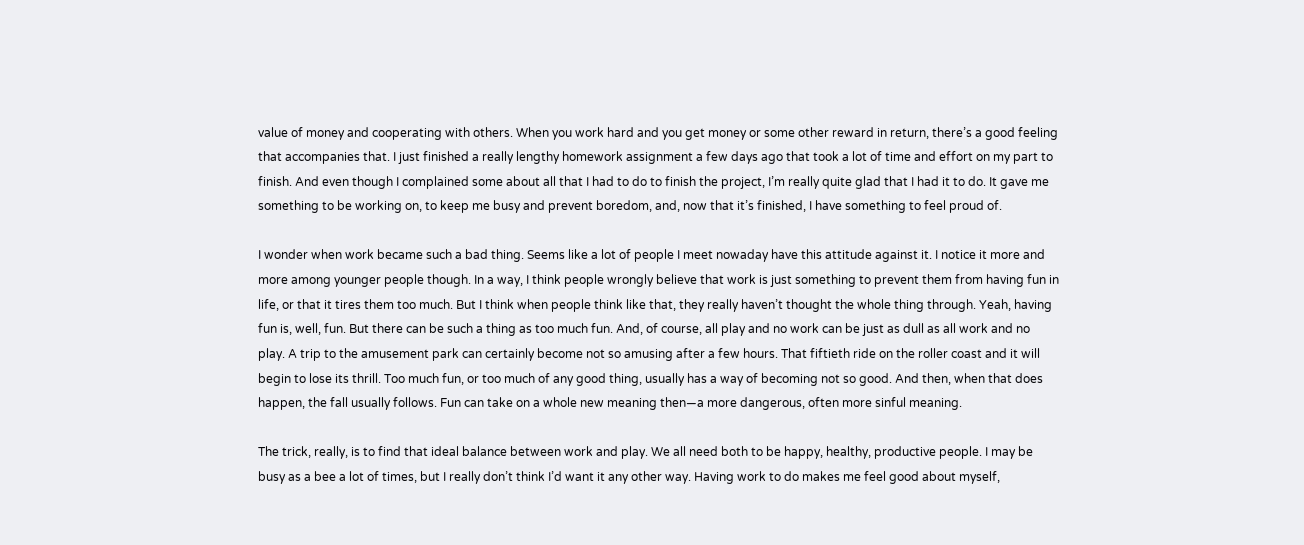value of money and cooperating with others. When you work hard and you get money or some other reward in return, there’s a good feeling that accompanies that. I just finished a really lengthy homework assignment a few days ago that took a lot of time and effort on my part to finish. And even though I complained some about all that I had to do to finish the project, I’m really quite glad that I had it to do. It gave me something to be working on, to keep me busy and prevent boredom, and, now that it’s finished, I have something to feel proud of.

I wonder when work became such a bad thing. Seems like a lot of people I meet nowaday have this attitude against it. I notice it more and more among younger people though. In a way, I think people wrongly believe that work is just something to prevent them from having fun in life, or that it tires them too much. But I think when people think like that, they really haven’t thought the whole thing through. Yeah, having fun is, well, fun. But there can be such a thing as too much fun. And, of course, all play and no work can be just as dull as all work and no play. A trip to the amusement park can certainly become not so amusing after a few hours. That fiftieth ride on the roller coast and it will begin to lose its thrill. Too much fun, or too much of any good thing, usually has a way of becoming not so good. And then, when that does happen, the fall usually follows. Fun can take on a whole new meaning then—a more dangerous, often more sinful meaning.

The trick, really, is to find that ideal balance between work and play. We all need both to be happy, healthy, productive people. I may be busy as a bee a lot of times, but I really don’t think I’d want it any other way. Having work to do makes me feel good about myself,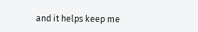and it helps keep me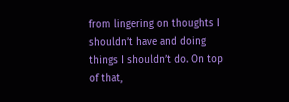from lingering on thoughts I shouldn’t have and doing things I shouldn’t do. On top of that,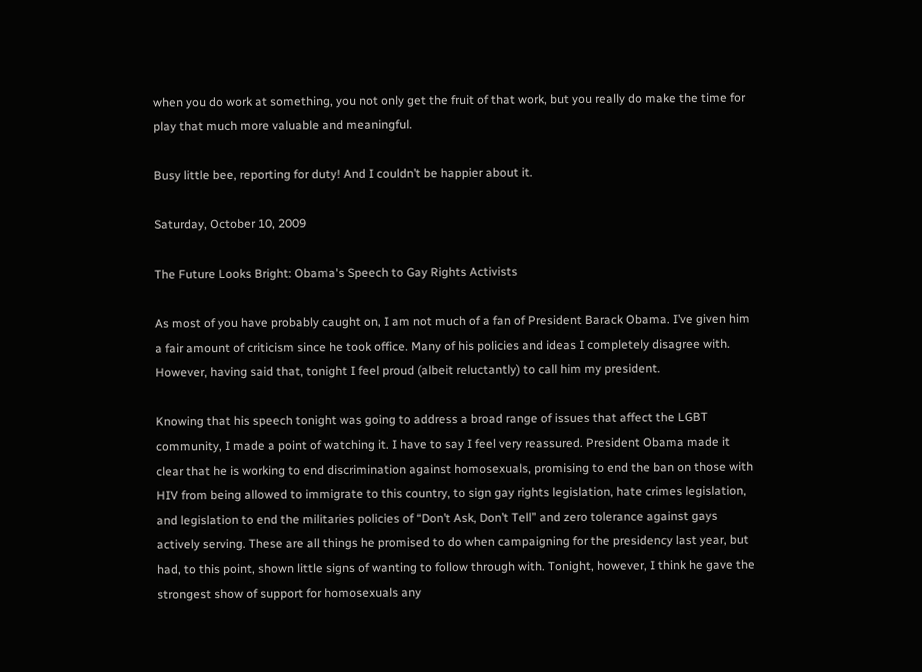when you do work at something, you not only get the fruit of that work, but you really do make the time for play that much more valuable and meaningful.

Busy little bee, reporting for duty! And I couldn’t be happier about it.

Saturday, October 10, 2009

The Future Looks Bright: Obama's Speech to Gay Rights Activists

As most of you have probably caught on, I am not much of a fan of President Barack Obama. I’ve given him a fair amount of criticism since he took office. Many of his policies and ideas I completely disagree with. However, having said that, tonight I feel proud (albeit reluctantly) to call him my president.

Knowing that his speech tonight was going to address a broad range of issues that affect the LGBT community, I made a point of watching it. I have to say I feel very reassured. President Obama made it clear that he is working to end discrimination against homosexuals, promising to end the ban on those with HIV from being allowed to immigrate to this country, to sign gay rights legislation, hate crimes legislation, and legislation to end the militaries policies of “Don’t Ask, Don’t Tell” and zero tolerance against gays actively serving. These are all things he promised to do when campaigning for the presidency last year, but had, to this point, shown little signs of wanting to follow through with. Tonight, however, I think he gave the strongest show of support for homosexuals any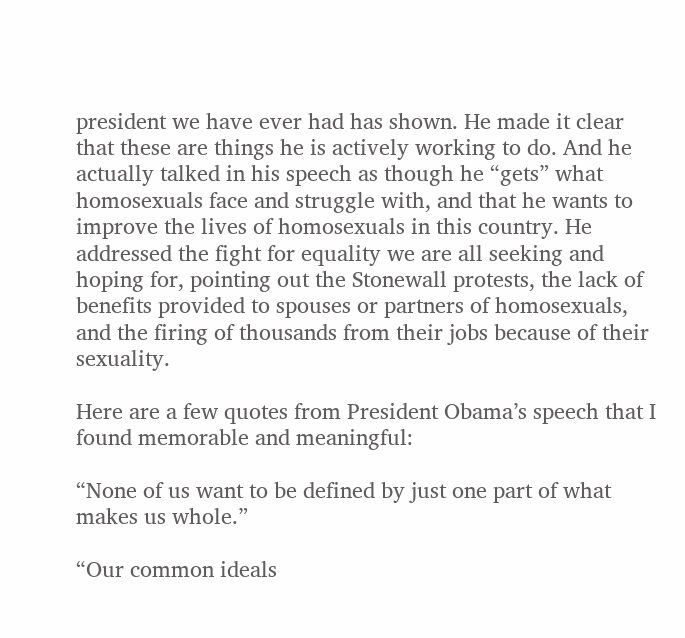president we have ever had has shown. He made it clear that these are things he is actively working to do. And he actually talked in his speech as though he “gets” what homosexuals face and struggle with, and that he wants to improve the lives of homosexuals in this country. He addressed the fight for equality we are all seeking and hoping for, pointing out the Stonewall protests, the lack of benefits provided to spouses or partners of homosexuals, and the firing of thousands from their jobs because of their sexuality.

Here are a few quotes from President Obama’s speech that I found memorable and meaningful:

“None of us want to be defined by just one part of what makes us whole.”

“Our common ideals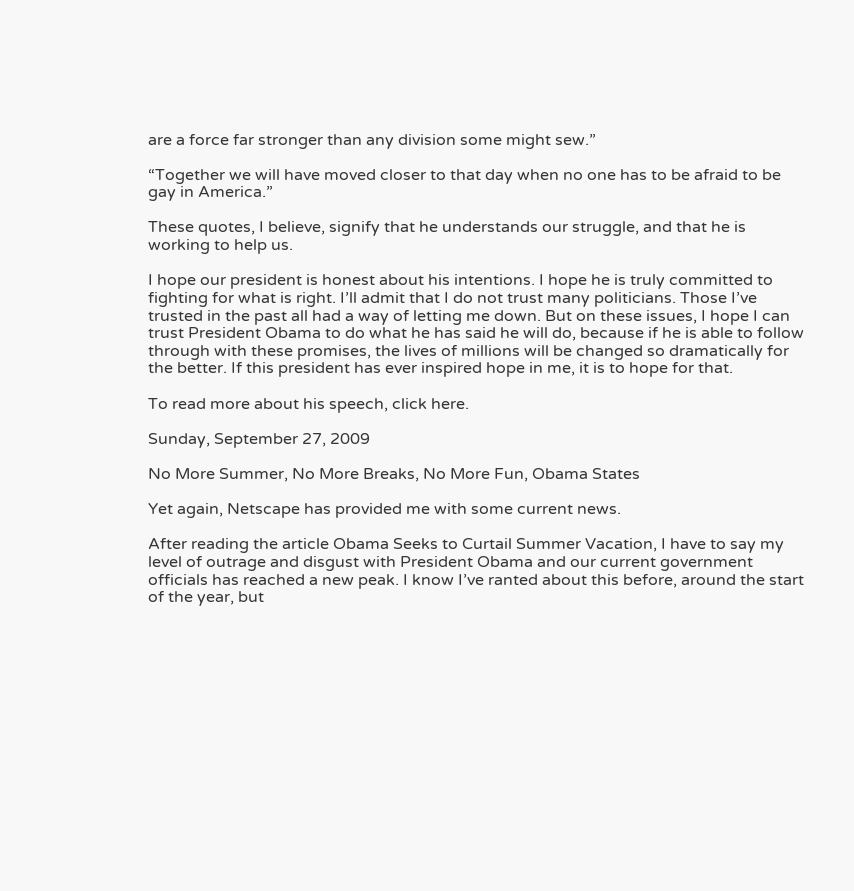are a force far stronger than any division some might sew.”

“Together we will have moved closer to that day when no one has to be afraid to be gay in America.”

These quotes, I believe, signify that he understands our struggle, and that he is working to help us.

I hope our president is honest about his intentions. I hope he is truly committed to fighting for what is right. I’ll admit that I do not trust many politicians. Those I’ve trusted in the past all had a way of letting me down. But on these issues, I hope I can trust President Obama to do what he has said he will do, because if he is able to follow through with these promises, the lives of millions will be changed so dramatically for the better. If this president has ever inspired hope in me, it is to hope for that.

To read more about his speech, click here.

Sunday, September 27, 2009

No More Summer, No More Breaks, No More Fun, Obama States

Yet again, Netscape has provided me with some current news.

After reading the article Obama Seeks to Curtail Summer Vacation, I have to say my level of outrage and disgust with President Obama and our current government officials has reached a new peak. I know I’ve ranted about this before, around the start of the year, but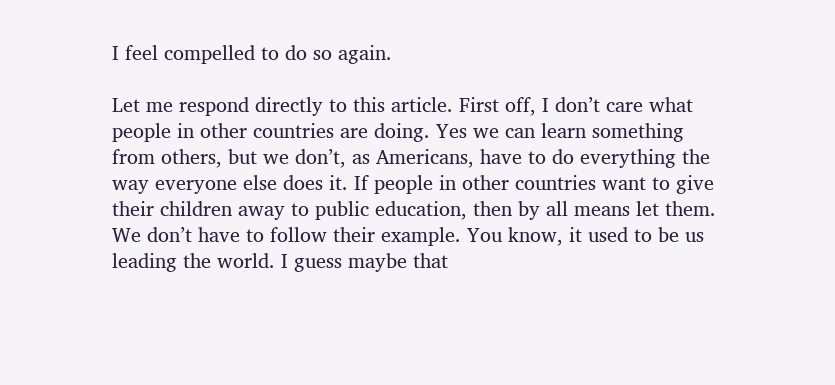I feel compelled to do so again.

Let me respond directly to this article. First off, I don’t care what people in other countries are doing. Yes we can learn something from others, but we don’t, as Americans, have to do everything the way everyone else does it. If people in other countries want to give their children away to public education, then by all means let them. We don’t have to follow their example. You know, it used to be us leading the world. I guess maybe that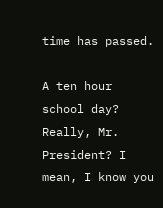time has passed.

A ten hour school day? Really, Mr. President? I mean, I know you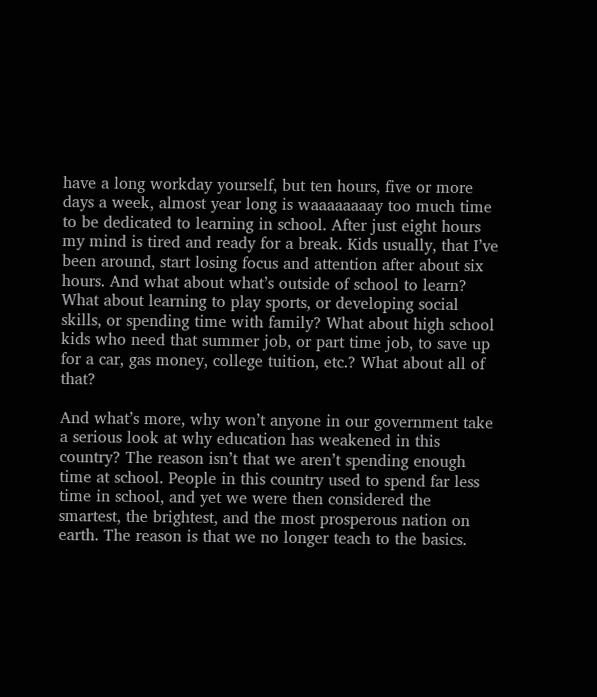have a long workday yourself, but ten hours, five or more days a week, almost year long is waaaaaaaay too much time to be dedicated to learning in school. After just eight hours my mind is tired and ready for a break. Kids usually, that I’ve been around, start losing focus and attention after about six hours. And what about what’s outside of school to learn? What about learning to play sports, or developing social skills, or spending time with family? What about high school kids who need that summer job, or part time job, to save up for a car, gas money, college tuition, etc.? What about all of that?

And what’s more, why won’t anyone in our government take a serious look at why education has weakened in this country? The reason isn’t that we aren’t spending enough time at school. People in this country used to spend far less time in school, and yet we were then considered the smartest, the brightest, and the most prosperous nation on earth. The reason is that we no longer teach to the basics.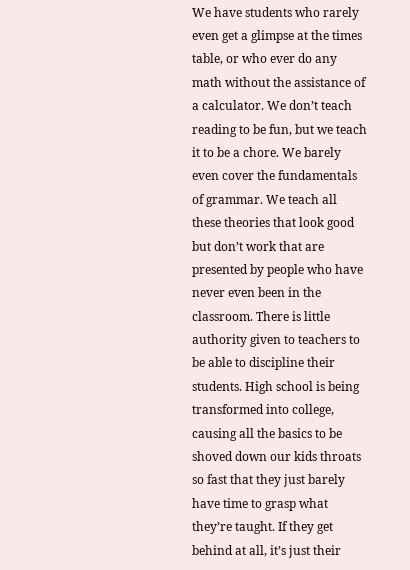We have students who rarely even get a glimpse at the times table, or who ever do any math without the assistance of a calculator. We don’t teach reading to be fun, but we teach it to be a chore. We barely even cover the fundamentals of grammar. We teach all these theories that look good but don’t work that are presented by people who have never even been in the classroom. There is little authority given to teachers to be able to discipline their students. High school is being transformed into college, causing all the basics to be shoved down our kids throats so fast that they just barely have time to grasp what they’re taught. If they get behind at all, it’s just their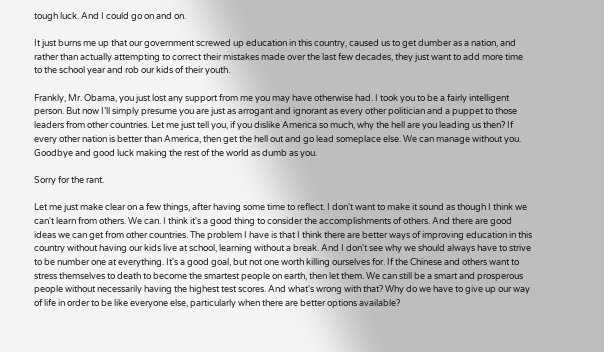tough luck. And I could go on and on.

It just burns me up that our government screwed up education in this country, caused us to get dumber as a nation, and rather than actually attempting to correct their mistakes made over the last few decades, they just want to add more time to the school year and rob our kids of their youth.

Frankly, Mr. Obama, you just lost any support from me you may have otherwise had. I took you to be a fairly intelligent person. But now I’ll simply presume you are just as arrogant and ignorant as every other politician and a puppet to those leaders from other countries. Let me just tell you, if you dislike America so much, why the hell are you leading us then? If every other nation is better than America, then get the hell out and go lead someplace else. We can manage without you. Goodbye and good luck making the rest of the world as dumb as you.

Sorry for the rant.

Let me just make clear on a few things, after having some time to reflect. I don't want to make it sound as though I think we can't learn from others. We can. I think it's a good thing to consider the accomplishments of others. And there are good ideas we can get from other countries. The problem I have is that I think there are better ways of improving education in this country without having our kids live at school, learning without a break. And I don't see why we should always have to strive to be number one at everything. It's a good goal, but not one worth killing ourselves for. If the Chinese and others want to stress themselves to death to become the smartest people on earth, then let them. We can still be a smart and prosperous people without necessarily having the highest test scores. And what's wrong with that? Why do we have to give up our way of life in order to be like everyone else, particularly when there are better options available?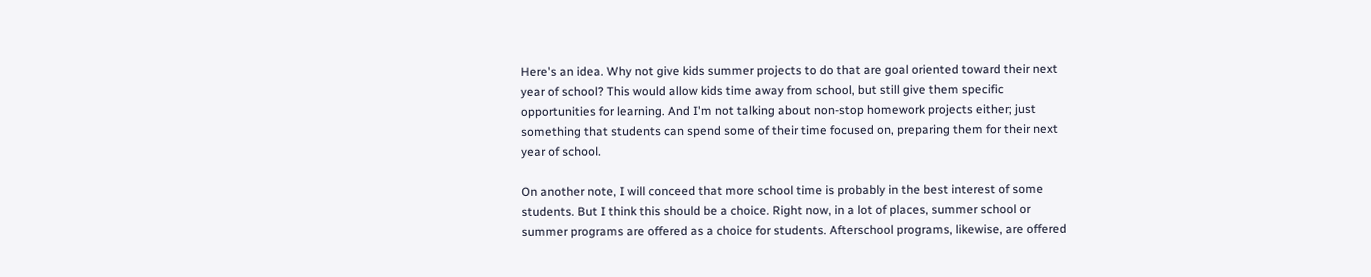Here's an idea. Why not give kids summer projects to do that are goal oriented toward their next year of school? This would allow kids time away from school, but still give them specific opportunities for learning. And I'm not talking about non-stop homework projects either; just something that students can spend some of their time focused on, preparing them for their next year of school.

On another note, I will conceed that more school time is probably in the best interest of some students. But I think this should be a choice. Right now, in a lot of places, summer school or summer programs are offered as a choice for students. Afterschool programs, likewise, are offered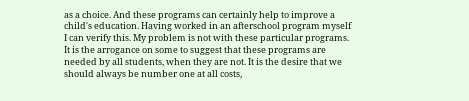as a choice. And these programs can certainly help to improve a child's education. Having worked in an afterschool program myself I can verify this. My problem is not with these particular programs. It is the arrogance on some to suggest that these programs are needed by all students, when they are not. It is the desire that we should always be number one at all costs,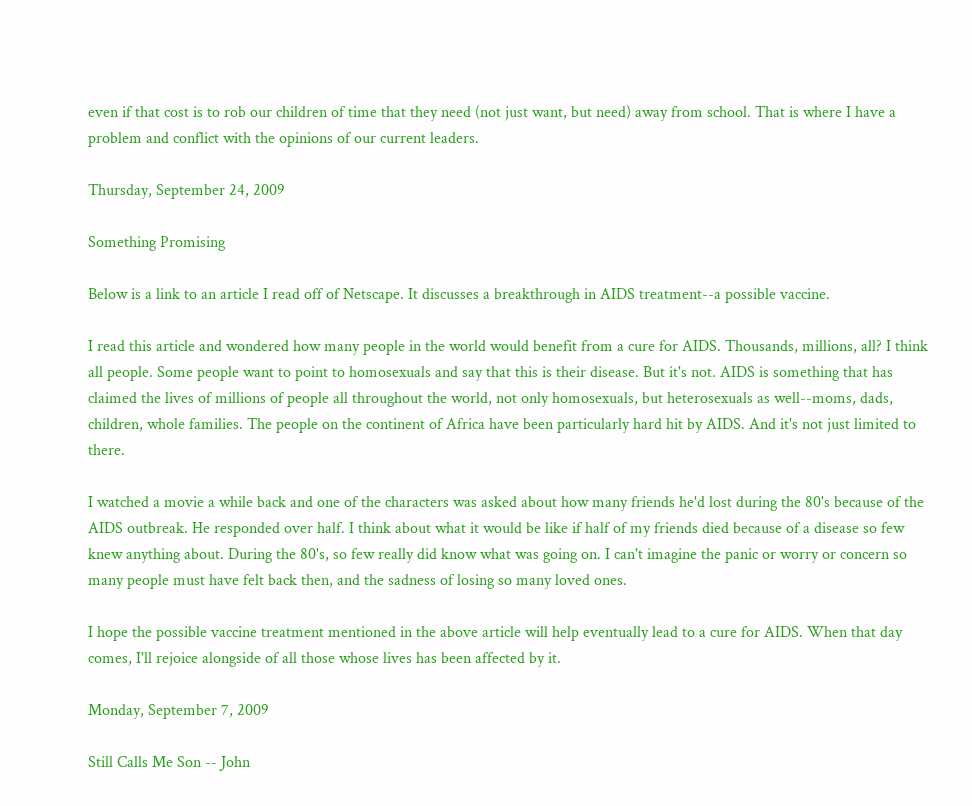even if that cost is to rob our children of time that they need (not just want, but need) away from school. That is where I have a problem and conflict with the opinions of our current leaders.

Thursday, September 24, 2009

Something Promising

Below is a link to an article I read off of Netscape. It discusses a breakthrough in AIDS treatment--a possible vaccine.

I read this article and wondered how many people in the world would benefit from a cure for AIDS. Thousands, millions, all? I think all people. Some people want to point to homosexuals and say that this is their disease. But it's not. AIDS is something that has claimed the lives of millions of people all throughout the world, not only homosexuals, but heterosexuals as well--moms, dads, children, whole families. The people on the continent of Africa have been particularly hard hit by AIDS. And it's not just limited to there.

I watched a movie a while back and one of the characters was asked about how many friends he'd lost during the 80's because of the AIDS outbreak. He responded over half. I think about what it would be like if half of my friends died because of a disease so few knew anything about. During the 80's, so few really did know what was going on. I can't imagine the panic or worry or concern so many people must have felt back then, and the sadness of losing so many loved ones.

I hope the possible vaccine treatment mentioned in the above article will help eventually lead to a cure for AIDS. When that day comes, I'll rejoice alongside of all those whose lives has been affected by it.

Monday, September 7, 2009

Still Calls Me Son -- John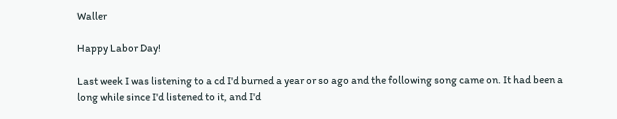Waller

Happy Labor Day!

Last week I was listening to a cd I'd burned a year or so ago and the following song came on. It had been a long while since I'd listened to it, and I'd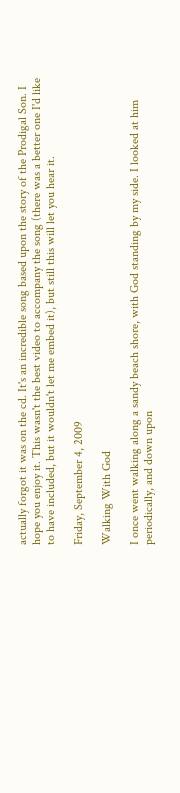actually forgot it was on the cd. It's an incredible song based upon the story of the Prodigal Son. I hope you enjoy it. This wasn't the best video to accompany the song (there was a better one I'd like to have included, but it wouldn't let me embed it), but still this will let you hear it.

Friday, September 4, 2009

Walking With God

I once went walking along a sandy beach shore, with God standing by my side. I looked at him periodically, and down upon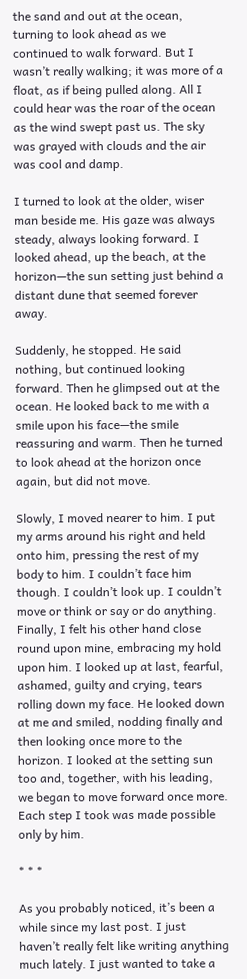the sand and out at the ocean, turning to look ahead as we continued to walk forward. But I wasn’t really walking; it was more of a float, as if being pulled along. All I could hear was the roar of the ocean as the wind swept past us. The sky was grayed with clouds and the air was cool and damp.

I turned to look at the older, wiser man beside me. His gaze was always steady, always looking forward. I looked ahead, up the beach, at the horizon—the sun setting just behind a distant dune that seemed forever away.

Suddenly, he stopped. He said nothing, but continued looking forward. Then he glimpsed out at the ocean. He looked back to me with a smile upon his face—the smile reassuring and warm. Then he turned to look ahead at the horizon once again, but did not move.

Slowly, I moved nearer to him. I put my arms around his right and held onto him, pressing the rest of my body to him. I couldn’t face him though. I couldn’t look up. I couldn’t move or think or say or do anything. Finally, I felt his other hand close round upon mine, embracing my hold upon him. I looked up at last, fearful, ashamed, guilty and crying, tears rolling down my face. He looked down at me and smiled, nodding finally and then looking once more to the horizon. I looked at the setting sun too and, together, with his leading, we began to move forward once more. Each step I took was made possible only by him.

* * *

As you probably noticed, it’s been a while since my last post. I just haven’t really felt like writing anything much lately. I just wanted to take a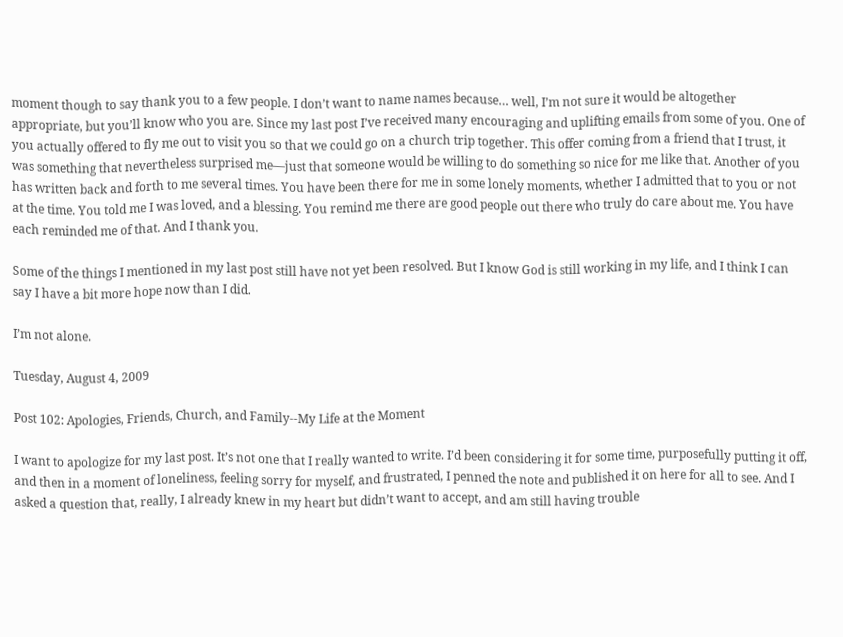moment though to say thank you to a few people. I don’t want to name names because… well, I’m not sure it would be altogether appropriate, but you’ll know who you are. Since my last post I’ve received many encouraging and uplifting emails from some of you. One of you actually offered to fly me out to visit you so that we could go on a church trip together. This offer coming from a friend that I trust, it was something that nevertheless surprised me—just that someone would be willing to do something so nice for me like that. Another of you has written back and forth to me several times. You have been there for me in some lonely moments, whether I admitted that to you or not at the time. You told me I was loved, and a blessing. You remind me there are good people out there who truly do care about me. You have each reminded me of that. And I thank you.

Some of the things I mentioned in my last post still have not yet been resolved. But I know God is still working in my life, and I think I can say I have a bit more hope now than I did.

I’m not alone.

Tuesday, August 4, 2009

Post 102: Apologies, Friends, Church, and Family--My Life at the Moment

I want to apologize for my last post. It’s not one that I really wanted to write. I’d been considering it for some time, purposefully putting it off, and then in a moment of loneliness, feeling sorry for myself, and frustrated, I penned the note and published it on here for all to see. And I asked a question that, really, I already knew in my heart but didn’t want to accept, and am still having trouble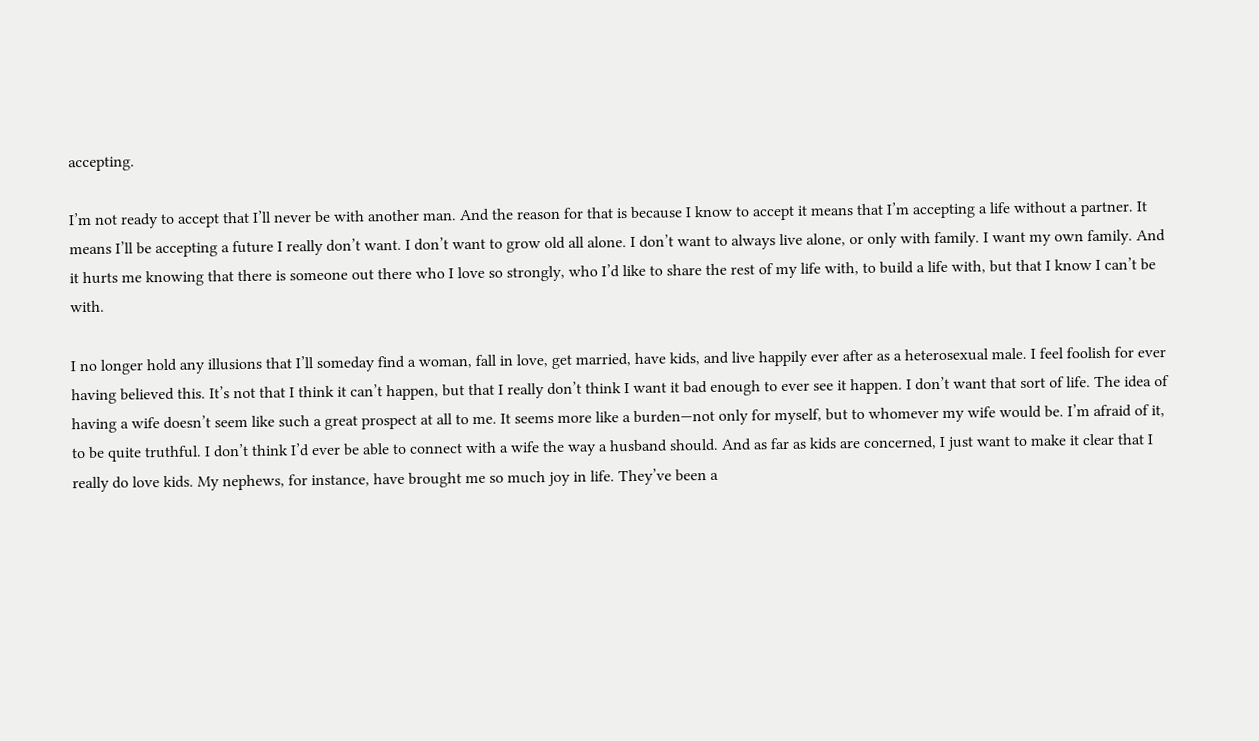accepting.

I’m not ready to accept that I’ll never be with another man. And the reason for that is because I know to accept it means that I’m accepting a life without a partner. It means I’ll be accepting a future I really don’t want. I don’t want to grow old all alone. I don’t want to always live alone, or only with family. I want my own family. And it hurts me knowing that there is someone out there who I love so strongly, who I’d like to share the rest of my life with, to build a life with, but that I know I can’t be with.

I no longer hold any illusions that I’ll someday find a woman, fall in love, get married, have kids, and live happily ever after as a heterosexual male. I feel foolish for ever having believed this. It’s not that I think it can’t happen, but that I really don’t think I want it bad enough to ever see it happen. I don’t want that sort of life. The idea of having a wife doesn’t seem like such a great prospect at all to me. It seems more like a burden—not only for myself, but to whomever my wife would be. I’m afraid of it, to be quite truthful. I don’t think I’d ever be able to connect with a wife the way a husband should. And as far as kids are concerned, I just want to make it clear that I really do love kids. My nephews, for instance, have brought me so much joy in life. They’ve been a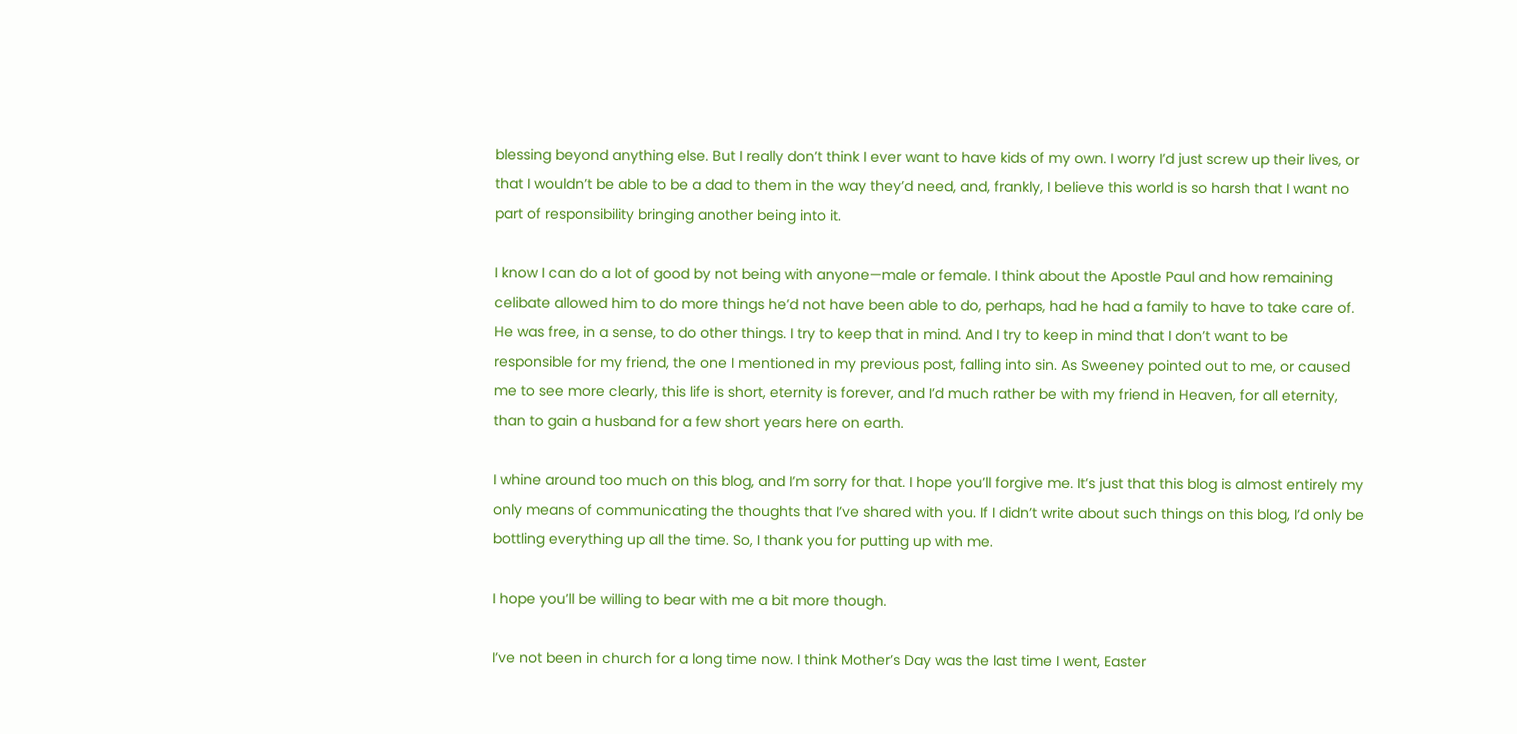blessing beyond anything else. But I really don’t think I ever want to have kids of my own. I worry I’d just screw up their lives, or that I wouldn’t be able to be a dad to them in the way they’d need, and, frankly, I believe this world is so harsh that I want no part of responsibility bringing another being into it.

I know I can do a lot of good by not being with anyone—male or female. I think about the Apostle Paul and how remaining celibate allowed him to do more things he’d not have been able to do, perhaps, had he had a family to have to take care of. He was free, in a sense, to do other things. I try to keep that in mind. And I try to keep in mind that I don’t want to be responsible for my friend, the one I mentioned in my previous post, falling into sin. As Sweeney pointed out to me, or caused me to see more clearly, this life is short, eternity is forever, and I’d much rather be with my friend in Heaven, for all eternity, than to gain a husband for a few short years here on earth.

I whine around too much on this blog, and I’m sorry for that. I hope you’ll forgive me. It’s just that this blog is almost entirely my only means of communicating the thoughts that I’ve shared with you. If I didn’t write about such things on this blog, I’d only be bottling everything up all the time. So, I thank you for putting up with me.

I hope you’ll be willing to bear with me a bit more though.

I’ve not been in church for a long time now. I think Mother’s Day was the last time I went, Easter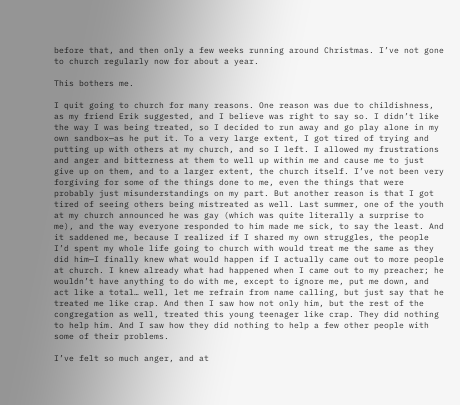before that, and then only a few weeks running around Christmas. I’ve not gone to church regularly now for about a year.

This bothers me.

I quit going to church for many reasons. One reason was due to childishness, as my friend Erik suggested, and I believe was right to say so. I didn’t like the way I was being treated, so I decided to run away and go play alone in my own sandbox—as he put it. To a very large extent, I got tired of trying and putting up with others at my church, and so I left. I allowed my frustrations and anger and bitterness at them to well up within me and cause me to just give up on them, and to a larger extent, the church itself. I’ve not been very forgiving for some of the things done to me, even the things that were probably just misunderstandings on my part. But another reason is that I got tired of seeing others being mistreated as well. Last summer, one of the youth at my church announced he was gay (which was quite literally a surprise to me), and the way everyone responded to him made me sick, to say the least. And it saddened me, because I realized if I shared my own struggles, the people I’d spent my whole life going to church with would treat me the same as they did him—I finally knew what would happen if I actually came out to more people at church. I knew already what had happened when I came out to my preacher; he wouldn’t have anything to do with me, except to ignore me, put me down, and act like a total… well, let me refrain from name calling, but just say that he treated me like crap. And then I saw how not only him, but the rest of the congregation as well, treated this young teenager like crap. They did nothing to help him. And I saw how they did nothing to help a few other people with some of their problems.

I’ve felt so much anger, and at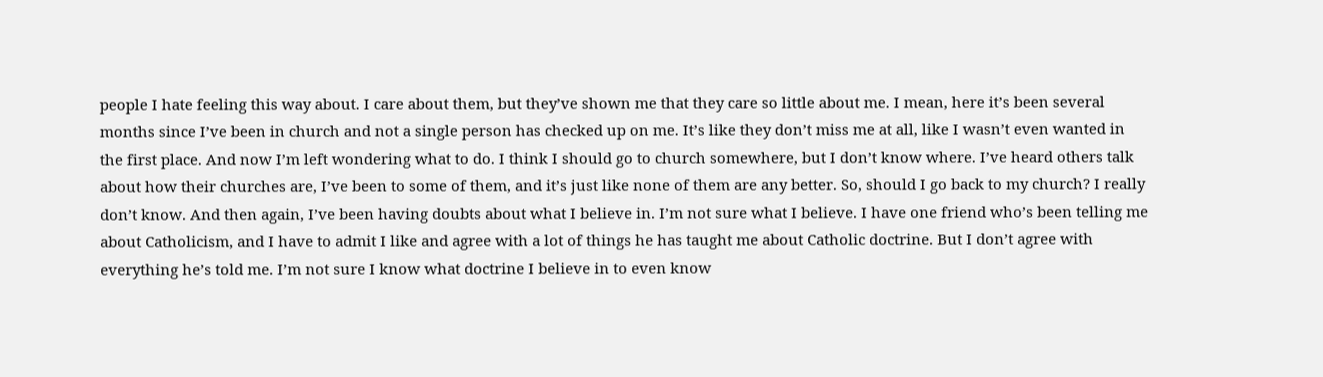people I hate feeling this way about. I care about them, but they’ve shown me that they care so little about me. I mean, here it’s been several months since I’ve been in church and not a single person has checked up on me. It’s like they don’t miss me at all, like I wasn’t even wanted in the first place. And now I’m left wondering what to do. I think I should go to church somewhere, but I don’t know where. I’ve heard others talk about how their churches are, I’ve been to some of them, and it’s just like none of them are any better. So, should I go back to my church? I really don’t know. And then again, I’ve been having doubts about what I believe in. I’m not sure what I believe. I have one friend who’s been telling me about Catholicism, and I have to admit I like and agree with a lot of things he has taught me about Catholic doctrine. But I don’t agree with everything he’s told me. I’m not sure I know what doctrine I believe in to even know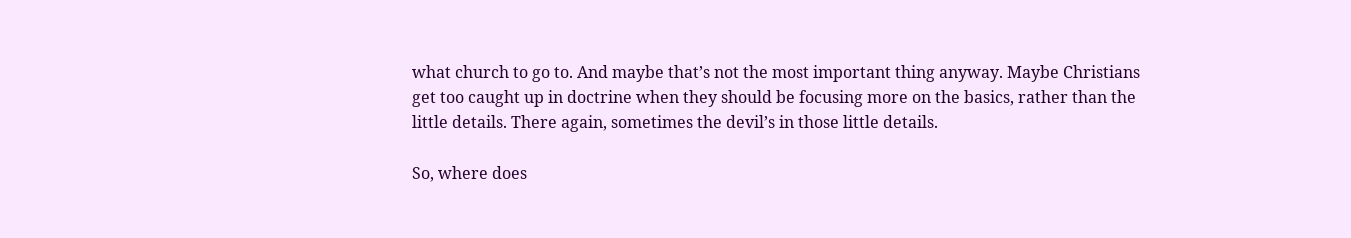what church to go to. And maybe that’s not the most important thing anyway. Maybe Christians get too caught up in doctrine when they should be focusing more on the basics, rather than the little details. There again, sometimes the devil’s in those little details.

So, where does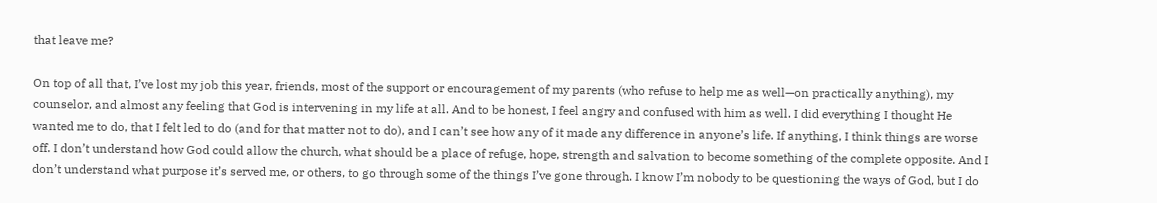that leave me?

On top of all that, I’ve lost my job this year, friends, most of the support or encouragement of my parents (who refuse to help me as well—on practically anything), my counselor, and almost any feeling that God is intervening in my life at all. And to be honest, I feel angry and confused with him as well. I did everything I thought He wanted me to do, that I felt led to do (and for that matter not to do), and I can’t see how any of it made any difference in anyone’s life. If anything, I think things are worse off. I don’t understand how God could allow the church, what should be a place of refuge, hope, strength and salvation to become something of the complete opposite. And I don’t understand what purpose it’s served me, or others, to go through some of the things I’ve gone through. I know I’m nobody to be questioning the ways of God, but I do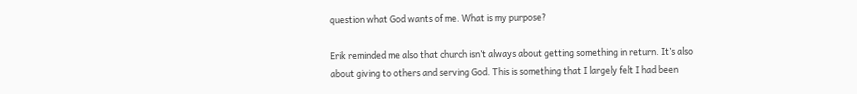question what God wants of me. What is my purpose?

Erik reminded me also that church isn’t always about getting something in return. It’s also about giving to others and serving God. This is something that I largely felt I had been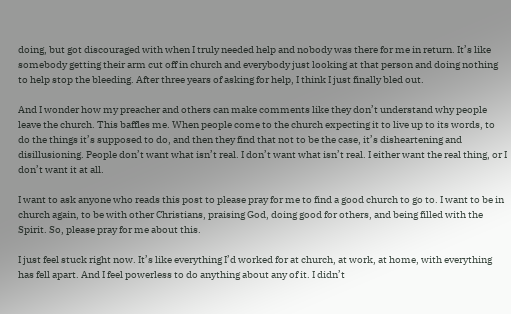doing, but got discouraged with when I truly needed help and nobody was there for me in return. It’s like somebody getting their arm cut off in church and everybody just looking at that person and doing nothing to help stop the bleeding. After three years of asking for help, I think I just finally bled out.

And I wonder how my preacher and others can make comments like they don’t understand why people leave the church. This baffles me. When people come to the church expecting it to live up to its words, to do the things it’s supposed to do, and then they find that not to be the case, it’s disheartening and disillusioning. People don’t want what isn’t real. I don’t want what isn’t real. I either want the real thing, or I don’t want it at all.

I want to ask anyone who reads this post to please pray for me to find a good church to go to. I want to be in church again, to be with other Christians, praising God, doing good for others, and being filled with the Spirit. So, please pray for me about this.

I just feel stuck right now. It’s like everything I’d worked for at church, at work, at home, with everything has fell apart. And I feel powerless to do anything about any of it. I didn’t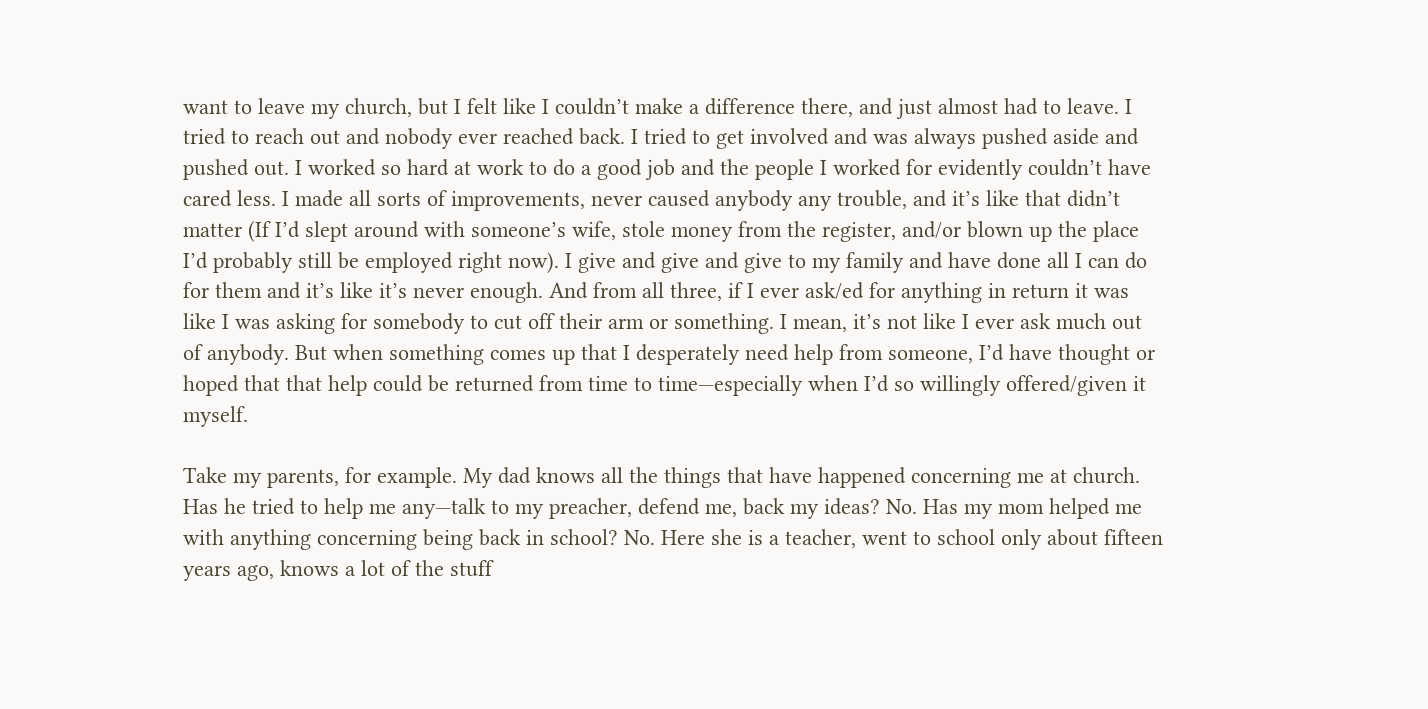want to leave my church, but I felt like I couldn’t make a difference there, and just almost had to leave. I tried to reach out and nobody ever reached back. I tried to get involved and was always pushed aside and pushed out. I worked so hard at work to do a good job and the people I worked for evidently couldn’t have cared less. I made all sorts of improvements, never caused anybody any trouble, and it’s like that didn’t matter (If I’d slept around with someone’s wife, stole money from the register, and/or blown up the place I’d probably still be employed right now). I give and give and give to my family and have done all I can do for them and it’s like it’s never enough. And from all three, if I ever ask/ed for anything in return it was like I was asking for somebody to cut off their arm or something. I mean, it’s not like I ever ask much out of anybody. But when something comes up that I desperately need help from someone, I’d have thought or hoped that that help could be returned from time to time—especially when I’d so willingly offered/given it myself.

Take my parents, for example. My dad knows all the things that have happened concerning me at church. Has he tried to help me any—talk to my preacher, defend me, back my ideas? No. Has my mom helped me with anything concerning being back in school? No. Here she is a teacher, went to school only about fifteen years ago, knows a lot of the stuff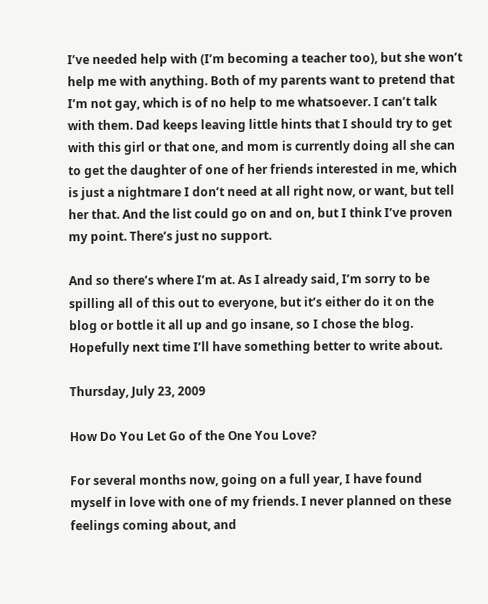I’ve needed help with (I’m becoming a teacher too), but she won’t help me with anything. Both of my parents want to pretend that I’m not gay, which is of no help to me whatsoever. I can’t talk with them. Dad keeps leaving little hints that I should try to get with this girl or that one, and mom is currently doing all she can to get the daughter of one of her friends interested in me, which is just a nightmare I don’t need at all right now, or want, but tell her that. And the list could go on and on, but I think I’ve proven my point. There’s just no support.

And so there’s where I’m at. As I already said, I’m sorry to be spilling all of this out to everyone, but it’s either do it on the blog or bottle it all up and go insane, so I chose the blog. Hopefully next time I’ll have something better to write about.

Thursday, July 23, 2009

How Do You Let Go of the One You Love?

For several months now, going on a full year, I have found myself in love with one of my friends. I never planned on these feelings coming about, and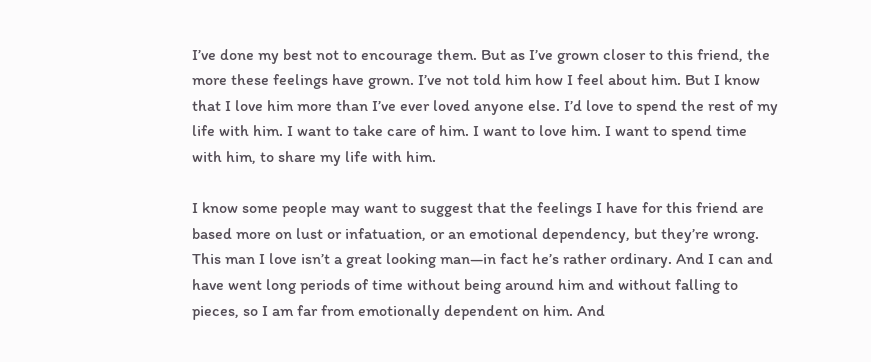I’ve done my best not to encourage them. But as I’ve grown closer to this friend, the more these feelings have grown. I’ve not told him how I feel about him. But I know that I love him more than I’ve ever loved anyone else. I’d love to spend the rest of my life with him. I want to take care of him. I want to love him. I want to spend time with him, to share my life with him.

I know some people may want to suggest that the feelings I have for this friend are based more on lust or infatuation, or an emotional dependency, but they’re wrong. This man I love isn’t a great looking man—in fact he’s rather ordinary. And I can and have went long periods of time without being around him and without falling to pieces, so I am far from emotionally dependent on him. And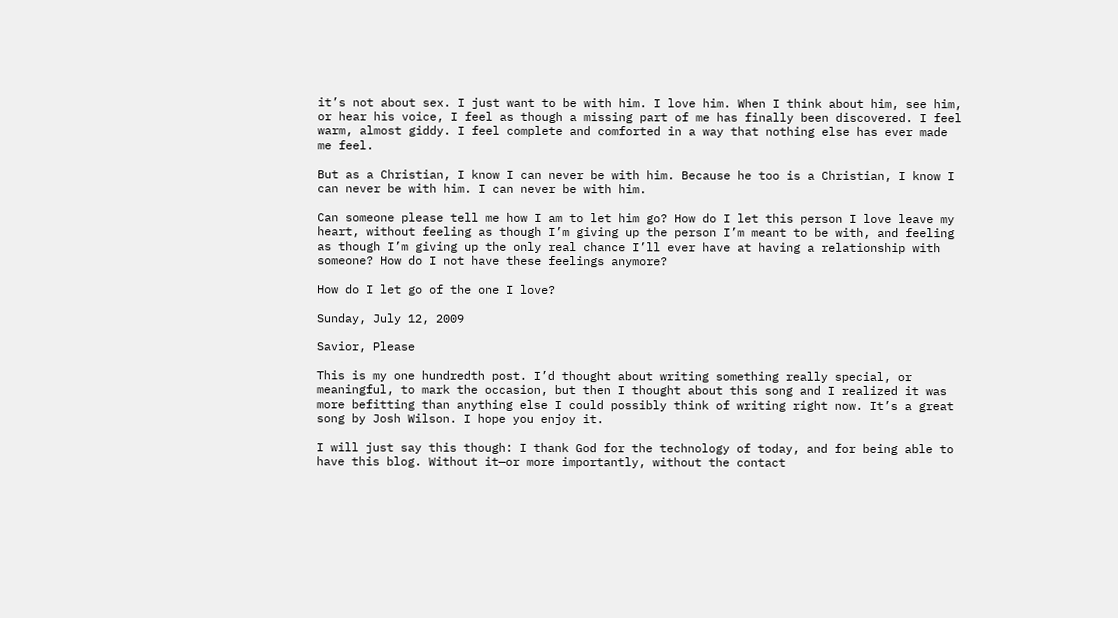it’s not about sex. I just want to be with him. I love him. When I think about him, see him, or hear his voice, I feel as though a missing part of me has finally been discovered. I feel warm, almost giddy. I feel complete and comforted in a way that nothing else has ever made me feel.

But as a Christian, I know I can never be with him. Because he too is a Christian, I know I can never be with him. I can never be with him.

Can someone please tell me how I am to let him go? How do I let this person I love leave my heart, without feeling as though I’m giving up the person I’m meant to be with, and feeling as though I’m giving up the only real chance I’ll ever have at having a relationship with someone? How do I not have these feelings anymore?

How do I let go of the one I love?

Sunday, July 12, 2009

Savior, Please

This is my one hundredth post. I’d thought about writing something really special, or meaningful, to mark the occasion, but then I thought about this song and I realized it was more befitting than anything else I could possibly think of writing right now. It’s a great song by Josh Wilson. I hope you enjoy it.

I will just say this though: I thank God for the technology of today, and for being able to have this blog. Without it—or more importantly, without the contact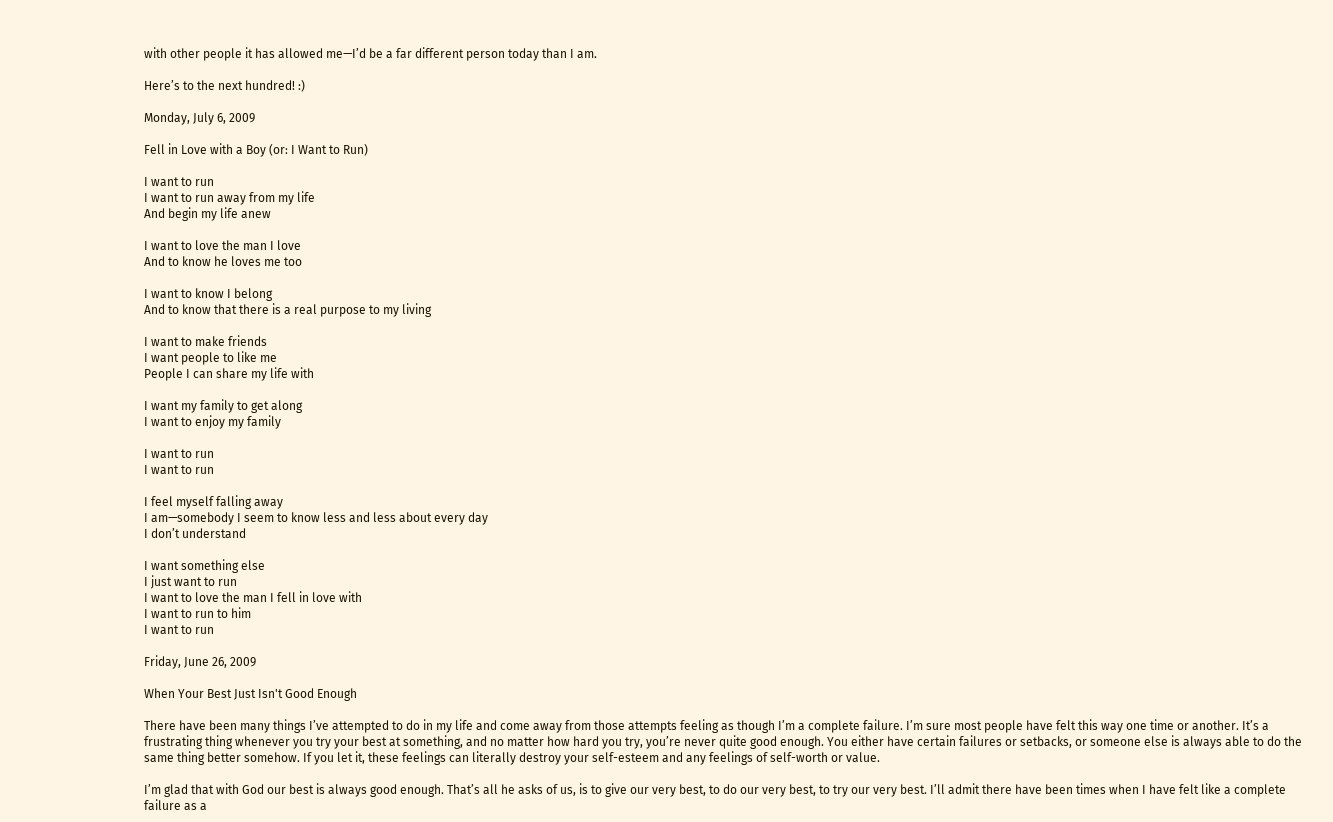with other people it has allowed me—I’d be a far different person today than I am.

Here’s to the next hundred! :)

Monday, July 6, 2009

Fell in Love with a Boy (or: I Want to Run)

I want to run
I want to run away from my life
And begin my life anew

I want to love the man I love
And to know he loves me too

I want to know I belong
And to know that there is a real purpose to my living

I want to make friends
I want people to like me
People I can share my life with

I want my family to get along
I want to enjoy my family

I want to run
I want to run

I feel myself falling away
I am—somebody I seem to know less and less about every day
I don’t understand

I want something else
I just want to run
I want to love the man I fell in love with
I want to run to him
I want to run

Friday, June 26, 2009

When Your Best Just Isn't Good Enough

There have been many things I’ve attempted to do in my life and come away from those attempts feeling as though I’m a complete failure. I’m sure most people have felt this way one time or another. It’s a frustrating thing whenever you try your best at something, and no matter how hard you try, you’re never quite good enough. You either have certain failures or setbacks, or someone else is always able to do the same thing better somehow. If you let it, these feelings can literally destroy your self-esteem and any feelings of self-worth or value.

I’m glad that with God our best is always good enough. That’s all he asks of us, is to give our very best, to do our very best, to try our very best. I’ll admit there have been times when I have felt like a complete failure as a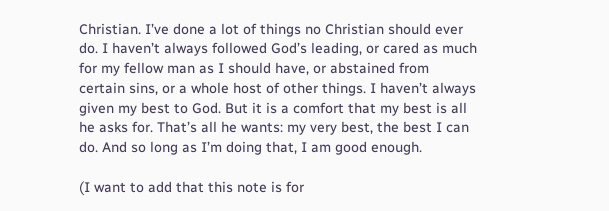Christian. I’ve done a lot of things no Christian should ever do. I haven’t always followed God’s leading, or cared as much for my fellow man as I should have, or abstained from certain sins, or a whole host of other things. I haven’t always given my best to God. But it is a comfort that my best is all he asks for. That’s all he wants: my very best, the best I can do. And so long as I’m doing that, I am good enough.

(I want to add that this note is for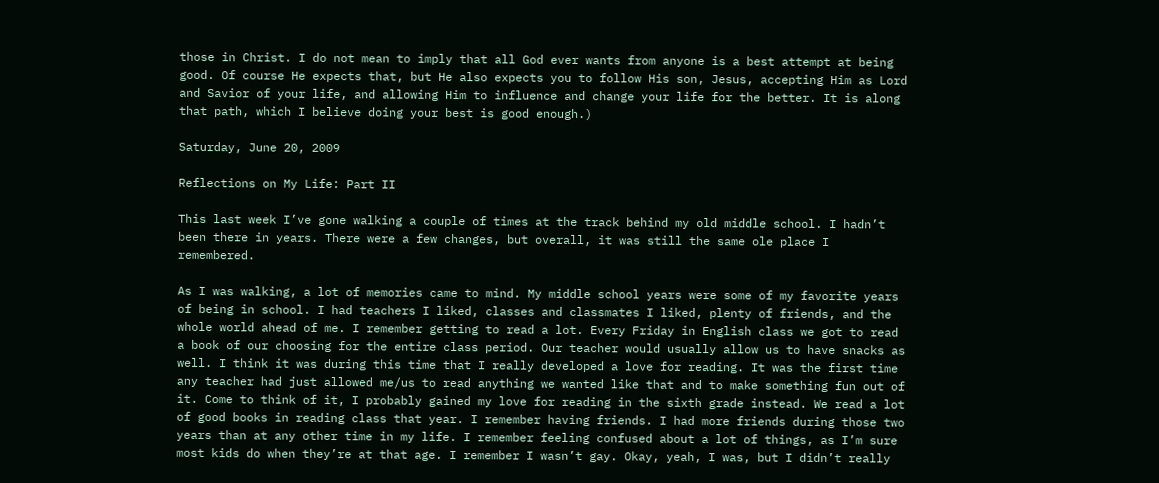those in Christ. I do not mean to imply that all God ever wants from anyone is a best attempt at being good. Of course He expects that, but He also expects you to follow His son, Jesus, accepting Him as Lord and Savior of your life, and allowing Him to influence and change your life for the better. It is along that path, which I believe doing your best is good enough.)

Saturday, June 20, 2009

Reflections on My Life: Part II

This last week I’ve gone walking a couple of times at the track behind my old middle school. I hadn’t been there in years. There were a few changes, but overall, it was still the same ole place I remembered.

As I was walking, a lot of memories came to mind. My middle school years were some of my favorite years of being in school. I had teachers I liked, classes and classmates I liked, plenty of friends, and the whole world ahead of me. I remember getting to read a lot. Every Friday in English class we got to read a book of our choosing for the entire class period. Our teacher would usually allow us to have snacks as well. I think it was during this time that I really developed a love for reading. It was the first time any teacher had just allowed me/us to read anything we wanted like that and to make something fun out of it. Come to think of it, I probably gained my love for reading in the sixth grade instead. We read a lot of good books in reading class that year. I remember having friends. I had more friends during those two years than at any other time in my life. I remember feeling confused about a lot of things, as I’m sure most kids do when they’re at that age. I remember I wasn’t gay. Okay, yeah, I was, but I didn’t really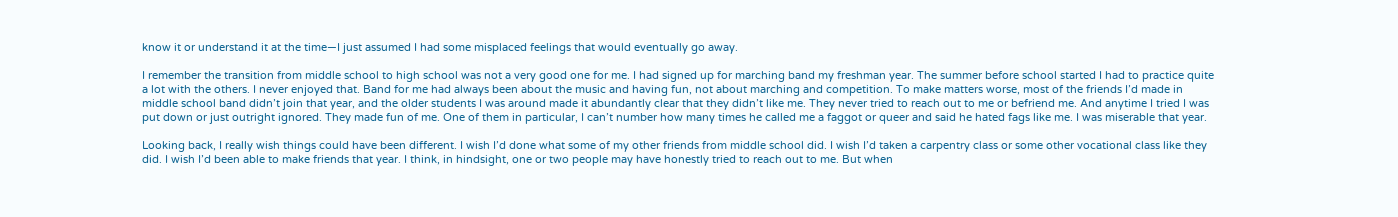know it or understand it at the time—I just assumed I had some misplaced feelings that would eventually go away.

I remember the transition from middle school to high school was not a very good one for me. I had signed up for marching band my freshman year. The summer before school started I had to practice quite a lot with the others. I never enjoyed that. Band for me had always been about the music and having fun, not about marching and competition. To make matters worse, most of the friends I’d made in middle school band didn’t join that year, and the older students I was around made it abundantly clear that they didn’t like me. They never tried to reach out to me or befriend me. And anytime I tried I was put down or just outright ignored. They made fun of me. One of them in particular, I can’t number how many times he called me a faggot or queer and said he hated fags like me. I was miserable that year.

Looking back, I really wish things could have been different. I wish I’d done what some of my other friends from middle school did. I wish I’d taken a carpentry class or some other vocational class like they did. I wish I’d been able to make friends that year. I think, in hindsight, one or two people may have honestly tried to reach out to me. But when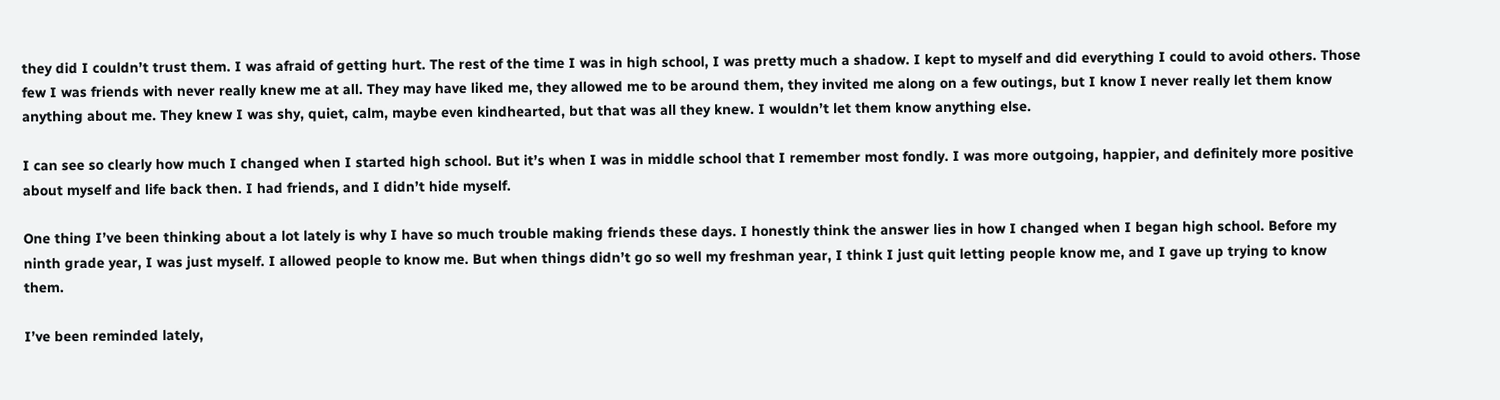they did I couldn’t trust them. I was afraid of getting hurt. The rest of the time I was in high school, I was pretty much a shadow. I kept to myself and did everything I could to avoid others. Those few I was friends with never really knew me at all. They may have liked me, they allowed me to be around them, they invited me along on a few outings, but I know I never really let them know anything about me. They knew I was shy, quiet, calm, maybe even kindhearted, but that was all they knew. I wouldn’t let them know anything else.

I can see so clearly how much I changed when I started high school. But it’s when I was in middle school that I remember most fondly. I was more outgoing, happier, and definitely more positive about myself and life back then. I had friends, and I didn’t hide myself.

One thing I’ve been thinking about a lot lately is why I have so much trouble making friends these days. I honestly think the answer lies in how I changed when I began high school. Before my ninth grade year, I was just myself. I allowed people to know me. But when things didn’t go so well my freshman year, I think I just quit letting people know me, and I gave up trying to know them.

I’ve been reminded lately,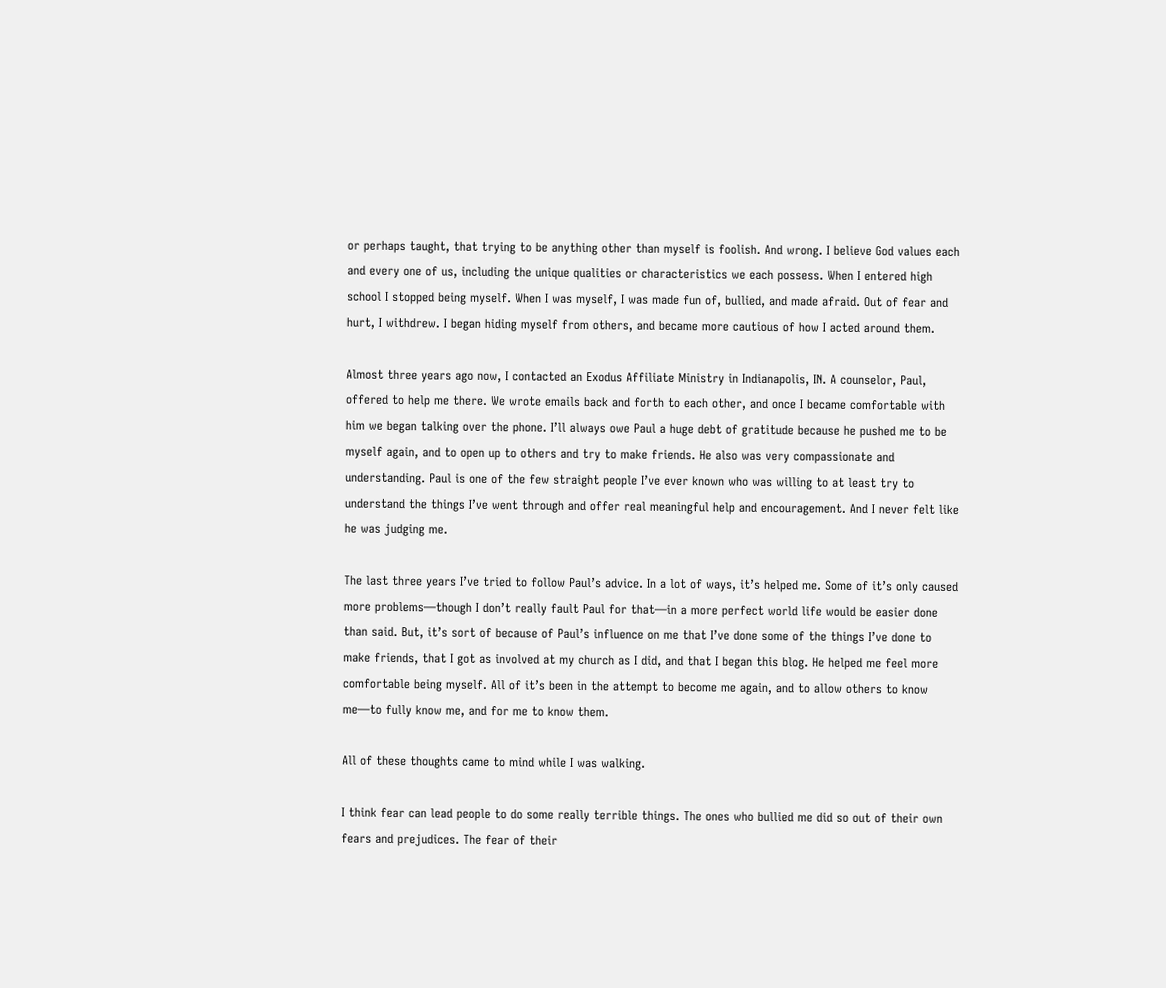or perhaps taught, that trying to be anything other than myself is foolish. And wrong. I believe God values each and every one of us, including the unique qualities or characteristics we each possess. When I entered high school I stopped being myself. When I was myself, I was made fun of, bullied, and made afraid. Out of fear and hurt, I withdrew. I began hiding myself from others, and became more cautious of how I acted around them.

Almost three years ago now, I contacted an Exodus Affiliate Ministry in Indianapolis, IN. A counselor, Paul, offered to help me there. We wrote emails back and forth to each other, and once I became comfortable with him we began talking over the phone. I’ll always owe Paul a huge debt of gratitude because he pushed me to be myself again, and to open up to others and try to make friends. He also was very compassionate and understanding. Paul is one of the few straight people I’ve ever known who was willing to at least try to understand the things I’ve went through and offer real meaningful help and encouragement. And I never felt like he was judging me.

The last three years I’ve tried to follow Paul’s advice. In a lot of ways, it’s helped me. Some of it’s only caused more problems—though I don’t really fault Paul for that—in a more perfect world life would be easier done than said. But, it’s sort of because of Paul’s influence on me that I’ve done some of the things I’ve done to make friends, that I got as involved at my church as I did, and that I began this blog. He helped me feel more comfortable being myself. All of it’s been in the attempt to become me again, and to allow others to know me—to fully know me, and for me to know them.

All of these thoughts came to mind while I was walking.

I think fear can lead people to do some really terrible things. The ones who bullied me did so out of their own fears and prejudices. The fear of their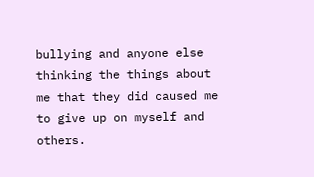bullying and anyone else thinking the things about me that they did caused me to give up on myself and others.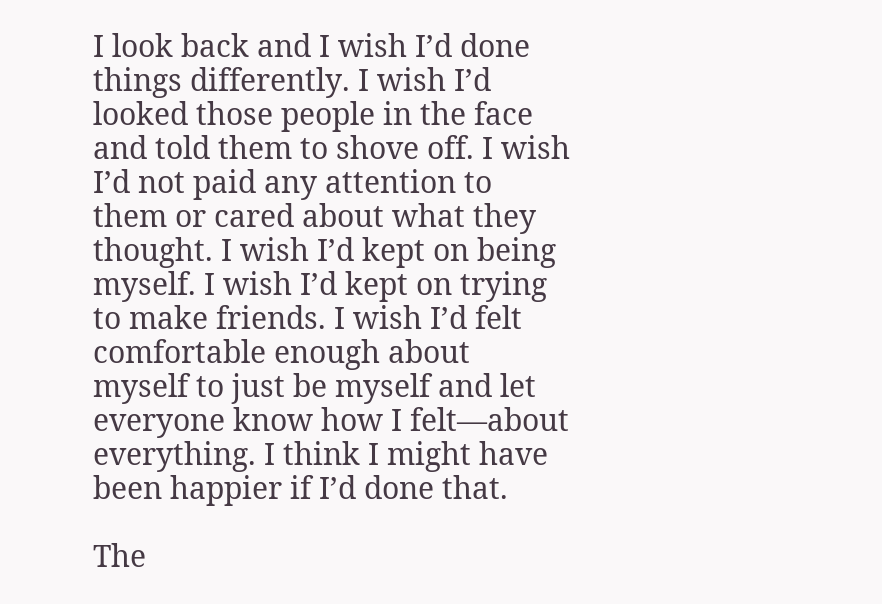I look back and I wish I’d done things differently. I wish I’d looked those people in the face and told them to shove off. I wish I’d not paid any attention to them or cared about what they thought. I wish I’d kept on being myself. I wish I’d kept on trying to make friends. I wish I’d felt comfortable enough about myself to just be myself and let everyone know how I felt—about everything. I think I might have been happier if I’d done that.

The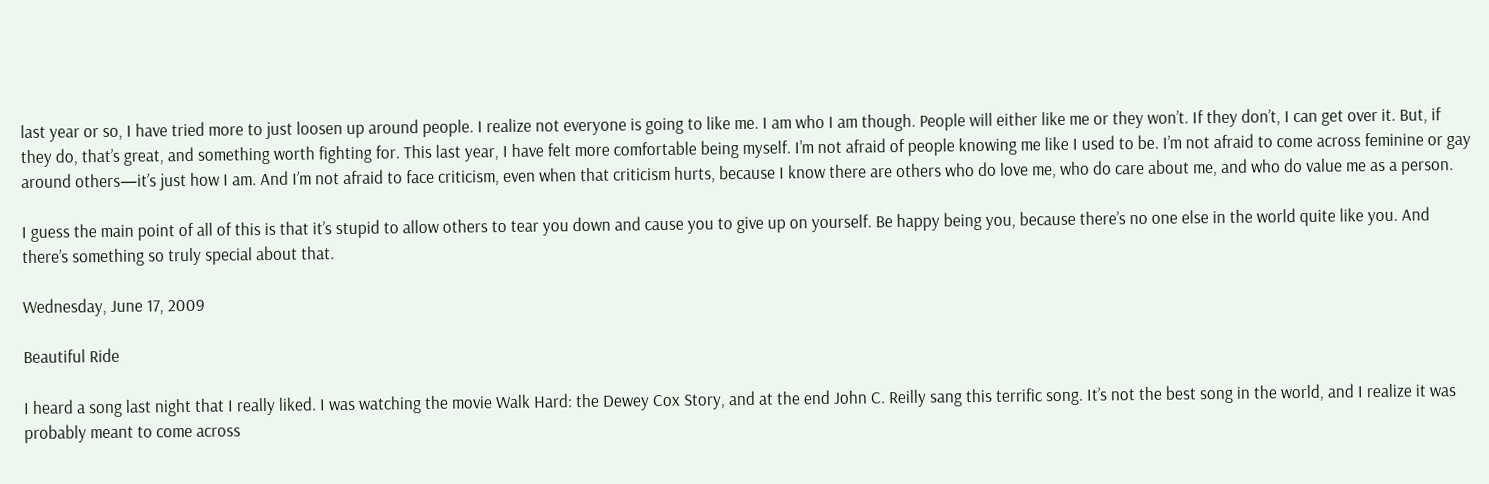last year or so, I have tried more to just loosen up around people. I realize not everyone is going to like me. I am who I am though. People will either like me or they won’t. If they don’t, I can get over it. But, if they do, that’s great, and something worth fighting for. This last year, I have felt more comfortable being myself. I’m not afraid of people knowing me like I used to be. I’m not afraid to come across feminine or gay around others—it’s just how I am. And I’m not afraid to face criticism, even when that criticism hurts, because I know there are others who do love me, who do care about me, and who do value me as a person.

I guess the main point of all of this is that it’s stupid to allow others to tear you down and cause you to give up on yourself. Be happy being you, because there’s no one else in the world quite like you. And there’s something so truly special about that.

Wednesday, June 17, 2009

Beautiful Ride

I heard a song last night that I really liked. I was watching the movie Walk Hard: the Dewey Cox Story, and at the end John C. Reilly sang this terrific song. It’s not the best song in the world, and I realize it was probably meant to come across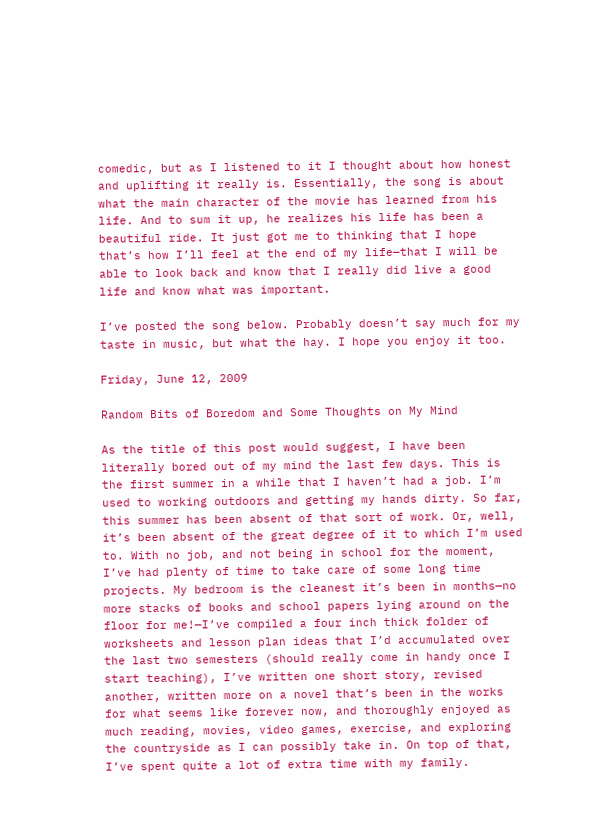comedic, but as I listened to it I thought about how honest and uplifting it really is. Essentially, the song is about what the main character of the movie has learned from his life. And to sum it up, he realizes his life has been a beautiful ride. It just got me to thinking that I hope that’s how I’ll feel at the end of my life—that I will be able to look back and know that I really did live a good life and know what was important.

I’ve posted the song below. Probably doesn’t say much for my taste in music, but what the hay. I hope you enjoy it too.

Friday, June 12, 2009

Random Bits of Boredom and Some Thoughts on My Mind

As the title of this post would suggest, I have been literally bored out of my mind the last few days. This is the first summer in a while that I haven’t had a job. I’m used to working outdoors and getting my hands dirty. So far, this summer has been absent of that sort of work. Or, well, it’s been absent of the great degree of it to which I’m used to. With no job, and not being in school for the moment, I’ve had plenty of time to take care of some long time projects. My bedroom is the cleanest it’s been in months—no more stacks of books and school papers lying around on the floor for me!—I’ve compiled a four inch thick folder of worksheets and lesson plan ideas that I’d accumulated over the last two semesters (should really come in handy once I start teaching), I’ve written one short story, revised another, written more on a novel that’s been in the works for what seems like forever now, and thoroughly enjoyed as much reading, movies, video games, exercise, and exploring the countryside as I can possibly take in. On top of that, I’ve spent quite a lot of extra time with my family.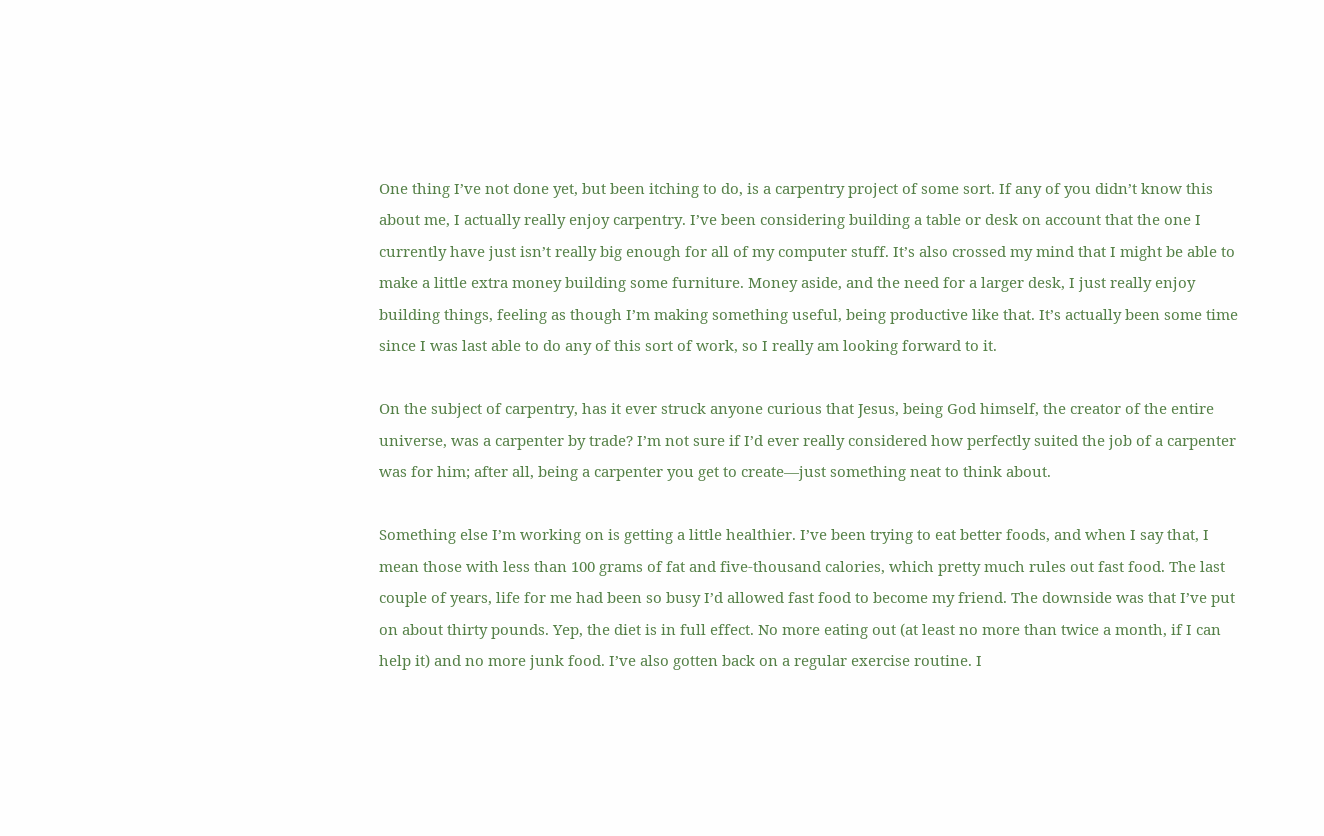One thing I’ve not done yet, but been itching to do, is a carpentry project of some sort. If any of you didn’t know this about me, I actually really enjoy carpentry. I’ve been considering building a table or desk on account that the one I currently have just isn’t really big enough for all of my computer stuff. It’s also crossed my mind that I might be able to make a little extra money building some furniture. Money aside, and the need for a larger desk, I just really enjoy building things, feeling as though I’m making something useful, being productive like that. It’s actually been some time since I was last able to do any of this sort of work, so I really am looking forward to it.

On the subject of carpentry, has it ever struck anyone curious that Jesus, being God himself, the creator of the entire universe, was a carpenter by trade? I’m not sure if I’d ever really considered how perfectly suited the job of a carpenter was for him; after all, being a carpenter you get to create—just something neat to think about.

Something else I’m working on is getting a little healthier. I’ve been trying to eat better foods, and when I say that, I mean those with less than 100 grams of fat and five-thousand calories, which pretty much rules out fast food. The last couple of years, life for me had been so busy I’d allowed fast food to become my friend. The downside was that I’ve put on about thirty pounds. Yep, the diet is in full effect. No more eating out (at least no more than twice a month, if I can help it) and no more junk food. I’ve also gotten back on a regular exercise routine. I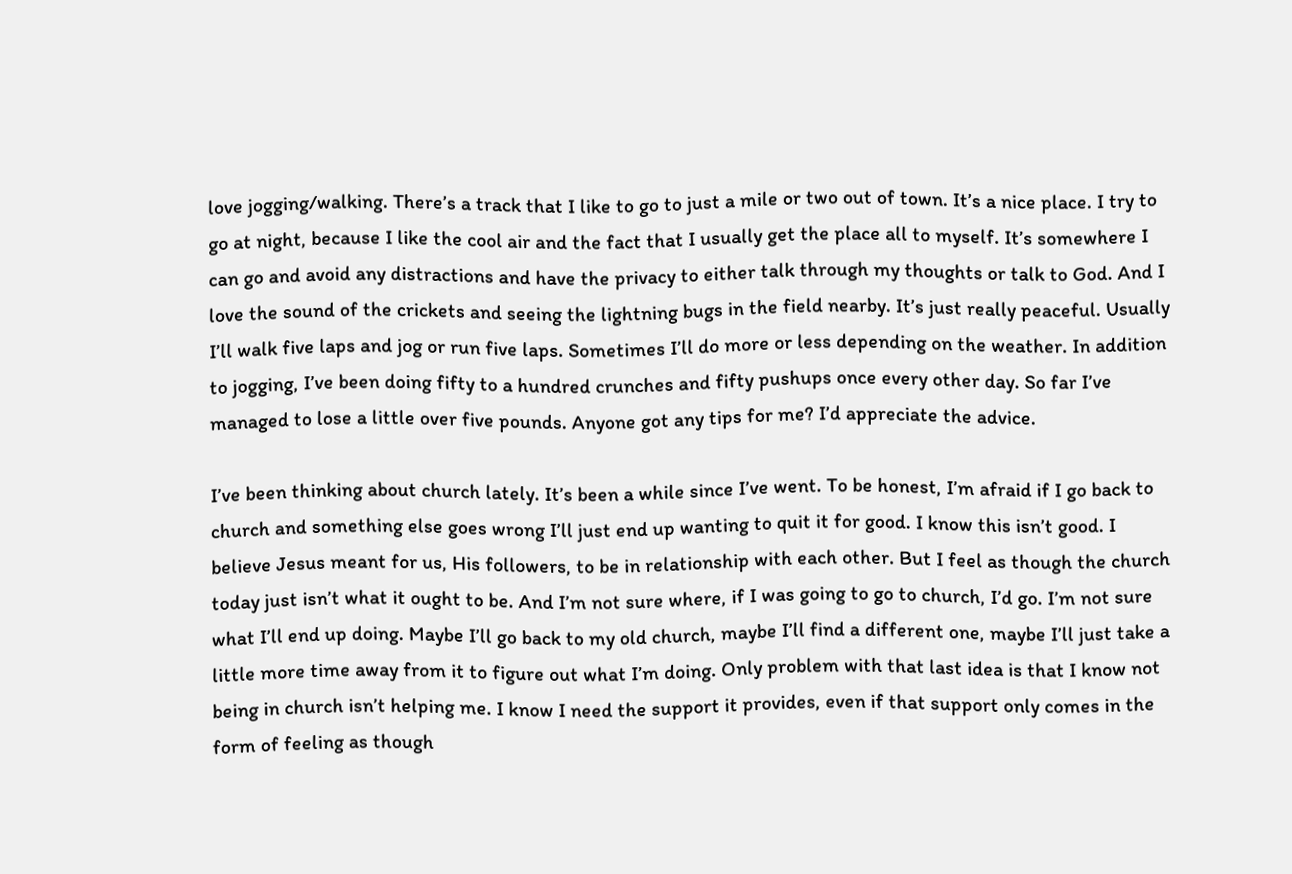love jogging/walking. There’s a track that I like to go to just a mile or two out of town. It’s a nice place. I try to go at night, because I like the cool air and the fact that I usually get the place all to myself. It’s somewhere I can go and avoid any distractions and have the privacy to either talk through my thoughts or talk to God. And I love the sound of the crickets and seeing the lightning bugs in the field nearby. It’s just really peaceful. Usually I’ll walk five laps and jog or run five laps. Sometimes I’ll do more or less depending on the weather. In addition to jogging, I’ve been doing fifty to a hundred crunches and fifty pushups once every other day. So far I’ve managed to lose a little over five pounds. Anyone got any tips for me? I’d appreciate the advice.

I’ve been thinking about church lately. It’s been a while since I’ve went. To be honest, I’m afraid if I go back to church and something else goes wrong I’ll just end up wanting to quit it for good. I know this isn’t good. I believe Jesus meant for us, His followers, to be in relationship with each other. But I feel as though the church today just isn’t what it ought to be. And I’m not sure where, if I was going to go to church, I’d go. I’m not sure what I’ll end up doing. Maybe I’ll go back to my old church, maybe I’ll find a different one, maybe I’ll just take a little more time away from it to figure out what I’m doing. Only problem with that last idea is that I know not being in church isn’t helping me. I know I need the support it provides, even if that support only comes in the form of feeling as though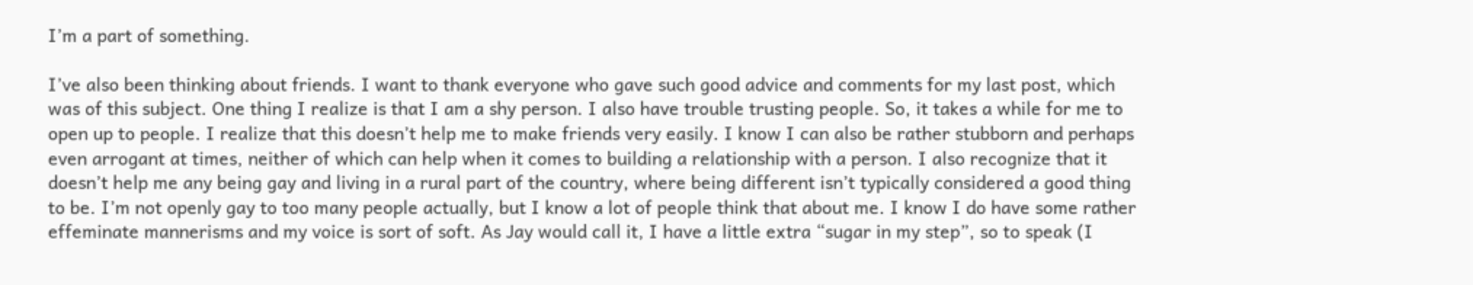I’m a part of something.

I’ve also been thinking about friends. I want to thank everyone who gave such good advice and comments for my last post, which was of this subject. One thing I realize is that I am a shy person. I also have trouble trusting people. So, it takes a while for me to open up to people. I realize that this doesn’t help me to make friends very easily. I know I can also be rather stubborn and perhaps even arrogant at times, neither of which can help when it comes to building a relationship with a person. I also recognize that it doesn’t help me any being gay and living in a rural part of the country, where being different isn’t typically considered a good thing to be. I’m not openly gay to too many people actually, but I know a lot of people think that about me. I know I do have some rather effeminate mannerisms and my voice is sort of soft. As Jay would call it, I have a little extra “sugar in my step”, so to speak (I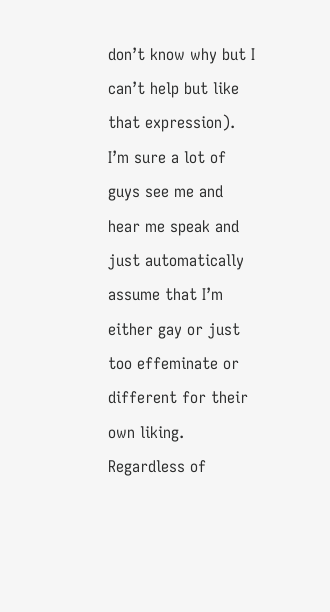don’t know why but I can’t help but like that expression). I’m sure a lot of guys see me and hear me speak and just automatically assume that I’m either gay or just too effeminate or different for their own liking. Regardless of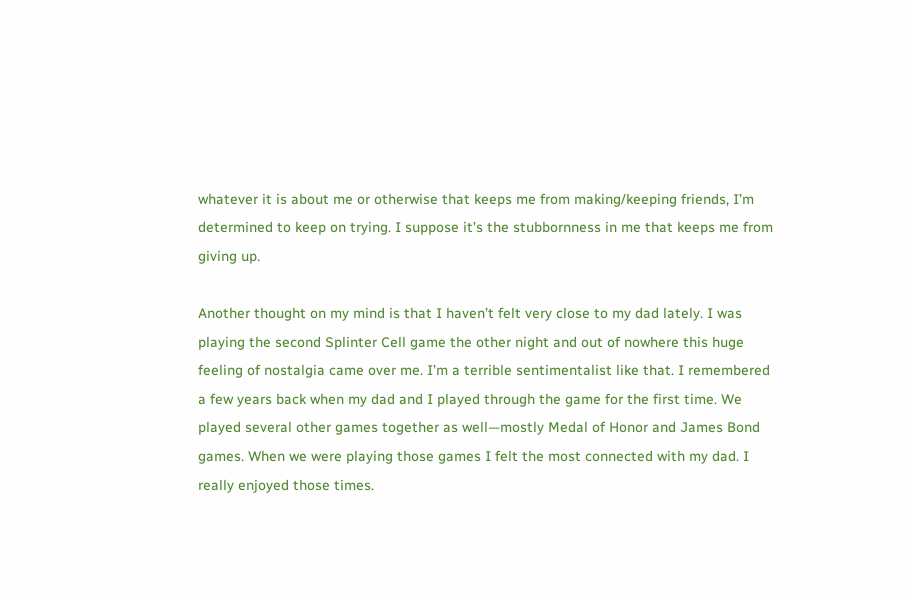whatever it is about me or otherwise that keeps me from making/keeping friends, I’m determined to keep on trying. I suppose it’s the stubbornness in me that keeps me from giving up.

Another thought on my mind is that I haven’t felt very close to my dad lately. I was playing the second Splinter Cell game the other night and out of nowhere this huge feeling of nostalgia came over me. I’m a terrible sentimentalist like that. I remembered a few years back when my dad and I played through the game for the first time. We played several other games together as well—mostly Medal of Honor and James Bond games. When we were playing those games I felt the most connected with my dad. I really enjoyed those times.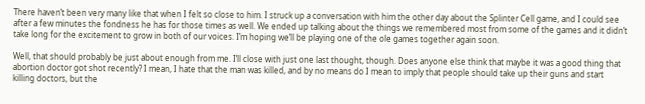There haven’t been very many like that when I felt so close to him. I struck up a conversation with him the other day about the Splinter Cell game, and I could see after a few minutes the fondness he has for those times as well. We ended up talking about the things we remembered most from some of the games and it didn’t take long for the excitement to grow in both of our voices. I’m hoping we’ll be playing one of the ole games together again soon.

Well, that should probably be just about enough from me. I’ll close with just one last thought, though. Does anyone else think that maybe it was a good thing that abortion doctor got shot recently? I mean, I hate that the man was killed, and by no means do I mean to imply that people should take up their guns and start killing doctors, but the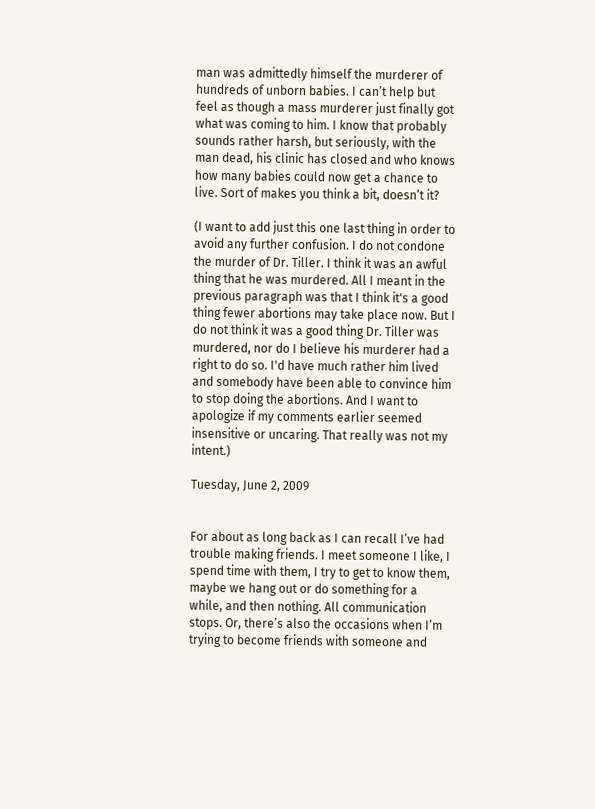man was admittedly himself the murderer of hundreds of unborn babies. I can’t help but feel as though a mass murderer just finally got what was coming to him. I know that probably sounds rather harsh, but seriously, with the man dead, his clinic has closed and who knows how many babies could now get a chance to live. Sort of makes you think a bit, doesn’t it?

(I want to add just this one last thing in order to avoid any further confusion. I do not condone the murder of Dr. Tiller. I think it was an awful thing that he was murdered. All I meant in the previous paragraph was that I think it's a good thing fewer abortions may take place now. But I do not think it was a good thing Dr. Tiller was murdered, nor do I believe his murderer had a right to do so. I'd have much rather him lived and somebody have been able to convince him to stop doing the abortions. And I want to apologize if my comments earlier seemed insensitive or uncaring. That really was not my intent.)

Tuesday, June 2, 2009


For about as long back as I can recall I’ve had trouble making friends. I meet someone I like, I spend time with them, I try to get to know them, maybe we hang out or do something for a while, and then nothing. All communication stops. Or, there’s also the occasions when I’m trying to become friends with someone and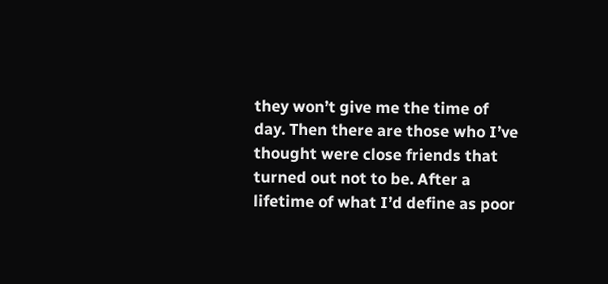they won’t give me the time of day. Then there are those who I’ve thought were close friends that turned out not to be. After a lifetime of what I’d define as poor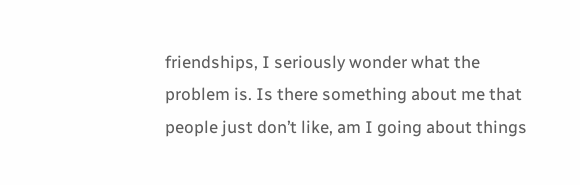friendships, I seriously wonder what the problem is. Is there something about me that people just don’t like, am I going about things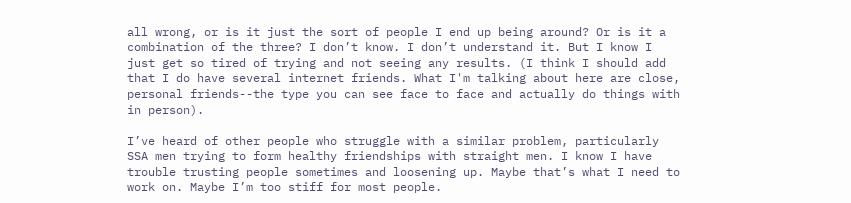all wrong, or is it just the sort of people I end up being around? Or is it a combination of the three? I don’t know. I don’t understand it. But I know I just get so tired of trying and not seeing any results. (I think I should add that I do have several internet friends. What I'm talking about here are close, personal friends--the type you can see face to face and actually do things with in person).

I’ve heard of other people who struggle with a similar problem, particularly SSA men trying to form healthy friendships with straight men. I know I have trouble trusting people sometimes and loosening up. Maybe that’s what I need to work on. Maybe I’m too stiff for most people.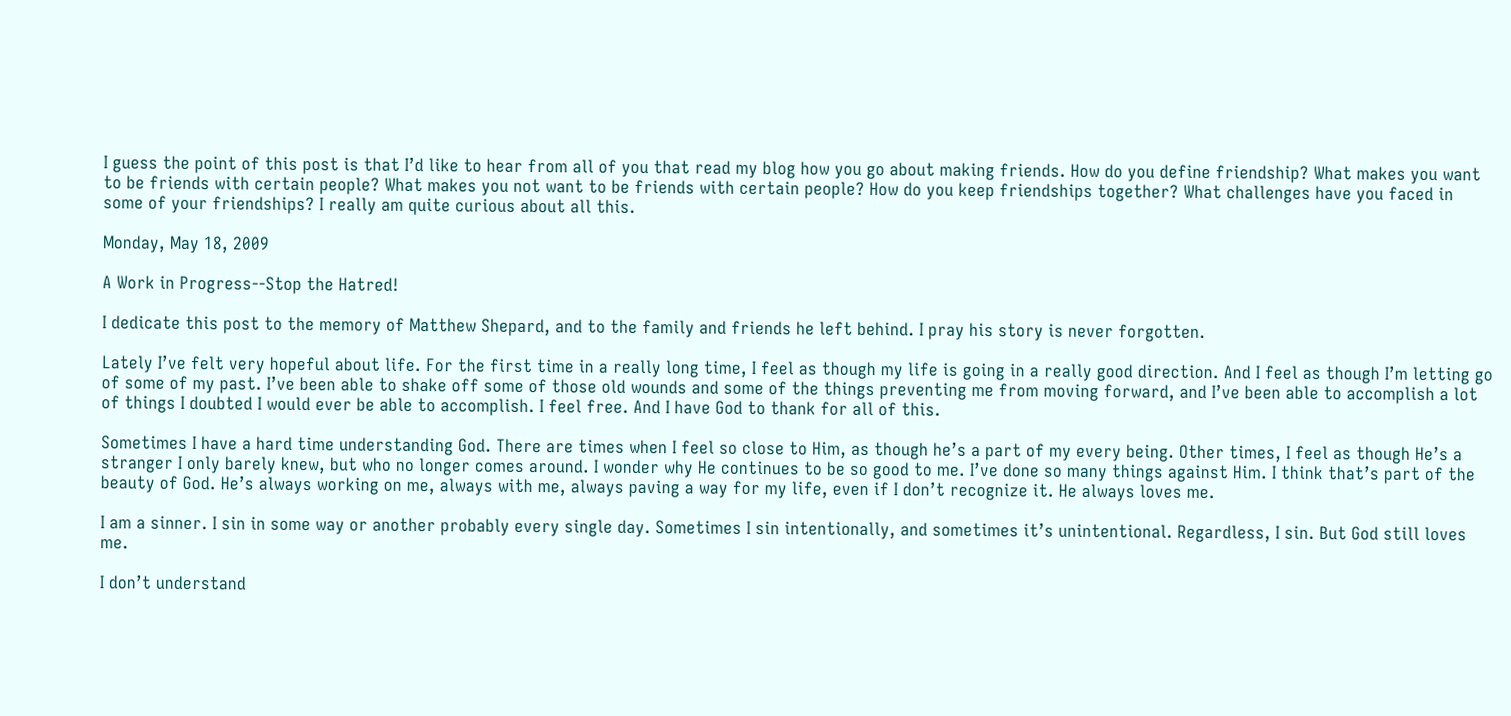I guess the point of this post is that I’d like to hear from all of you that read my blog how you go about making friends. How do you define friendship? What makes you want to be friends with certain people? What makes you not want to be friends with certain people? How do you keep friendships together? What challenges have you faced in some of your friendships? I really am quite curious about all this.

Monday, May 18, 2009

A Work in Progress--Stop the Hatred!

I dedicate this post to the memory of Matthew Shepard, and to the family and friends he left behind. I pray his story is never forgotten.

Lately I’ve felt very hopeful about life. For the first time in a really long time, I feel as though my life is going in a really good direction. And I feel as though I’m letting go of some of my past. I’ve been able to shake off some of those old wounds and some of the things preventing me from moving forward, and I’ve been able to accomplish a lot of things I doubted I would ever be able to accomplish. I feel free. And I have God to thank for all of this.

Sometimes I have a hard time understanding God. There are times when I feel so close to Him, as though he’s a part of my every being. Other times, I feel as though He’s a stranger I only barely knew, but who no longer comes around. I wonder why He continues to be so good to me. I’ve done so many things against Him. I think that’s part of the beauty of God. He’s always working on me, always with me, always paving a way for my life, even if I don’t recognize it. He always loves me.

I am a sinner. I sin in some way or another probably every single day. Sometimes I sin intentionally, and sometimes it’s unintentional. Regardless, I sin. But God still loves me.

I don’t understand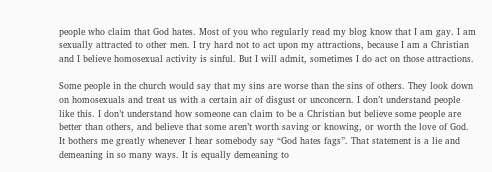people who claim that God hates. Most of you who regularly read my blog know that I am gay. I am sexually attracted to other men. I try hard not to act upon my attractions, because I am a Christian and I believe homosexual activity is sinful. But I will admit, sometimes I do act on those attractions.

Some people in the church would say that my sins are worse than the sins of others. They look down on homosexuals and treat us with a certain air of disgust or unconcern. I don’t understand people like this. I don’t understand how someone can claim to be a Christian but believe some people are better than others, and believe that some aren’t worth saving or knowing, or worth the love of God. It bothers me greatly whenever I hear somebody say “God hates fags”. That statement is a lie and demeaning in so many ways. It is equally demeaning to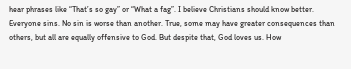hear phrases like “That’s so gay” or “What a fag”. I believe Christians should know better. Everyone sins. No sin is worse than another. True, some may have greater consequences than others, but all are equally offensive to God. But despite that, God loves us. How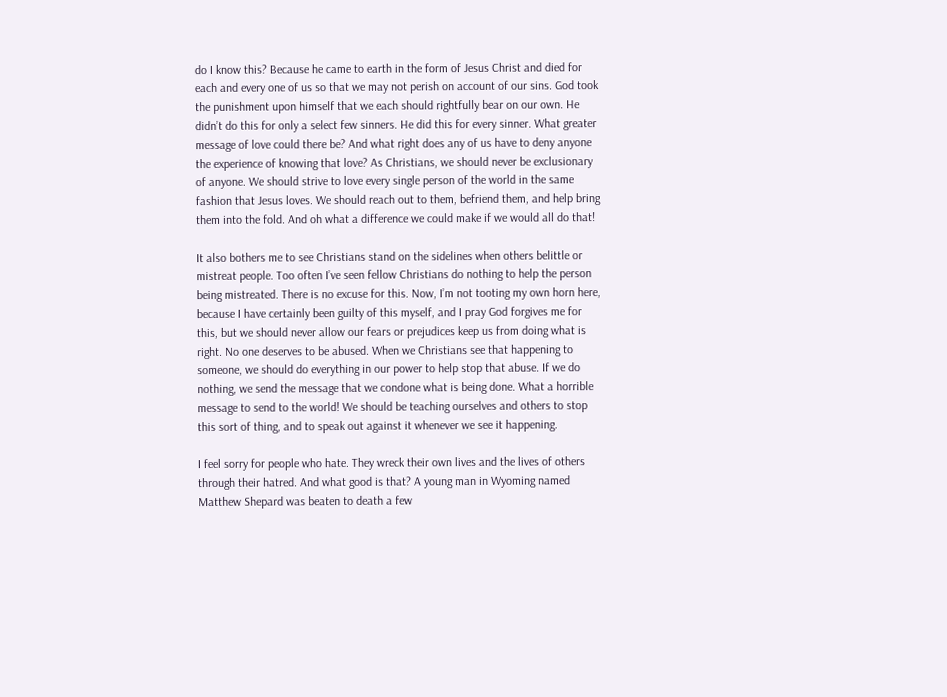do I know this? Because he came to earth in the form of Jesus Christ and died for each and every one of us so that we may not perish on account of our sins. God took the punishment upon himself that we each should rightfully bear on our own. He didn’t do this for only a select few sinners. He did this for every sinner. What greater message of love could there be? And what right does any of us have to deny anyone the experience of knowing that love? As Christians, we should never be exclusionary of anyone. We should strive to love every single person of the world in the same fashion that Jesus loves. We should reach out to them, befriend them, and help bring them into the fold. And oh what a difference we could make if we would all do that!

It also bothers me to see Christians stand on the sidelines when others belittle or mistreat people. Too often I’ve seen fellow Christians do nothing to help the person being mistreated. There is no excuse for this. Now, I’m not tooting my own horn here, because I have certainly been guilty of this myself, and I pray God forgives me for this, but we should never allow our fears or prejudices keep us from doing what is right. No one deserves to be abused. When we Christians see that happening to someone, we should do everything in our power to help stop that abuse. If we do nothing, we send the message that we condone what is being done. What a horrible message to send to the world! We should be teaching ourselves and others to stop this sort of thing, and to speak out against it whenever we see it happening.

I feel sorry for people who hate. They wreck their own lives and the lives of others through their hatred. And what good is that? A young man in Wyoming named Matthew Shepard was beaten to death a few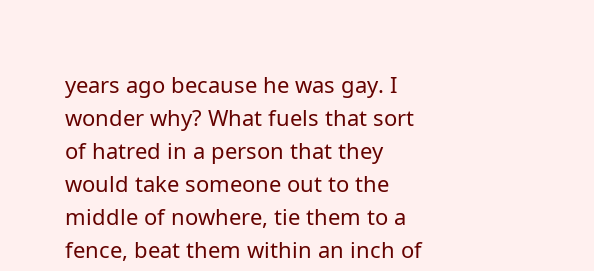years ago because he was gay. I wonder why? What fuels that sort of hatred in a person that they would take someone out to the middle of nowhere, tie them to a fence, beat them within an inch of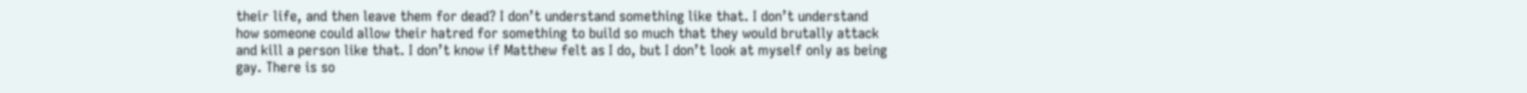their life, and then leave them for dead? I don’t understand something like that. I don’t understand how someone could allow their hatred for something to build so much that they would brutally attack and kill a person like that. I don’t know if Matthew felt as I do, but I don’t look at myself only as being gay. There is so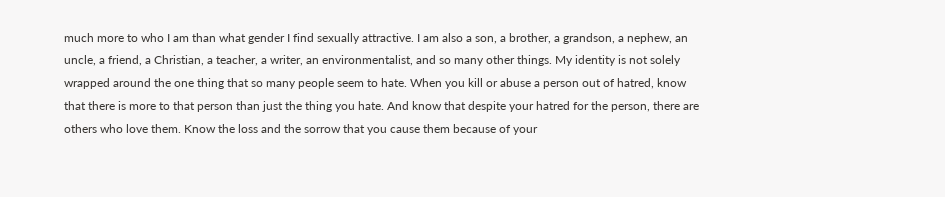much more to who I am than what gender I find sexually attractive. I am also a son, a brother, a grandson, a nephew, an uncle, a friend, a Christian, a teacher, a writer, an environmentalist, and so many other things. My identity is not solely wrapped around the one thing that so many people seem to hate. When you kill or abuse a person out of hatred, know that there is more to that person than just the thing you hate. And know that despite your hatred for the person, there are others who love them. Know the loss and the sorrow that you cause them because of your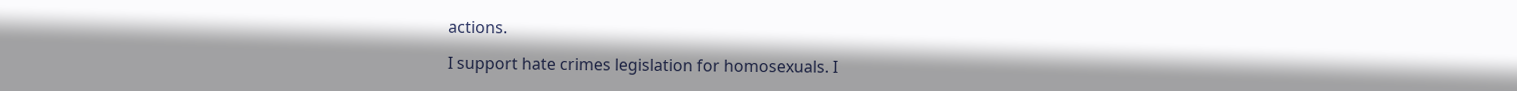actions.

I support hate crimes legislation for homosexuals. I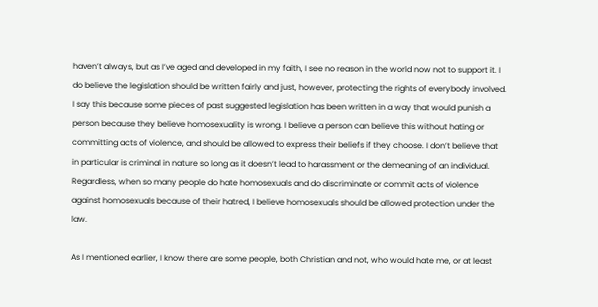haven’t always, but as I’ve aged and developed in my faith, I see no reason in the world now not to support it. I do believe the legislation should be written fairly and just, however, protecting the rights of everybody involved. I say this because some pieces of past suggested legislation has been written in a way that would punish a person because they believe homosexuality is wrong. I believe a person can believe this without hating or committing acts of violence, and should be allowed to express their beliefs if they choose. I don’t believe that in particular is criminal in nature so long as it doesn’t lead to harassment or the demeaning of an individual. Regardless, when so many people do hate homosexuals and do discriminate or commit acts of violence against homosexuals because of their hatred, I believe homosexuals should be allowed protection under the law.

As I mentioned earlier, I know there are some people, both Christian and not, who would hate me, or at least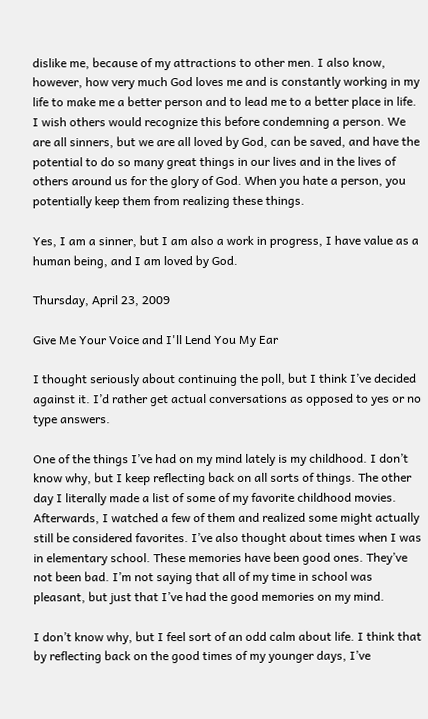dislike me, because of my attractions to other men. I also know, however, how very much God loves me and is constantly working in my life to make me a better person and to lead me to a better place in life. I wish others would recognize this before condemning a person. We are all sinners, but we are all loved by God, can be saved, and have the potential to do so many great things in our lives and in the lives of others around us for the glory of God. When you hate a person, you potentially keep them from realizing these things.

Yes, I am a sinner, but I am also a work in progress, I have value as a human being, and I am loved by God.

Thursday, April 23, 2009

Give Me Your Voice and I'll Lend You My Ear

I thought seriously about continuing the poll, but I think I’ve decided against it. I’d rather get actual conversations as opposed to yes or no type answers.

One of the things I’ve had on my mind lately is my childhood. I don’t know why, but I keep reflecting back on all sorts of things. The other day I literally made a list of some of my favorite childhood movies. Afterwards, I watched a few of them and realized some might actually still be considered favorites. I’ve also thought about times when I was in elementary school. These memories have been good ones. They’ve not been bad. I’m not saying that all of my time in school was pleasant, but just that I’ve had the good memories on my mind.

I don’t know why, but I feel sort of an odd calm about life. I think that by reflecting back on the good times of my younger days, I’ve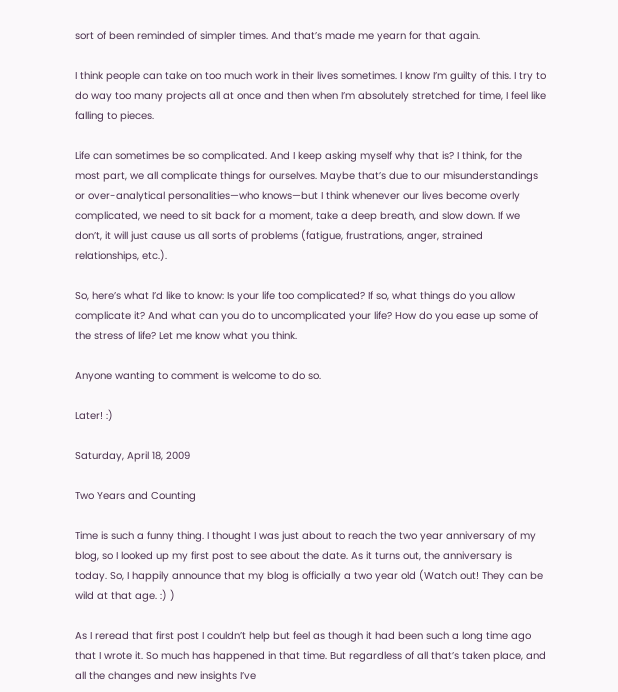sort of been reminded of simpler times. And that’s made me yearn for that again.

I think people can take on too much work in their lives sometimes. I know I’m guilty of this. I try to do way too many projects all at once and then when I’m absolutely stretched for time, I feel like falling to pieces.

Life can sometimes be so complicated. And I keep asking myself why that is? I think, for the most part, we all complicate things for ourselves. Maybe that’s due to our misunderstandings or over-analytical personalities—who knows—but I think whenever our lives become overly complicated, we need to sit back for a moment, take a deep breath, and slow down. If we don’t, it will just cause us all sorts of problems (fatigue, frustrations, anger, strained relationships, etc.).

So, here’s what I’d like to know: Is your life too complicated? If so, what things do you allow complicate it? And what can you do to uncomplicated your life? How do you ease up some of the stress of life? Let me know what you think.

Anyone wanting to comment is welcome to do so.

Later! :)

Saturday, April 18, 2009

Two Years and Counting

Time is such a funny thing. I thought I was just about to reach the two year anniversary of my blog, so I looked up my first post to see about the date. As it turns out, the anniversary is today. So, I happily announce that my blog is officially a two year old (Watch out! They can be wild at that age. :) )

As I reread that first post I couldn’t help but feel as though it had been such a long time ago that I wrote it. So much has happened in that time. But regardless of all that’s taken place, and all the changes and new insights I’ve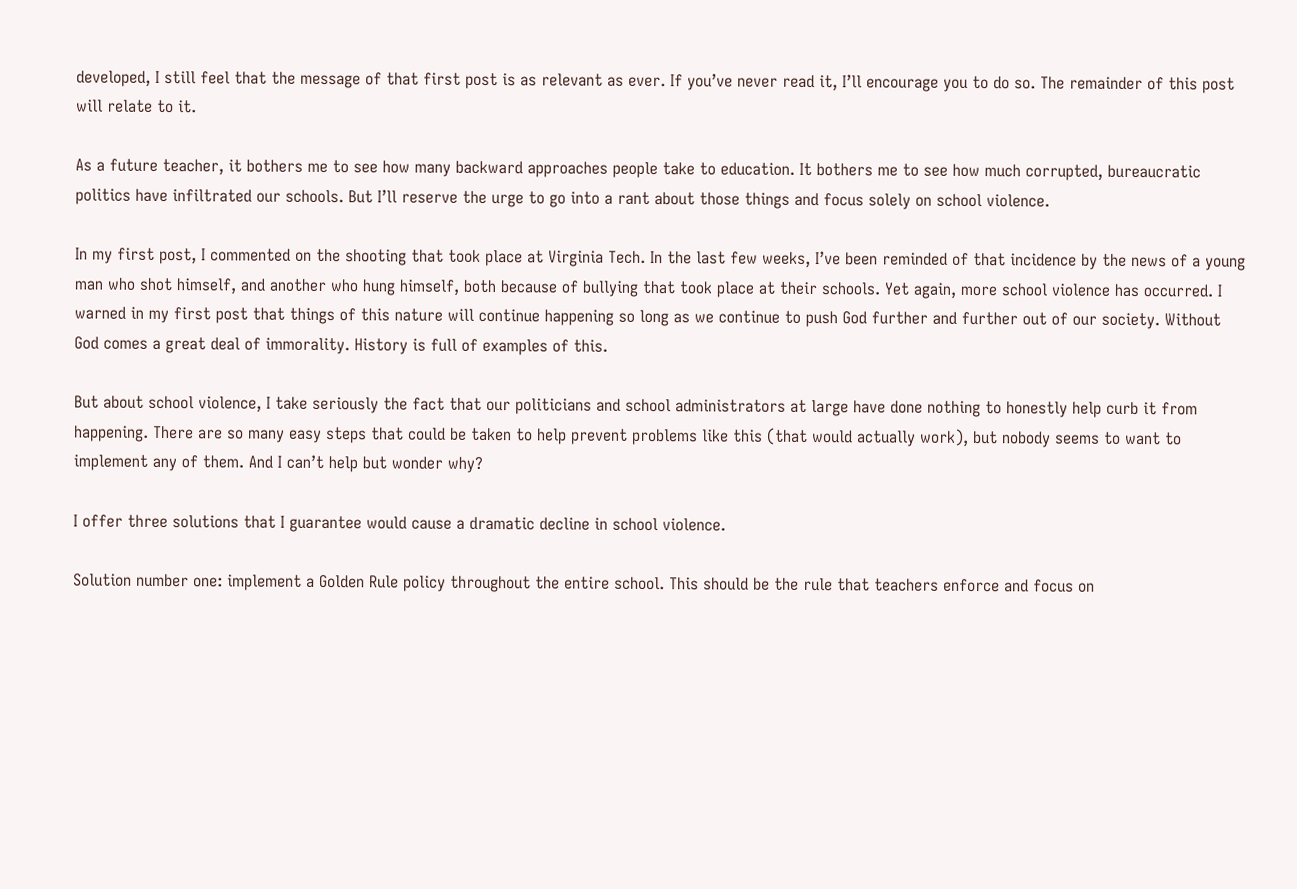developed, I still feel that the message of that first post is as relevant as ever. If you’ve never read it, I’ll encourage you to do so. The remainder of this post will relate to it.

As a future teacher, it bothers me to see how many backward approaches people take to education. It bothers me to see how much corrupted, bureaucratic politics have infiltrated our schools. But I’ll reserve the urge to go into a rant about those things and focus solely on school violence.

In my first post, I commented on the shooting that took place at Virginia Tech. In the last few weeks, I’ve been reminded of that incidence by the news of a young man who shot himself, and another who hung himself, both because of bullying that took place at their schools. Yet again, more school violence has occurred. I warned in my first post that things of this nature will continue happening so long as we continue to push God further and further out of our society. Without God comes a great deal of immorality. History is full of examples of this.

But about school violence, I take seriously the fact that our politicians and school administrators at large have done nothing to honestly help curb it from happening. There are so many easy steps that could be taken to help prevent problems like this (that would actually work), but nobody seems to want to implement any of them. And I can’t help but wonder why?

I offer three solutions that I guarantee would cause a dramatic decline in school violence.

Solution number one: implement a Golden Rule policy throughout the entire school. This should be the rule that teachers enforce and focus on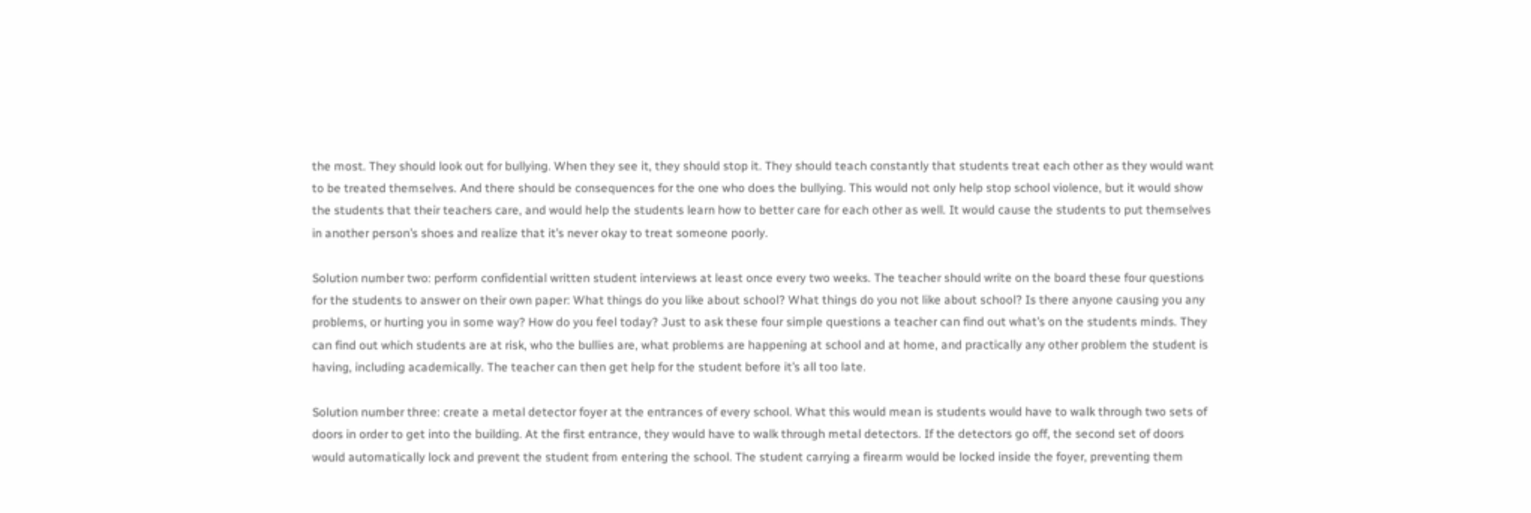the most. They should look out for bullying. When they see it, they should stop it. They should teach constantly that students treat each other as they would want to be treated themselves. And there should be consequences for the one who does the bullying. This would not only help stop school violence, but it would show the students that their teachers care, and would help the students learn how to better care for each other as well. It would cause the students to put themselves in another person’s shoes and realize that it’s never okay to treat someone poorly.

Solution number two: perform confidential written student interviews at least once every two weeks. The teacher should write on the board these four questions for the students to answer on their own paper: What things do you like about school? What things do you not like about school? Is there anyone causing you any problems, or hurting you in some way? How do you feel today? Just to ask these four simple questions a teacher can find out what’s on the students minds. They can find out which students are at risk, who the bullies are, what problems are happening at school and at home, and practically any other problem the student is having, including academically. The teacher can then get help for the student before it’s all too late.

Solution number three: create a metal detector foyer at the entrances of every school. What this would mean is students would have to walk through two sets of doors in order to get into the building. At the first entrance, they would have to walk through metal detectors. If the detectors go off, the second set of doors would automatically lock and prevent the student from entering the school. The student carrying a firearm would be locked inside the foyer, preventing them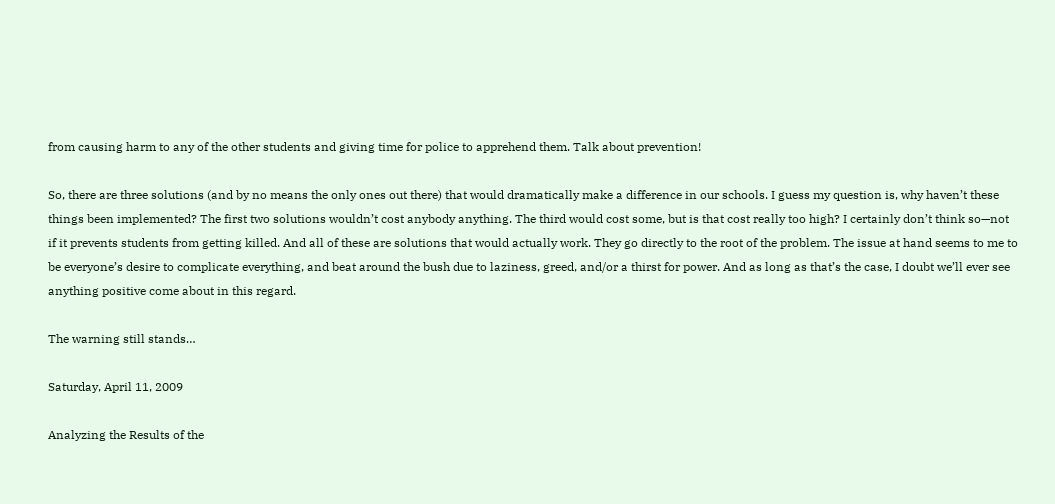from causing harm to any of the other students and giving time for police to apprehend them. Talk about prevention!

So, there are three solutions (and by no means the only ones out there) that would dramatically make a difference in our schools. I guess my question is, why haven’t these things been implemented? The first two solutions wouldn’t cost anybody anything. The third would cost some, but is that cost really too high? I certainly don’t think so—not if it prevents students from getting killed. And all of these are solutions that would actually work. They go directly to the root of the problem. The issue at hand seems to me to be everyone’s desire to complicate everything, and beat around the bush due to laziness, greed, and/or a thirst for power. And as long as that’s the case, I doubt we’ll ever see anything positive come about in this regard.

The warning still stands…

Saturday, April 11, 2009

Analyzing the Results of the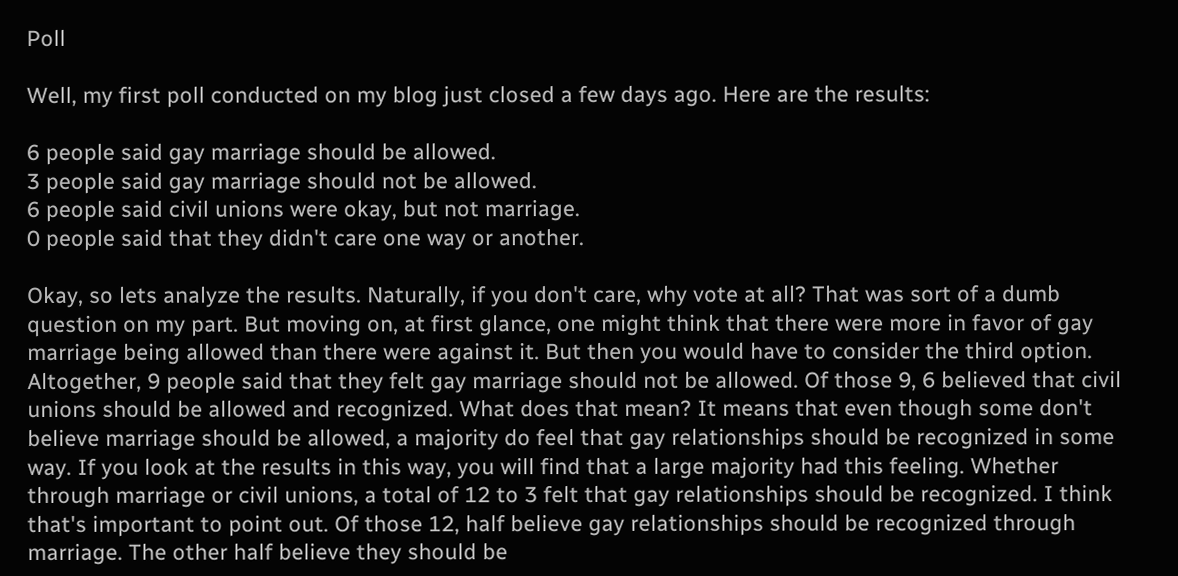Poll

Well, my first poll conducted on my blog just closed a few days ago. Here are the results:

6 people said gay marriage should be allowed.
3 people said gay marriage should not be allowed.
6 people said civil unions were okay, but not marriage.
0 people said that they didn't care one way or another.

Okay, so lets analyze the results. Naturally, if you don't care, why vote at all? That was sort of a dumb question on my part. But moving on, at first glance, one might think that there were more in favor of gay marriage being allowed than there were against it. But then you would have to consider the third option. Altogether, 9 people said that they felt gay marriage should not be allowed. Of those 9, 6 believed that civil unions should be allowed and recognized. What does that mean? It means that even though some don't believe marriage should be allowed, a majority do feel that gay relationships should be recognized in some way. If you look at the results in this way, you will find that a large majority had this feeling. Whether through marriage or civil unions, a total of 12 to 3 felt that gay relationships should be recognized. I think that's important to point out. Of those 12, half believe gay relationships should be recognized through marriage. The other half believe they should be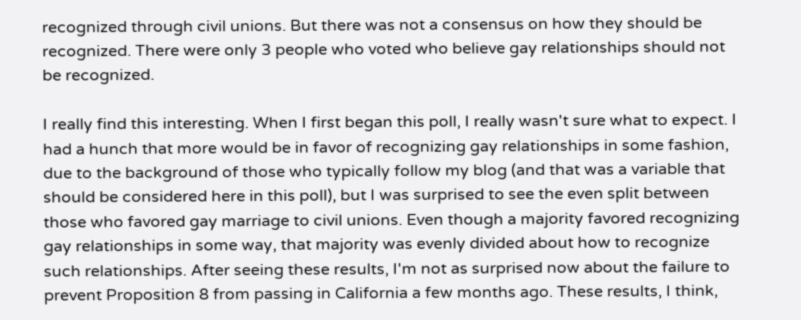recognized through civil unions. But there was not a consensus on how they should be recognized. There were only 3 people who voted who believe gay relationships should not be recognized.

I really find this interesting. When I first began this poll, I really wasn't sure what to expect. I had a hunch that more would be in favor of recognizing gay relationships in some fashion, due to the background of those who typically follow my blog (and that was a variable that should be considered here in this poll), but I was surprised to see the even split between those who favored gay marriage to civil unions. Even though a majority favored recognizing gay relationships in some way, that majority was evenly divided about how to recognize such relationships. After seeing these results, I'm not as surprised now about the failure to prevent Proposition 8 from passing in California a few months ago. These results, I think,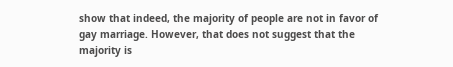show that indeed, the majority of people are not in favor of gay marriage. However, that does not suggest that the majority is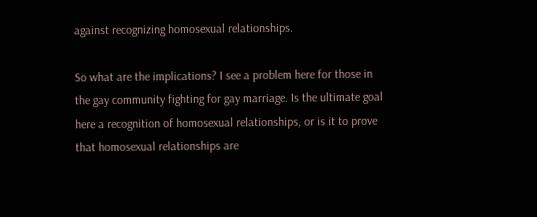against recognizing homosexual relationships.

So what are the implications? I see a problem here for those in the gay community fighting for gay marriage. Is the ultimate goal here a recognition of homosexual relationships, or is it to prove that homosexual relationships are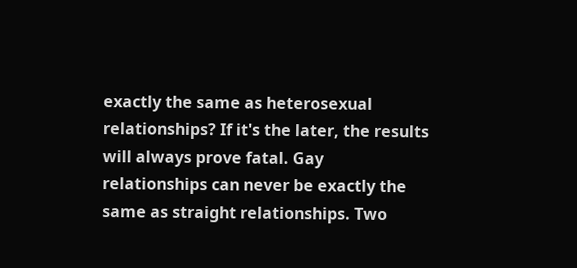exactly the same as heterosexual relationships? If it's the later, the results will always prove fatal. Gay relationships can never be exactly the same as straight relationships. Two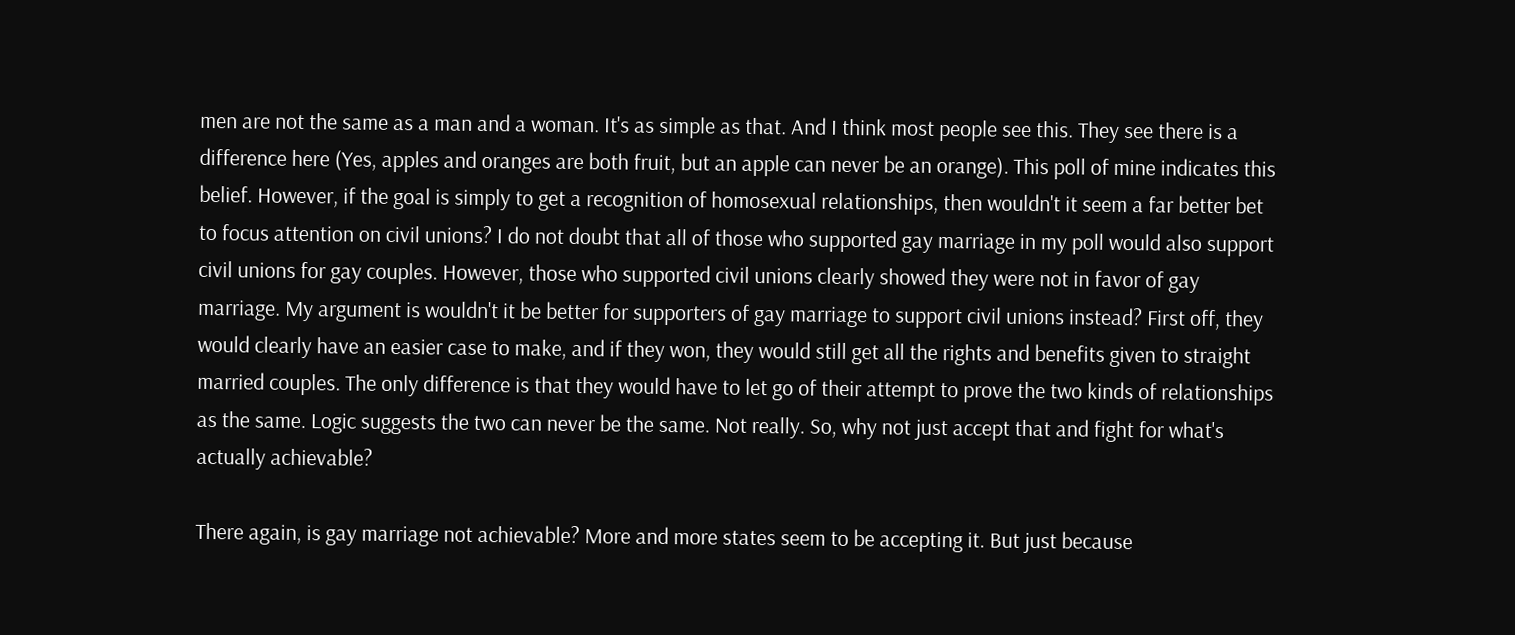men are not the same as a man and a woman. It's as simple as that. And I think most people see this. They see there is a difference here (Yes, apples and oranges are both fruit, but an apple can never be an orange). This poll of mine indicates this belief. However, if the goal is simply to get a recognition of homosexual relationships, then wouldn't it seem a far better bet to focus attention on civil unions? I do not doubt that all of those who supported gay marriage in my poll would also support civil unions for gay couples. However, those who supported civil unions clearly showed they were not in favor of gay marriage. My argument is wouldn't it be better for supporters of gay marriage to support civil unions instead? First off, they would clearly have an easier case to make, and if they won, they would still get all the rights and benefits given to straight married couples. The only difference is that they would have to let go of their attempt to prove the two kinds of relationships as the same. Logic suggests the two can never be the same. Not really. So, why not just accept that and fight for what's actually achievable?

There again, is gay marriage not achievable? More and more states seem to be accepting it. But just because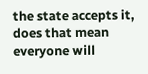the state accepts it, does that mean everyone will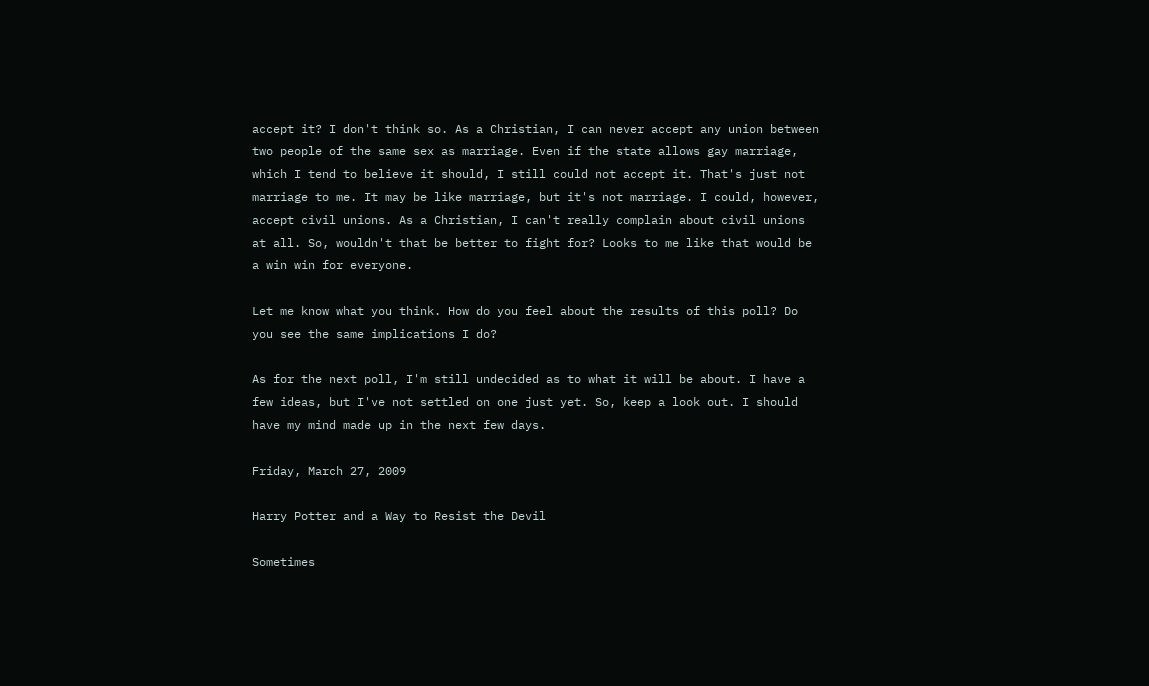accept it? I don't think so. As a Christian, I can never accept any union between two people of the same sex as marriage. Even if the state allows gay marriage, which I tend to believe it should, I still could not accept it. That's just not marriage to me. It may be like marriage, but it's not marriage. I could, however, accept civil unions. As a Christian, I can't really complain about civil unions at all. So, wouldn't that be better to fight for? Looks to me like that would be a win win for everyone.

Let me know what you think. How do you feel about the results of this poll? Do you see the same implications I do?

As for the next poll, I'm still undecided as to what it will be about. I have a few ideas, but I've not settled on one just yet. So, keep a look out. I should have my mind made up in the next few days.

Friday, March 27, 2009

Harry Potter and a Way to Resist the Devil

Sometimes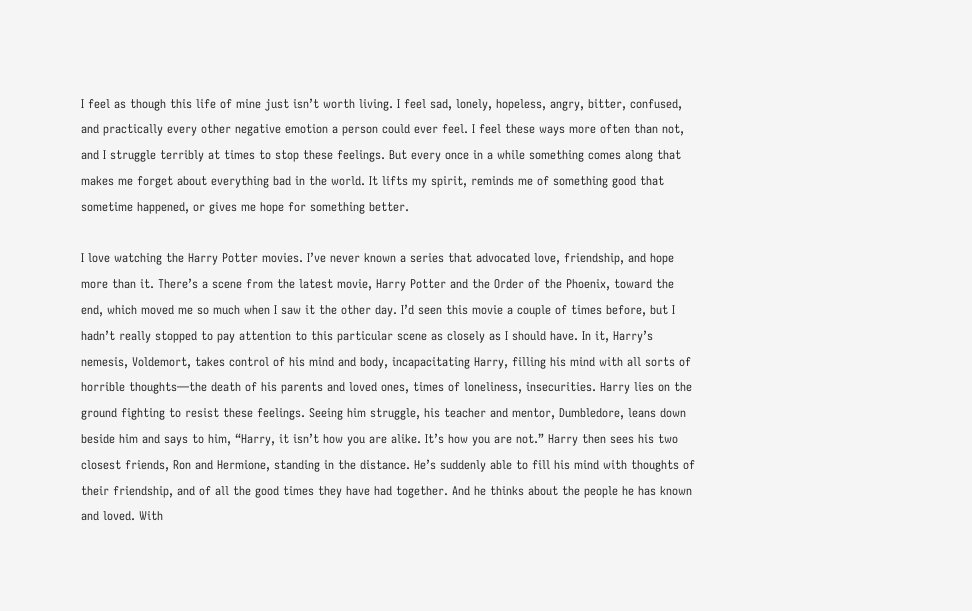I feel as though this life of mine just isn’t worth living. I feel sad, lonely, hopeless, angry, bitter, confused, and practically every other negative emotion a person could ever feel. I feel these ways more often than not, and I struggle terribly at times to stop these feelings. But every once in a while something comes along that makes me forget about everything bad in the world. It lifts my spirit, reminds me of something good that sometime happened, or gives me hope for something better.

I love watching the Harry Potter movies. I’ve never known a series that advocated love, friendship, and hope more than it. There’s a scene from the latest movie, Harry Potter and the Order of the Phoenix, toward the end, which moved me so much when I saw it the other day. I’d seen this movie a couple of times before, but I hadn’t really stopped to pay attention to this particular scene as closely as I should have. In it, Harry’s nemesis, Voldemort, takes control of his mind and body, incapacitating Harry, filling his mind with all sorts of horrible thoughts—the death of his parents and loved ones, times of loneliness, insecurities. Harry lies on the ground fighting to resist these feelings. Seeing him struggle, his teacher and mentor, Dumbledore, leans down beside him and says to him, “Harry, it isn’t how you are alike. It’s how you are not.” Harry then sees his two closest friends, Ron and Hermione, standing in the distance. He’s suddenly able to fill his mind with thoughts of their friendship, and of all the good times they have had together. And he thinks about the people he has known and loved. With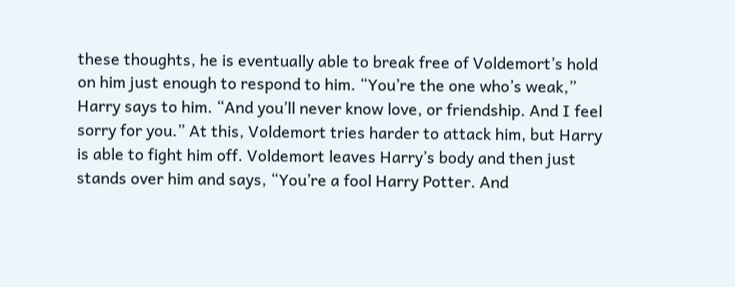these thoughts, he is eventually able to break free of Voldemort’s hold on him just enough to respond to him. “You’re the one who’s weak,” Harry says to him. “And you’ll never know love, or friendship. And I feel sorry for you.” At this, Voldemort tries harder to attack him, but Harry is able to fight him off. Voldemort leaves Harry’s body and then just stands over him and says, “You’re a fool Harry Potter. And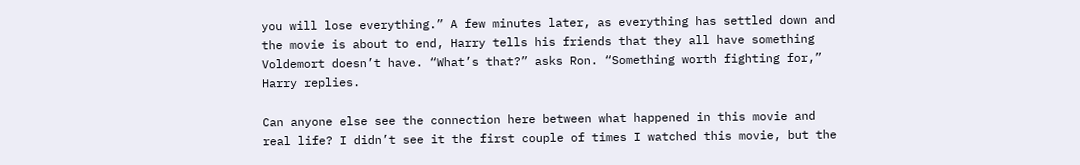you will lose everything.” A few minutes later, as everything has settled down and the movie is about to end, Harry tells his friends that they all have something Voldemort doesn’t have. “What’s that?” asks Ron. “Something worth fighting for,” Harry replies.

Can anyone else see the connection here between what happened in this movie and real life? I didn’t see it the first couple of times I watched this movie, but the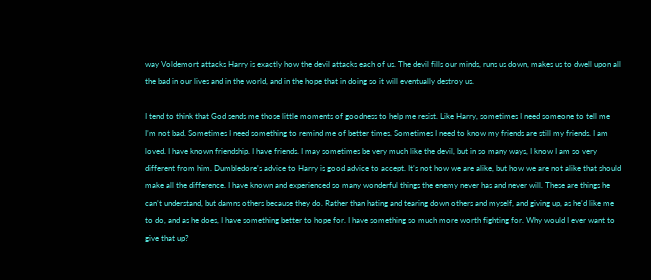way Voldemort attacks Harry is exactly how the devil attacks each of us. The devil fills our minds, runs us down, makes us to dwell upon all the bad in our lives and in the world, and in the hope that in doing so it will eventually destroy us.

I tend to think that God sends me those little moments of goodness to help me resist. Like Harry, sometimes I need someone to tell me I’m not bad. Sometimes I need something to remind me of better times. Sometimes I need to know my friends are still my friends. I am loved. I have known friendship. I have friends. I may sometimes be very much like the devil, but in so many ways, I know I am so very different from him. Dumbledore’s advice to Harry is good advice to accept. It’s not how we are alike, but how we are not alike that should make all the difference. I have known and experienced so many wonderful things the enemy never has and never will. These are things he can’t understand, but damns others because they do. Rather than hating and tearing down others and myself, and giving up, as he’d like me to do, and as he does, I have something better to hope for. I have something so much more worth fighting for. Why would I ever want to give that up?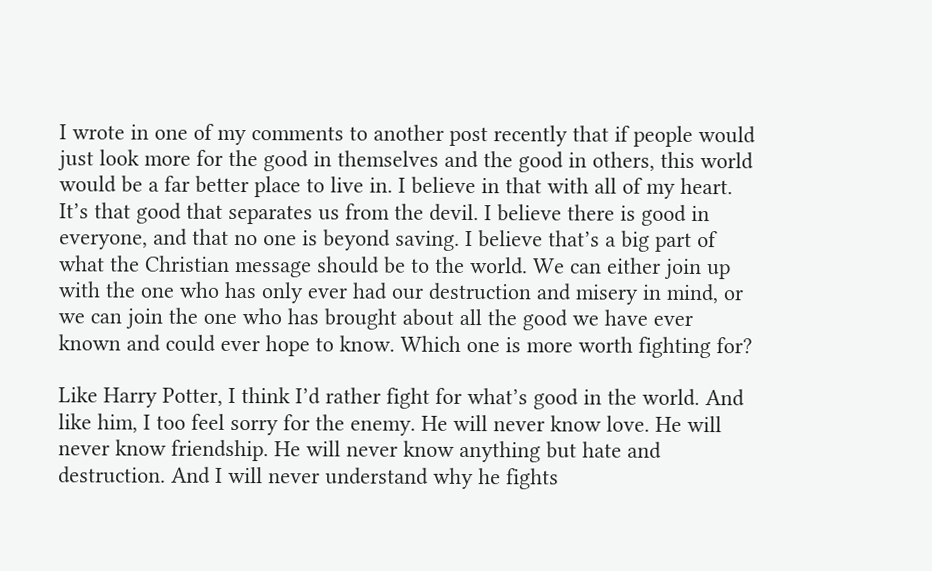I wrote in one of my comments to another post recently that if people would just look more for the good in themselves and the good in others, this world would be a far better place to live in. I believe in that with all of my heart. It’s that good that separates us from the devil. I believe there is good in everyone, and that no one is beyond saving. I believe that’s a big part of what the Christian message should be to the world. We can either join up with the one who has only ever had our destruction and misery in mind, or we can join the one who has brought about all the good we have ever known and could ever hope to know. Which one is more worth fighting for?

Like Harry Potter, I think I’d rather fight for what’s good in the world. And like him, I too feel sorry for the enemy. He will never know love. He will never know friendship. He will never know anything but hate and destruction. And I will never understand why he fights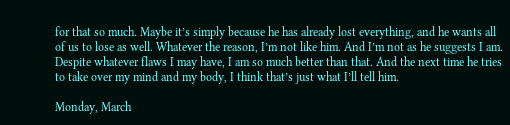for that so much. Maybe it’s simply because he has already lost everything, and he wants all of us to lose as well. Whatever the reason, I’m not like him. And I’m not as he suggests I am. Despite whatever flaws I may have, I am so much better than that. And the next time he tries to take over my mind and my body, I think that’s just what I’ll tell him.

Monday, March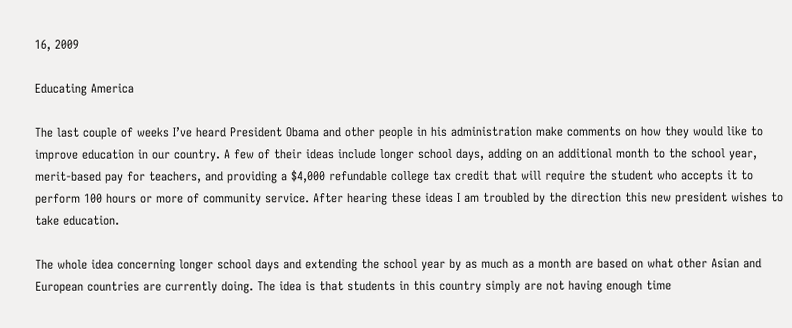16, 2009

Educating America

The last couple of weeks I’ve heard President Obama and other people in his administration make comments on how they would like to improve education in our country. A few of their ideas include longer school days, adding on an additional month to the school year, merit-based pay for teachers, and providing a $4,000 refundable college tax credit that will require the student who accepts it to perform 100 hours or more of community service. After hearing these ideas I am troubled by the direction this new president wishes to take education.

The whole idea concerning longer school days and extending the school year by as much as a month are based on what other Asian and European countries are currently doing. The idea is that students in this country simply are not having enough time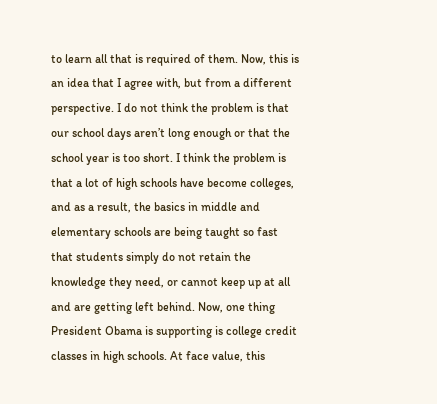to learn all that is required of them. Now, this is an idea that I agree with, but from a different perspective. I do not think the problem is that our school days aren’t long enough or that the school year is too short. I think the problem is that a lot of high schools have become colleges, and as a result, the basics in middle and elementary schools are being taught so fast that students simply do not retain the knowledge they need, or cannot keep up at all and are getting left behind. Now, one thing President Obama is supporting is college credit classes in high schools. At face value, this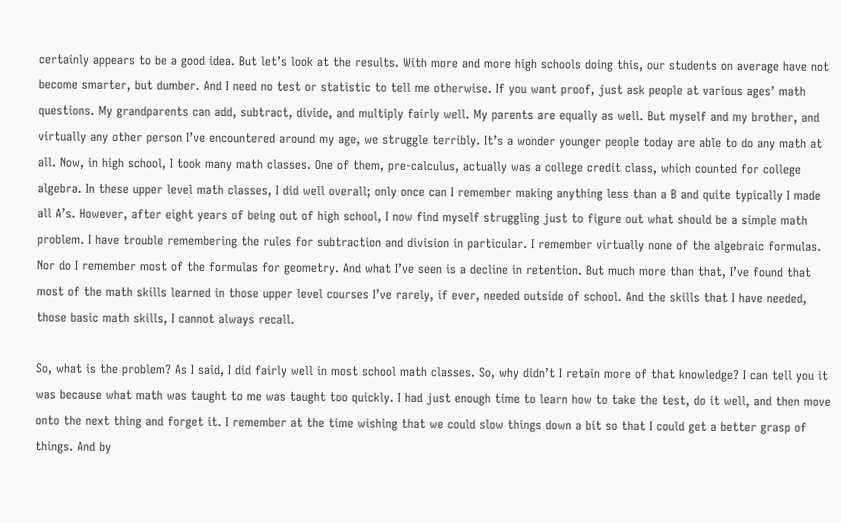certainly appears to be a good idea. But let’s look at the results. With more and more high schools doing this, our students on average have not become smarter, but dumber. And I need no test or statistic to tell me otherwise. If you want proof, just ask people at various ages’ math questions. My grandparents can add, subtract, divide, and multiply fairly well. My parents are equally as well. But myself and my brother, and virtually any other person I’ve encountered around my age, we struggle terribly. It’s a wonder younger people today are able to do any math at all. Now, in high school, I took many math classes. One of them, pre-calculus, actually was a college credit class, which counted for college algebra. In these upper level math classes, I did well overall; only once can I remember making anything less than a B and quite typically I made all A’s. However, after eight years of being out of high school, I now find myself struggling just to figure out what should be a simple math problem. I have trouble remembering the rules for subtraction and division in particular. I remember virtually none of the algebraic formulas. Nor do I remember most of the formulas for geometry. And what I’ve seen is a decline in retention. But much more than that, I’ve found that most of the math skills learned in those upper level courses I’ve rarely, if ever, needed outside of school. And the skills that I have needed, those basic math skills, I cannot always recall.

So, what is the problem? As I said, I did fairly well in most school math classes. So, why didn’t I retain more of that knowledge? I can tell you it was because what math was taught to me was taught too quickly. I had just enough time to learn how to take the test, do it well, and then move onto the next thing and forget it. I remember at the time wishing that we could slow things down a bit so that I could get a better grasp of things. And by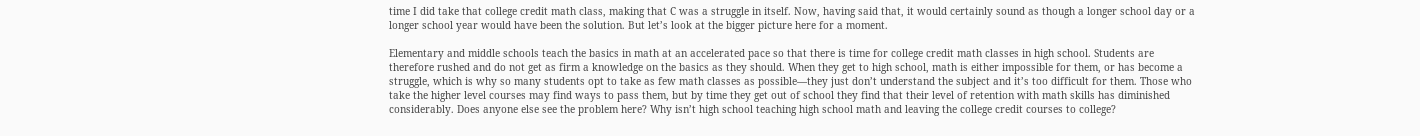time I did take that college credit math class, making that C was a struggle in itself. Now, having said that, it would certainly sound as though a longer school day or a longer school year would have been the solution. But let’s look at the bigger picture here for a moment.

Elementary and middle schools teach the basics in math at an accelerated pace so that there is time for college credit math classes in high school. Students are therefore rushed and do not get as firm a knowledge on the basics as they should. When they get to high school, math is either impossible for them, or has become a struggle, which is why so many students opt to take as few math classes as possible—they just don’t understand the subject and it’s too difficult for them. Those who take the higher level courses may find ways to pass them, but by time they get out of school they find that their level of retention with math skills has diminished considerably. Does anyone else see the problem here? Why isn’t high school teaching high school math and leaving the college credit courses to college?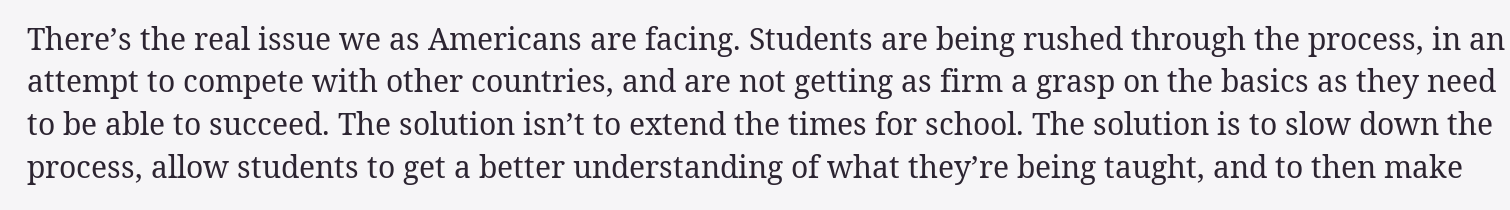There’s the real issue we as Americans are facing. Students are being rushed through the process, in an attempt to compete with other countries, and are not getting as firm a grasp on the basics as they need to be able to succeed. The solution isn’t to extend the times for school. The solution is to slow down the process, allow students to get a better understanding of what they’re being taught, and to then make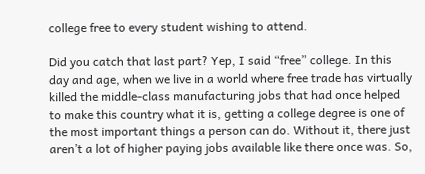college free to every student wishing to attend.

Did you catch that last part? Yep, I said “free” college. In this day and age, when we live in a world where free trade has virtually killed the middle-class manufacturing jobs that had once helped to make this country what it is, getting a college degree is one of the most important things a person can do. Without it, there just aren’t a lot of higher paying jobs available like there once was. So,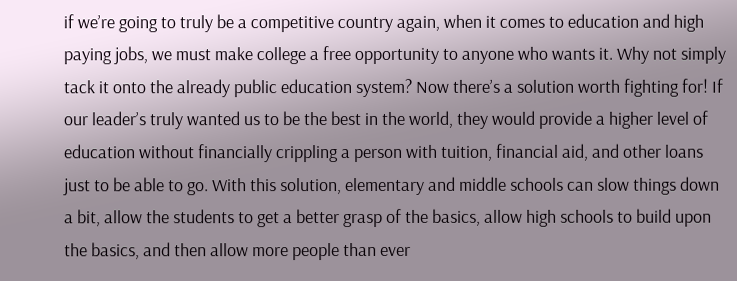if we’re going to truly be a competitive country again, when it comes to education and high paying jobs, we must make college a free opportunity to anyone who wants it. Why not simply tack it onto the already public education system? Now there’s a solution worth fighting for! If our leader’s truly wanted us to be the best in the world, they would provide a higher level of education without financially crippling a person with tuition, financial aid, and other loans just to be able to go. With this solution, elementary and middle schools can slow things down a bit, allow the students to get a better grasp of the basics, allow high schools to build upon the basics, and then allow more people than ever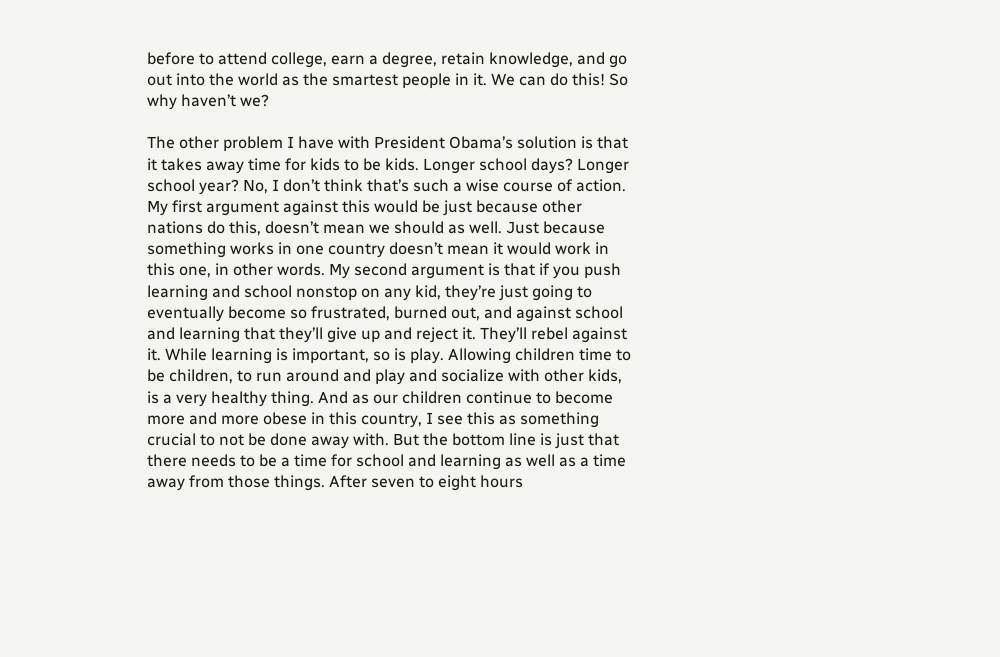before to attend college, earn a degree, retain knowledge, and go out into the world as the smartest people in it. We can do this! So why haven’t we?

The other problem I have with President Obama’s solution is that it takes away time for kids to be kids. Longer school days? Longer school year? No, I don’t think that’s such a wise course of action. My first argument against this would be just because other nations do this, doesn’t mean we should as well. Just because something works in one country doesn’t mean it would work in this one, in other words. My second argument is that if you push learning and school nonstop on any kid, they’re just going to eventually become so frustrated, burned out, and against school and learning that they’ll give up and reject it. They’ll rebel against it. While learning is important, so is play. Allowing children time to be children, to run around and play and socialize with other kids, is a very healthy thing. And as our children continue to become more and more obese in this country, I see this as something crucial to not be done away with. But the bottom line is just that there needs to be a time for school and learning as well as a time away from those things. After seven to eight hours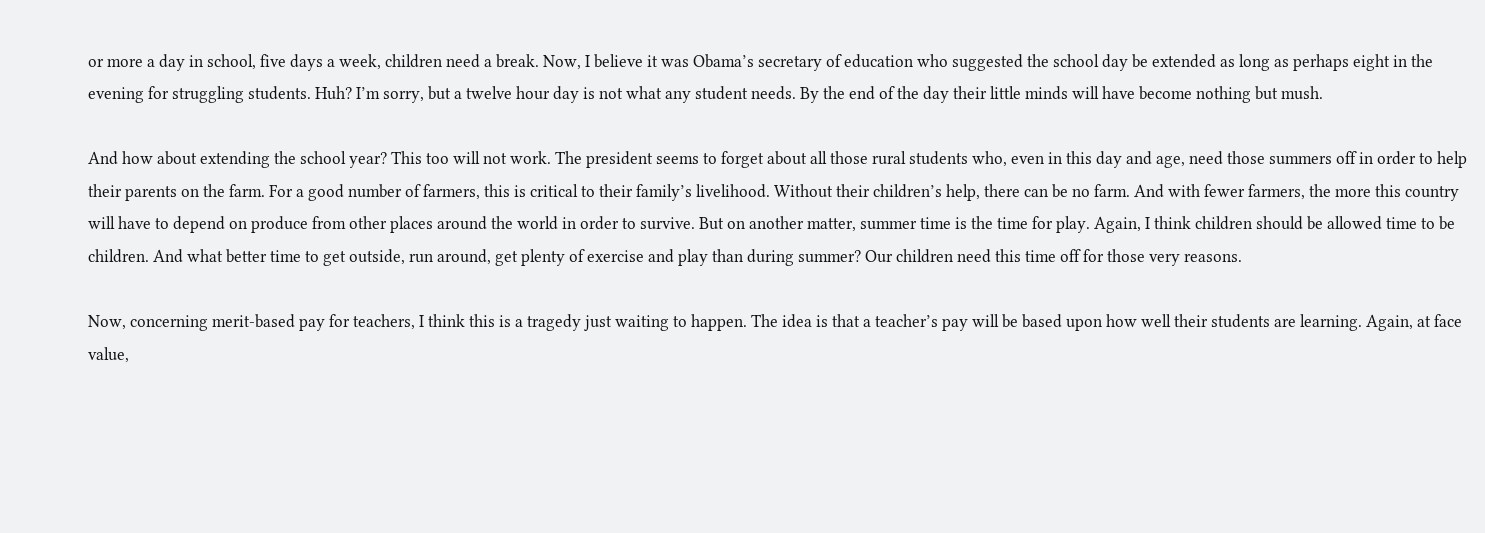or more a day in school, five days a week, children need a break. Now, I believe it was Obama’s secretary of education who suggested the school day be extended as long as perhaps eight in the evening for struggling students. Huh? I’m sorry, but a twelve hour day is not what any student needs. By the end of the day their little minds will have become nothing but mush.

And how about extending the school year? This too will not work. The president seems to forget about all those rural students who, even in this day and age, need those summers off in order to help their parents on the farm. For a good number of farmers, this is critical to their family’s livelihood. Without their children’s help, there can be no farm. And with fewer farmers, the more this country will have to depend on produce from other places around the world in order to survive. But on another matter, summer time is the time for play. Again, I think children should be allowed time to be children. And what better time to get outside, run around, get plenty of exercise and play than during summer? Our children need this time off for those very reasons.

Now, concerning merit-based pay for teachers, I think this is a tragedy just waiting to happen. The idea is that a teacher’s pay will be based upon how well their students are learning. Again, at face value,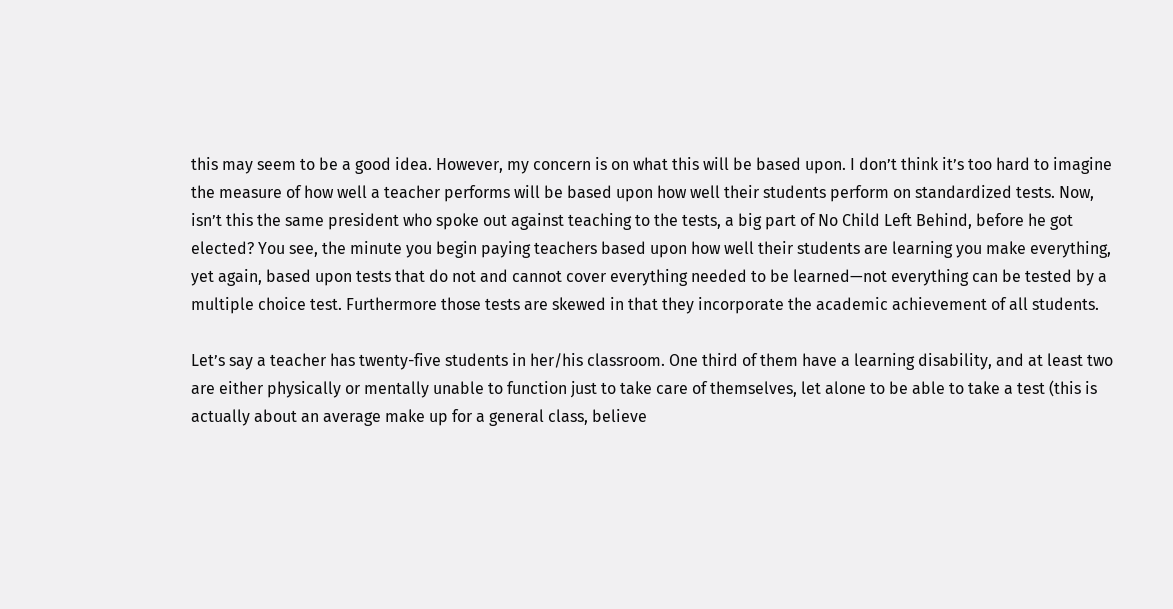this may seem to be a good idea. However, my concern is on what this will be based upon. I don’t think it’s too hard to imagine the measure of how well a teacher performs will be based upon how well their students perform on standardized tests. Now, isn’t this the same president who spoke out against teaching to the tests, a big part of No Child Left Behind, before he got elected? You see, the minute you begin paying teachers based upon how well their students are learning you make everything, yet again, based upon tests that do not and cannot cover everything needed to be learned—not everything can be tested by a multiple choice test. Furthermore those tests are skewed in that they incorporate the academic achievement of all students.

Let’s say a teacher has twenty-five students in her/his classroom. One third of them have a learning disability, and at least two are either physically or mentally unable to function just to take care of themselves, let alone to be able to take a test (this is actually about an average make up for a general class, believe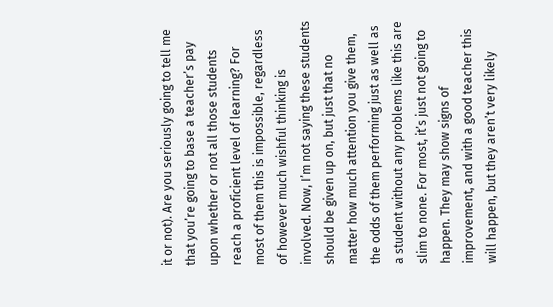it or not). Are you seriously going to tell me that you’re going to base a teacher’s pay upon whether or not all those students reach a proficient level of learning? For most of them this is impossible, regardless of however much wishful thinking is involved. Now, I’m not saying these students should be given up on, but just that no matter how much attention you give them, the odds of them performing just as well as a student without any problems like this are slim to none. For most, it’s just not going to happen. They may show signs of improvement, and with a good teacher this will happen, but they aren’t very likely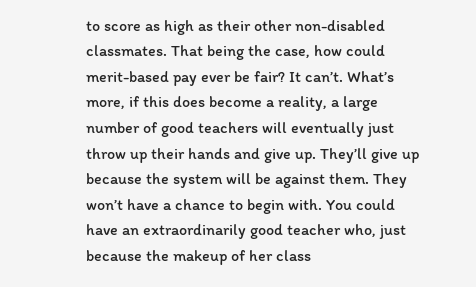to score as high as their other non-disabled classmates. That being the case, how could merit-based pay ever be fair? It can’t. What’s more, if this does become a reality, a large number of good teachers will eventually just throw up their hands and give up. They’ll give up because the system will be against them. They won’t have a chance to begin with. You could have an extraordinarily good teacher who, just because the makeup of her class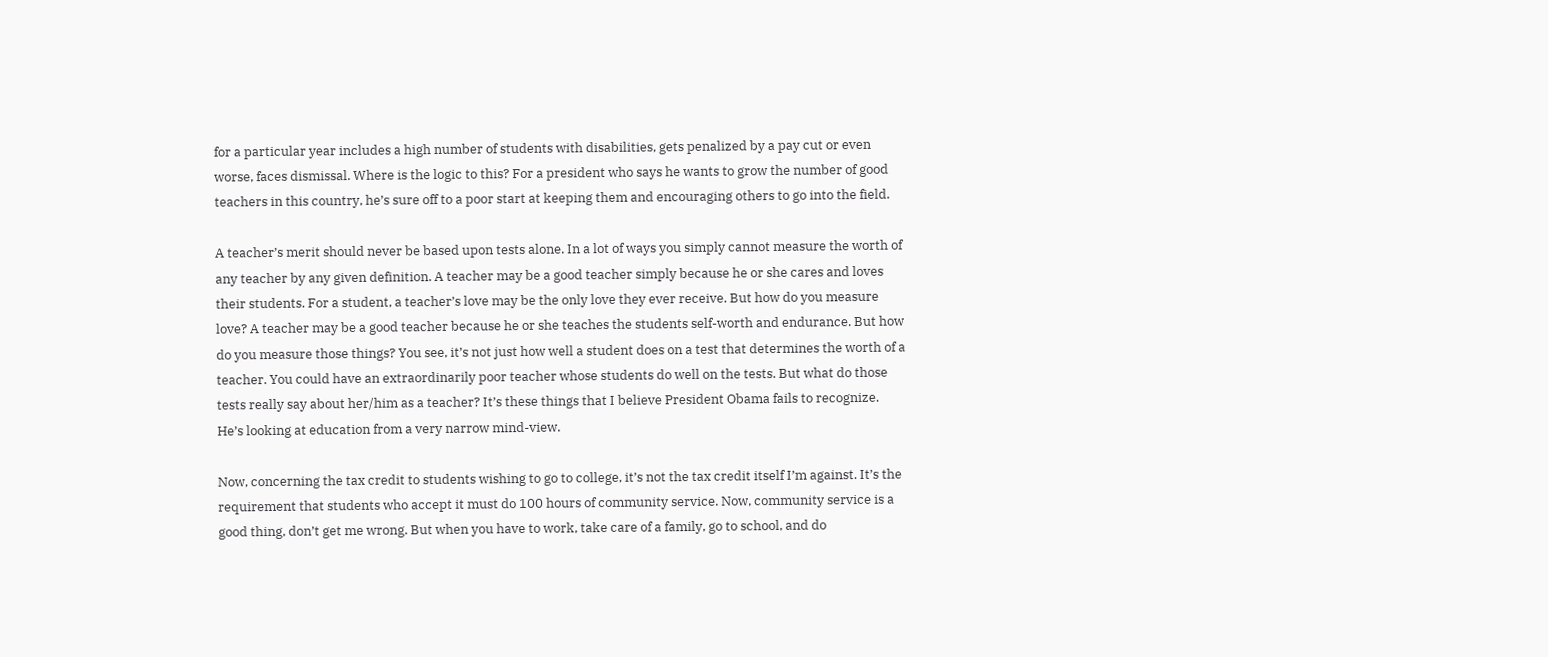for a particular year includes a high number of students with disabilities, gets penalized by a pay cut or even worse, faces dismissal. Where is the logic to this? For a president who says he wants to grow the number of good teachers in this country, he’s sure off to a poor start at keeping them and encouraging others to go into the field.

A teacher’s merit should never be based upon tests alone. In a lot of ways you simply cannot measure the worth of any teacher by any given definition. A teacher may be a good teacher simply because he or she cares and loves their students. For a student, a teacher’s love may be the only love they ever receive. But how do you measure love? A teacher may be a good teacher because he or she teaches the students self-worth and endurance. But how do you measure those things? You see, it’s not just how well a student does on a test that determines the worth of a teacher. You could have an extraordinarily poor teacher whose students do well on the tests. But what do those tests really say about her/him as a teacher? It’s these things that I believe President Obama fails to recognize. He’s looking at education from a very narrow mind-view.

Now, concerning the tax credit to students wishing to go to college, it’s not the tax credit itself I’m against. It’s the requirement that students who accept it must do 100 hours of community service. Now, community service is a good thing, don’t get me wrong. But when you have to work, take care of a family, go to school, and do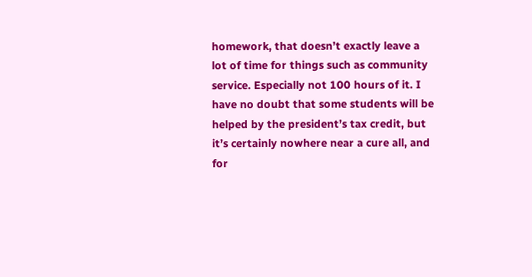homework, that doesn’t exactly leave a lot of time for things such as community service. Especially not 100 hours of it. I have no doubt that some students will be helped by the president’s tax credit, but it’s certainly nowhere near a cure all, and for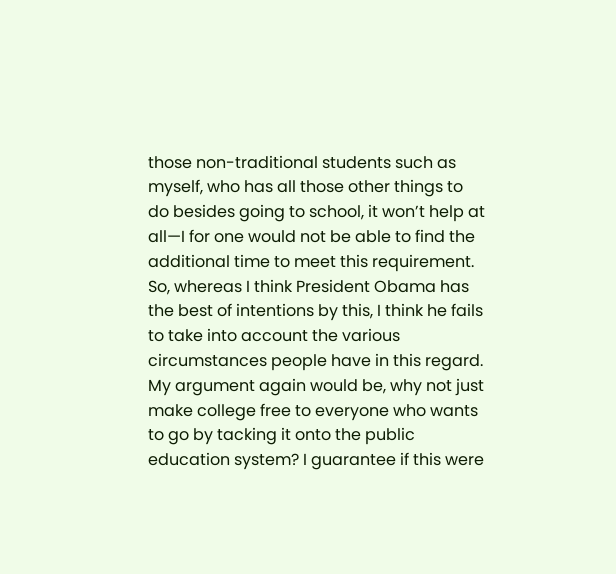those non-traditional students such as myself, who has all those other things to do besides going to school, it won’t help at all—I for one would not be able to find the additional time to meet this requirement. So, whereas I think President Obama has the best of intentions by this, I think he fails to take into account the various circumstances people have in this regard. My argument again would be, why not just make college free to everyone who wants to go by tacking it onto the public education system? I guarantee if this were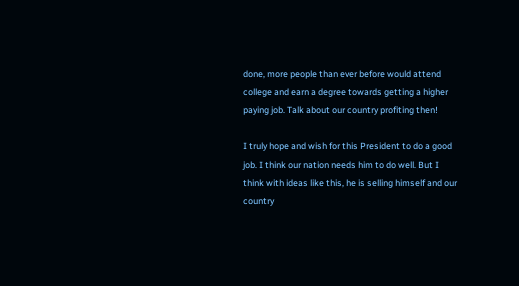done, more people than ever before would attend college and earn a degree towards getting a higher paying job. Talk about our country profiting then!

I truly hope and wish for this President to do a good job. I think our nation needs him to do well. But I think with ideas like this, he is selling himself and our country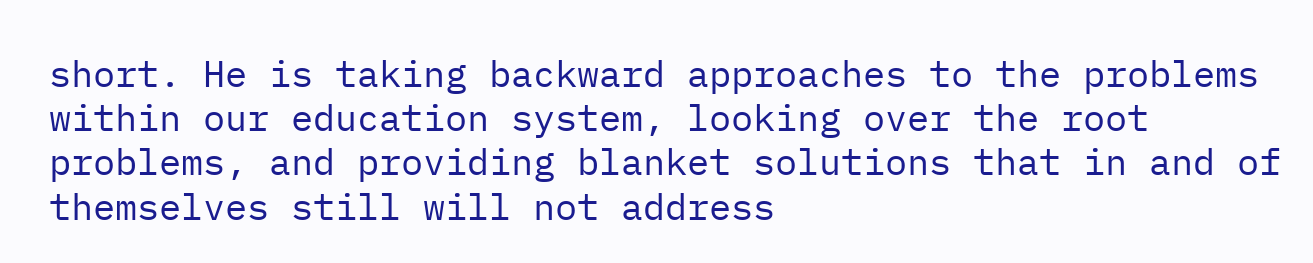short. He is taking backward approaches to the problems within our education system, looking over the root problems, and providing blanket solutions that in and of themselves still will not address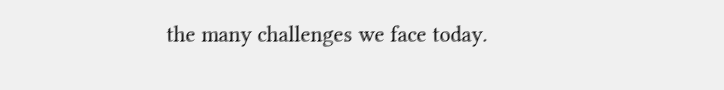the many challenges we face today.